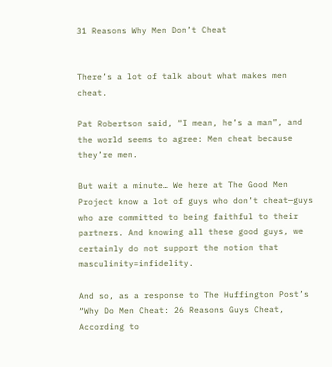31 Reasons Why Men Don’t Cheat


There’s a lot of talk about what makes men cheat.

Pat Robertson said, “I mean, he’s a man”, and the world seems to agree: Men cheat because they’re men.

But wait a minute… We here at The Good Men Project know a lot of guys who don’t cheat—guys who are committed to being faithful to their partners. And knowing all these good guys, we certainly do not support the notion that masculinity=infidelity.

And so, as a response to The Huffington Post’s “Why Do Men Cheat: 26 Reasons Guys Cheat, According to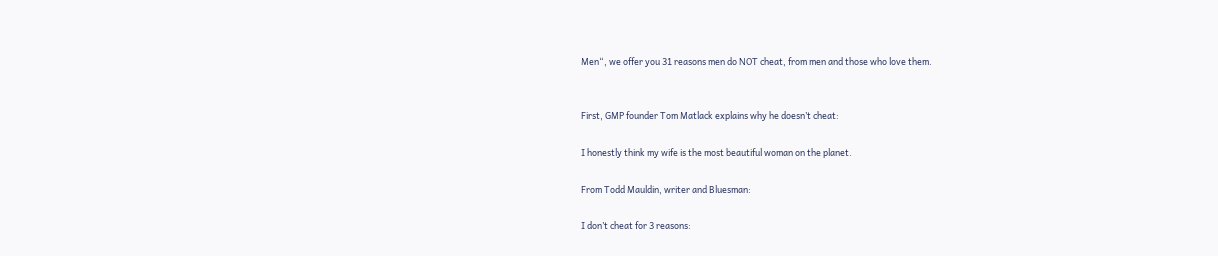Men“, we offer you 31 reasons men do NOT cheat, from men and those who love them.


First, GMP founder Tom Matlack explains why he doesn’t cheat:

I honestly think my wife is the most beautiful woman on the planet.

From Todd Mauldin, writer and Bluesman:

I don’t cheat for 3 reasons: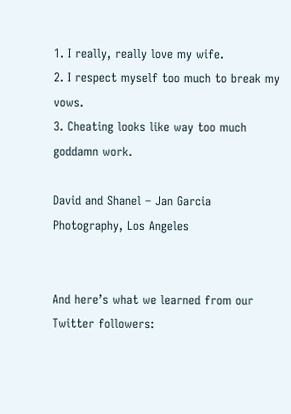1. I really, really love my wife.
2. I respect myself too much to break my vows.
3. Cheating looks like way too much goddamn work.

David and Shanel – Jan Garcia Photography, Los Angeles


And here’s what we learned from our Twitter followers: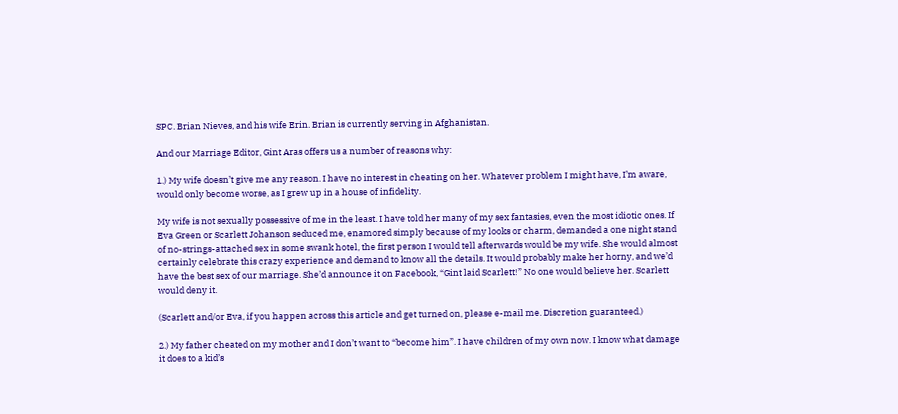SPC. Brian Nieves, and his wife Erin. Brian is currently serving in Afghanistan.

And our Marriage Editor, Gint Aras offers us a number of reasons why:

1.) My wife doesn’t give me any reason. I have no interest in cheating on her. Whatever problem I might have, I’m aware, would only become worse, as I grew up in a house of infidelity.

My wife is not sexually possessive of me in the least. I have told her many of my sex fantasies, even the most idiotic ones. If Eva Green or Scarlett Johanson seduced me, enamored simply because of my looks or charm, demanded a one night stand of no-strings-attached sex in some swank hotel, the first person I would tell afterwards would be my wife. She would almost certainly celebrate this crazy experience and demand to know all the details. It would probably make her horny, and we’d have the best sex of our marriage. She’d announce it on Facebook, “Gint laid Scarlett!” No one would believe her. Scarlett would deny it.

(Scarlett and/or Eva, if you happen across this article and get turned on, please e-mail me. Discretion guaranteed.)

2.) My father cheated on my mother and I don’t want to “become him”. I have children of my own now. I know what damage it does to a kid’s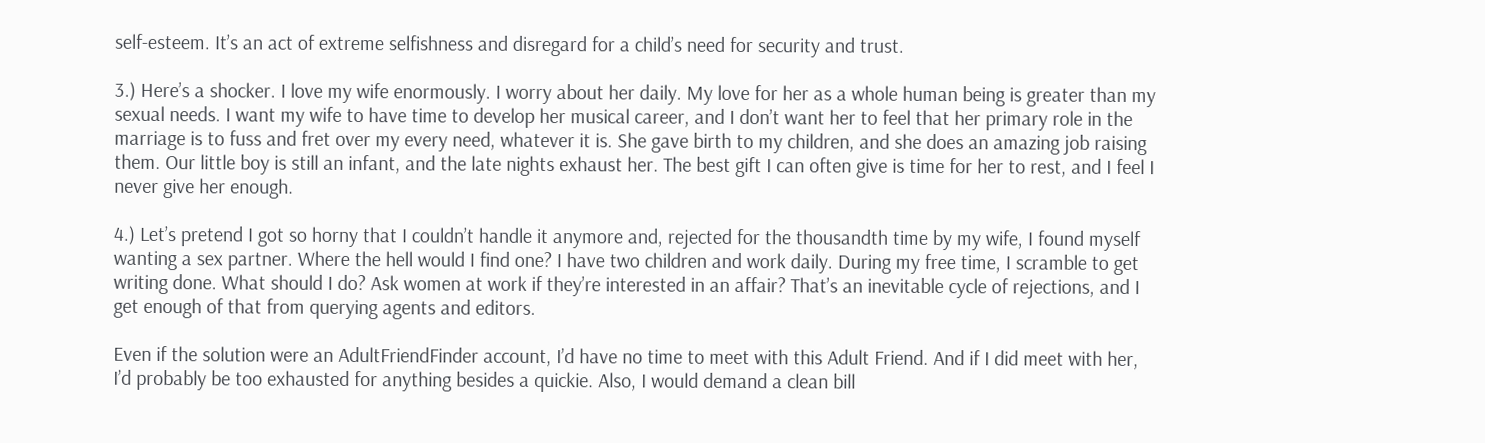self-esteem. It’s an act of extreme selfishness and disregard for a child’s need for security and trust.

3.) Here’s a shocker. I love my wife enormously. I worry about her daily. My love for her as a whole human being is greater than my sexual needs. I want my wife to have time to develop her musical career, and I don’t want her to feel that her primary role in the marriage is to fuss and fret over my every need, whatever it is. She gave birth to my children, and she does an amazing job raising them. Our little boy is still an infant, and the late nights exhaust her. The best gift I can often give is time for her to rest, and I feel I never give her enough.

4.) Let’s pretend I got so horny that I couldn’t handle it anymore and, rejected for the thousandth time by my wife, I found myself wanting a sex partner. Where the hell would I find one? I have two children and work daily. During my free time, I scramble to get writing done. What should I do? Ask women at work if they’re interested in an affair? That’s an inevitable cycle of rejections, and I get enough of that from querying agents and editors.

Even if the solution were an AdultFriendFinder account, I’d have no time to meet with this Adult Friend. And if I did meet with her, I’d probably be too exhausted for anything besides a quickie. Also, I would demand a clean bill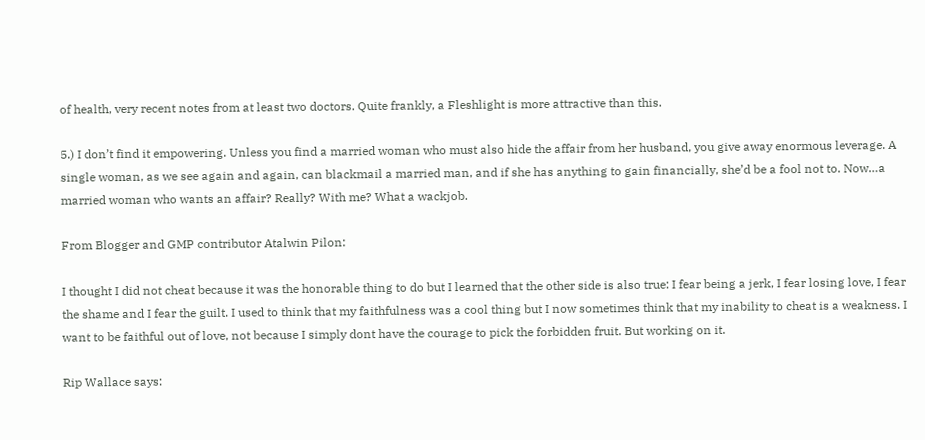of health, very recent notes from at least two doctors. Quite frankly, a Fleshlight is more attractive than this.

5.) I don’t find it empowering. Unless you find a married woman who must also hide the affair from her husband, you give away enormous leverage. A single woman, as we see again and again, can blackmail a married man, and if she has anything to gain financially, she’d be a fool not to. Now…a married woman who wants an affair? Really? With me? What a wackjob.

From Blogger and GMP contributor Atalwin Pilon:

I thought I did not cheat because it was the honorable thing to do but I learned that the other side is also true: I fear being a jerk, I fear losing love, I fear the shame and I fear the guilt. I used to think that my faithfulness was a cool thing but I now sometimes think that my inability to cheat is a weakness. I want to be faithful out of love, not because I simply dont have the courage to pick the forbidden fruit. But working on it.

Rip Wallace says: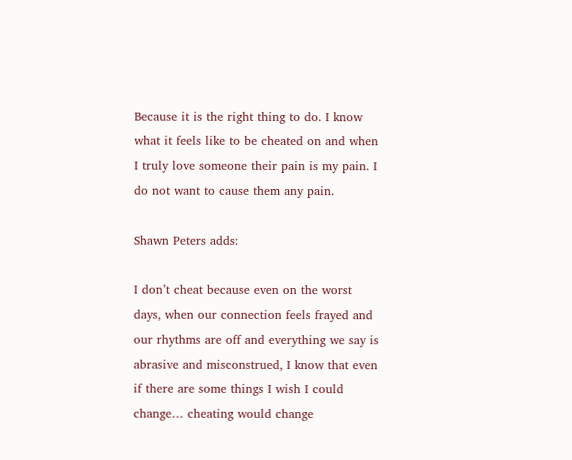Because it is the right thing to do. I know what it feels like to be cheated on and when I truly love someone their pain is my pain. I do not want to cause them any pain.

Shawn Peters adds:

I don’t cheat because even on the worst days, when our connection feels frayed and our rhythms are off and everything we say is abrasive and misconstrued, I know that even if there are some things I wish I could change… cheating would change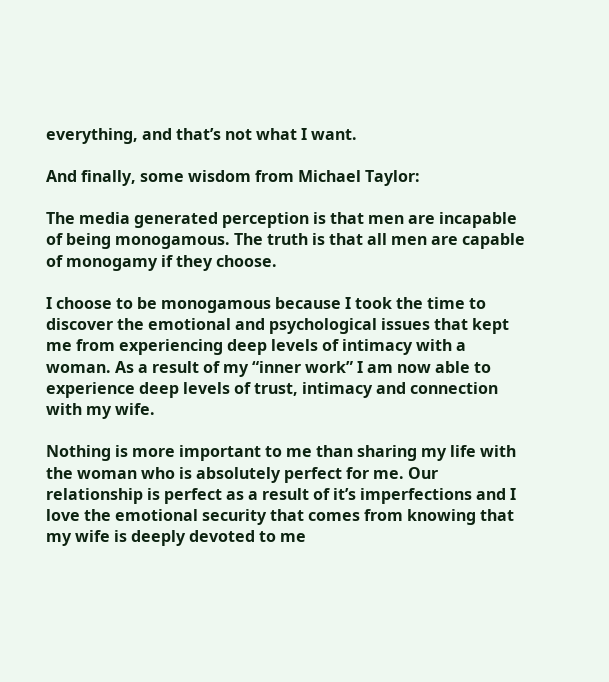everything, and that’s not what I want.

And finally, some wisdom from Michael Taylor:

The media generated perception is that men are incapable of being monogamous. The truth is that all men are capable of monogamy if they choose.

I choose to be monogamous because I took the time to discover the emotional and psychological issues that kept me from experiencing deep levels of intimacy with a woman. As a result of my “inner work” I am now able to experience deep levels of trust, intimacy and connection with my wife.

Nothing is more important to me than sharing my life with the woman who is absolutely perfect for me. Our relationship is perfect as a result of it’s imperfections and I love the emotional security that comes from knowing that my wife is deeply devoted to me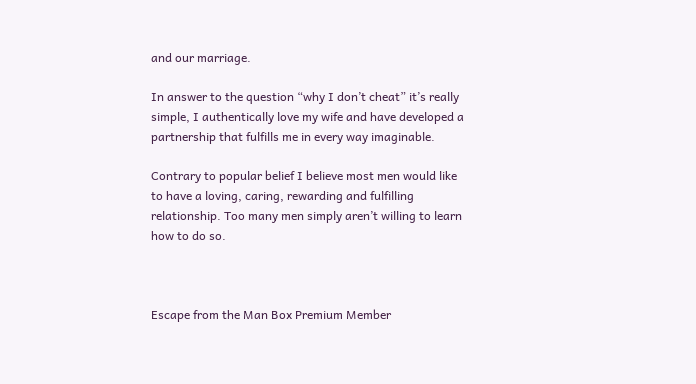and our marriage.

In answer to the question “why I don’t cheat” it’s really simple, I authentically love my wife and have developed a partnership that fulfills me in every way imaginable.

Contrary to popular belief I believe most men would like to have a loving, caring, rewarding and fulfilling relationship. Too many men simply aren’t willing to learn how to do so.



Escape from the Man Box Premium Member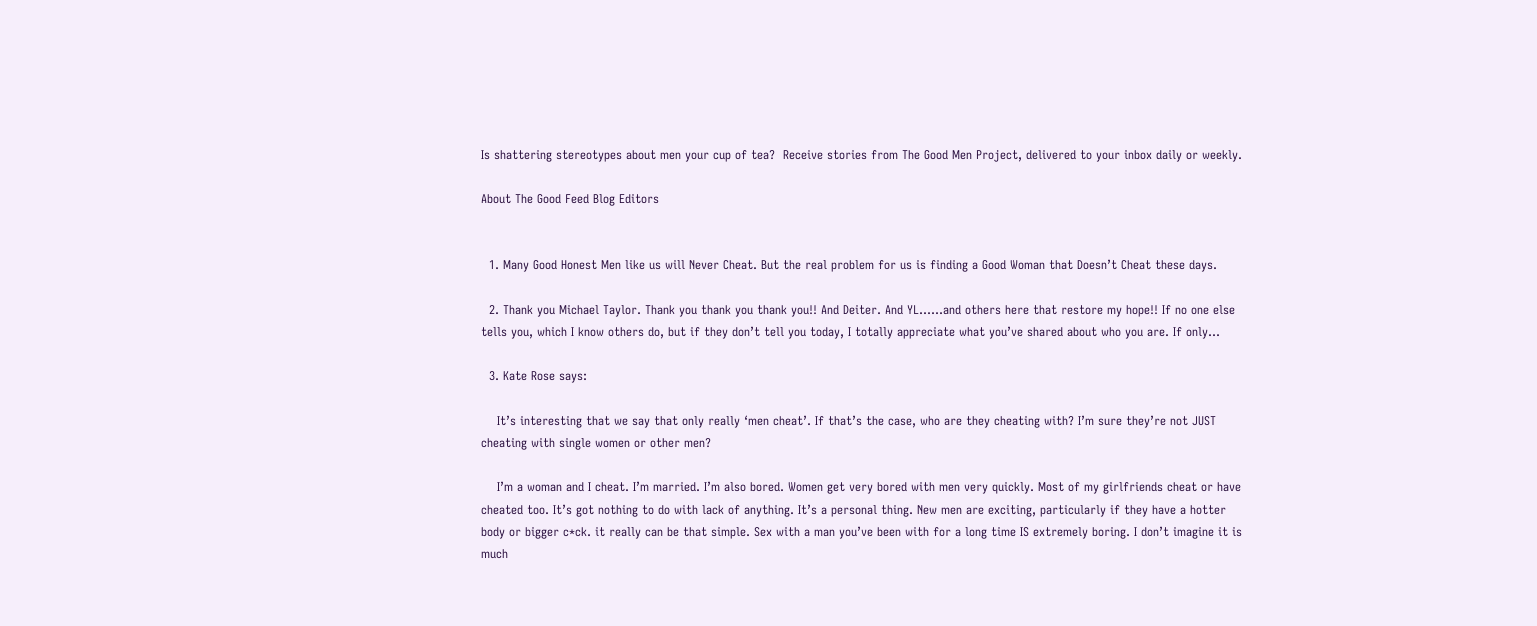Is shattering stereotypes about men your cup of tea?  Receive stories from The Good Men Project, delivered to your inbox daily or weekly.

About The Good Feed Blog Editors


  1. Many Good Honest Men like us will Never Cheat. But the real problem for us is finding a Good Woman that Doesn’t Cheat these days.

  2. Thank you Michael Taylor. Thank you thank you thank you!! And Deiter. And YL……and others here that restore my hope!! If no one else tells you, which I know others do, but if they don’t tell you today, I totally appreciate what you’ve shared about who you are. If only…

  3. Kate Rose says:

    It’s interesting that we say that only really ‘men cheat’. If that’s the case, who are they cheating with? I’m sure they’re not JUST cheating with single women or other men?

    I’m a woman and I cheat. I’m married. I’m also bored. Women get very bored with men very quickly. Most of my girlfriends cheat or have cheated too. It’s got nothing to do with lack of anything. It’s a personal thing. New men are exciting, particularly if they have a hotter body or bigger c*ck. it really can be that simple. Sex with a man you’ve been with for a long time IS extremely boring. I don’t imagine it is much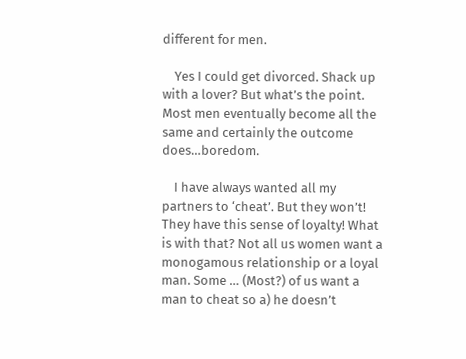different for men.

    Yes I could get divorced. Shack up with a lover? But what’s the point. Most men eventually become all the same and certainly the outcome does…boredom.

    I have always wanted all my partners to ‘cheat’. But they won’t! They have this sense of loyalty! What is with that? Not all us women want a monogamous relationship or a loyal man. Some … (Most?) of us want a man to cheat so a) he doesn’t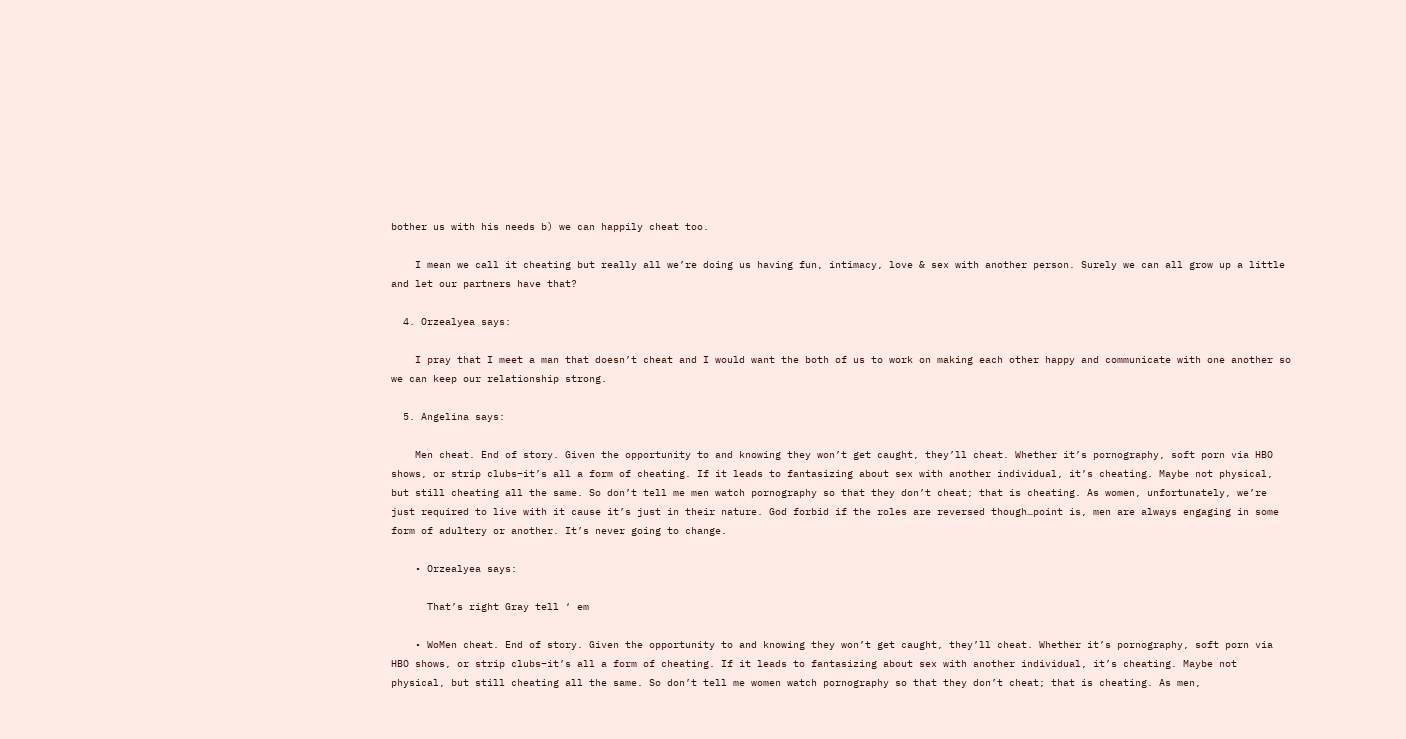bother us with his needs b) we can happily cheat too.

    I mean we call it cheating but really all we’re doing us having fun, intimacy, love & sex with another person. Surely we can all grow up a little and let our partners have that?

  4. Orzealyea says:

    I pray that I meet a man that doesn’t cheat and I would want the both of us to work on making each other happy and communicate with one another so we can keep our relationship strong.

  5. Angelina says:

    Men cheat. End of story. Given the opportunity to and knowing they won’t get caught, they’ll cheat. Whether it’s pornography, soft porn via HBO shows, or strip clubs–it’s all a form of cheating. If it leads to fantasizing about sex with another individual, it’s cheating. Maybe not physical, but still cheating all the same. So don’t tell me men watch pornography so that they don’t cheat; that is cheating. As women, unfortunately, we’re just required to live with it cause it’s just in their nature. God forbid if the roles are reversed though…point is, men are always engaging in some form of adultery or another. It’s never going to change.

    • Orzealyea says:

      That’s right Gray tell ‘ em

    • WoMen cheat. End of story. Given the opportunity to and knowing they won’t get caught, they’ll cheat. Whether it’s pornography, soft porn via HBO shows, or strip clubs–it’s all a form of cheating. If it leads to fantasizing about sex with another individual, it’s cheating. Maybe not physical, but still cheating all the same. So don’t tell me women watch pornography so that they don’t cheat; that is cheating. As men,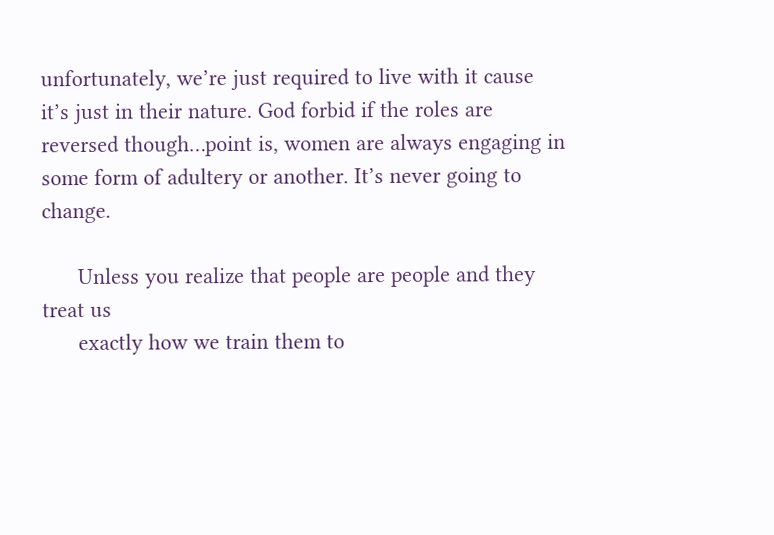unfortunately, we’re just required to live with it cause it’s just in their nature. God forbid if the roles are reversed though…point is, women are always engaging in some form of adultery or another. It’s never going to change.

      Unless you realize that people are people and they treat us
      exactly how we train them to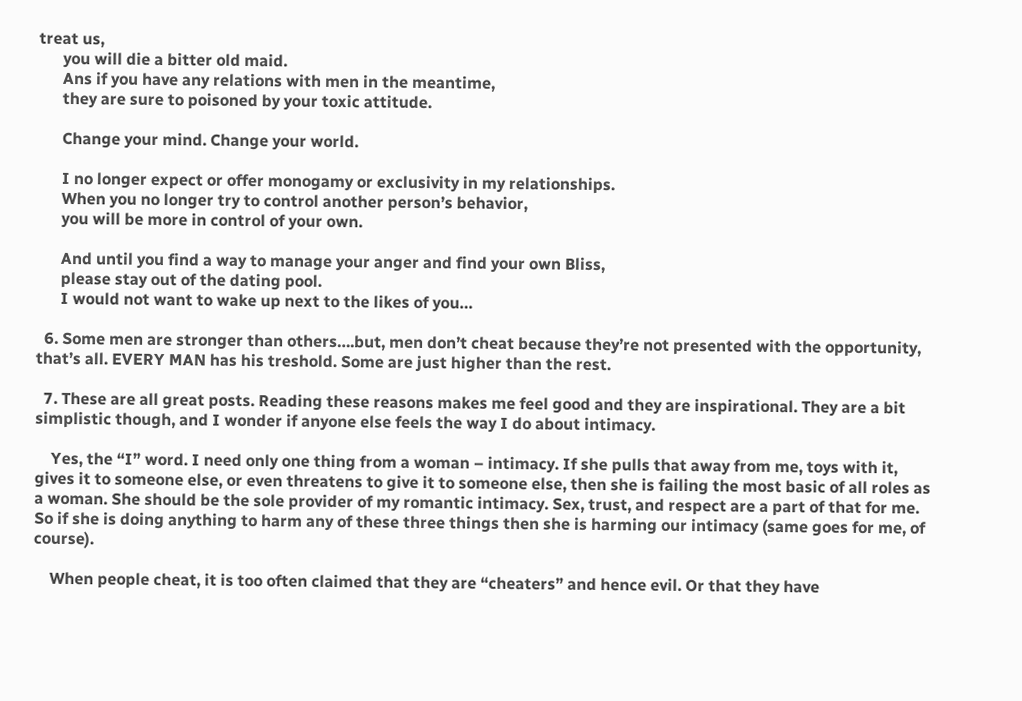treat us,
      you will die a bitter old maid.
      Ans if you have any relations with men in the meantime,
      they are sure to poisoned by your toxic attitude.

      Change your mind. Change your world.

      I no longer expect or offer monogamy or exclusivity in my relationships.
      When you no longer try to control another person’s behavior,
      you will be more in control of your own.

      And until you find a way to manage your anger and find your own Bliss,
      please stay out of the dating pool.
      I would not want to wake up next to the likes of you…

  6. Some men are stronger than others….but, men don’t cheat because they’re not presented with the opportunity, that’s all. EVERY MAN has his treshold. Some are just higher than the rest.

  7. These are all great posts. Reading these reasons makes me feel good and they are inspirational. They are a bit simplistic though, and I wonder if anyone else feels the way I do about intimacy.

    Yes, the “I” word. I need only one thing from a woman – intimacy. If she pulls that away from me, toys with it, gives it to someone else, or even threatens to give it to someone else, then she is failing the most basic of all roles as a woman. She should be the sole provider of my romantic intimacy. Sex, trust, and respect are a part of that for me. So if she is doing anything to harm any of these three things then she is harming our intimacy (same goes for me, of course).

    When people cheat, it is too often claimed that they are “cheaters” and hence evil. Or that they have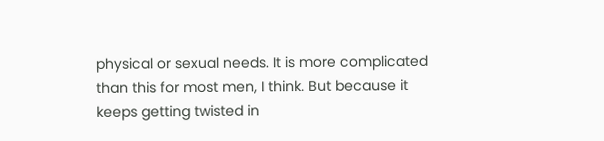physical or sexual needs. It is more complicated than this for most men, I think. But because it keeps getting twisted in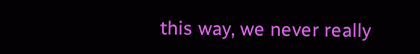this way, we never really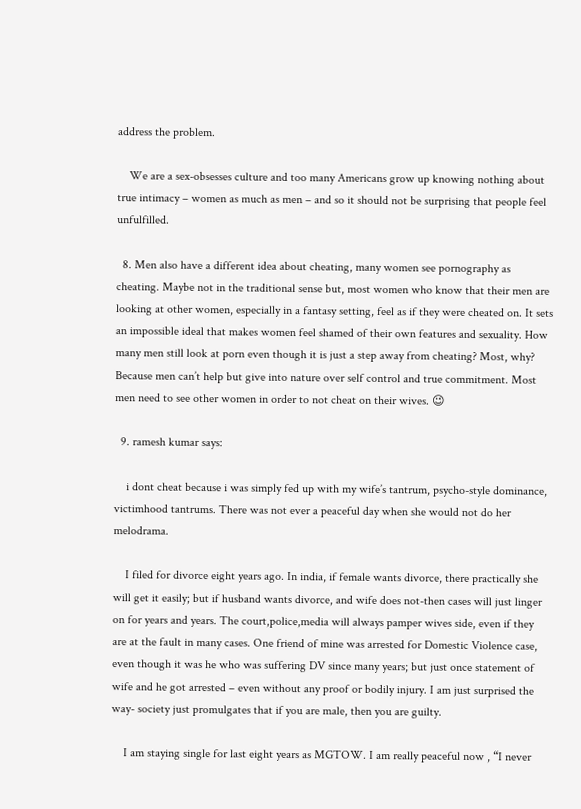address the problem.

    We are a sex-obsesses culture and too many Americans grow up knowing nothing about true intimacy – women as much as men – and so it should not be surprising that people feel unfulfilled.

  8. Men also have a different idea about cheating, many women see pornography as cheating. Maybe not in the traditional sense but, most women who know that their men are looking at other women, especially in a fantasy setting, feel as if they were cheated on. It sets an impossible ideal that makes women feel shamed of their own features and sexuality. How many men still look at porn even though it is just a step away from cheating? Most, why? Because men can’t help but give into nature over self control and true commitment. Most men need to see other women in order to not cheat on their wives. 😉

  9. ramesh kumar says:

    i dont cheat because i was simply fed up with my wife’s tantrum, psycho-style dominance, victimhood tantrums. There was not ever a peaceful day when she would not do her melodrama.

    I filed for divorce eight years ago. In india, if female wants divorce, there practically she will get it easily; but if husband wants divorce, and wife does not-then cases will just linger on for years and years. The court,police,media will always pamper wives side, even if they are at the fault in many cases. One friend of mine was arrested for Domestic Violence case, even though it was he who was suffering DV since many years; but just once statement of wife and he got arrested – even without any proof or bodily injury. I am just surprised the way- society just promulgates that if you are male, then you are guilty.

    I am staying single for last eight years as MGTOW. I am really peaceful now , “I never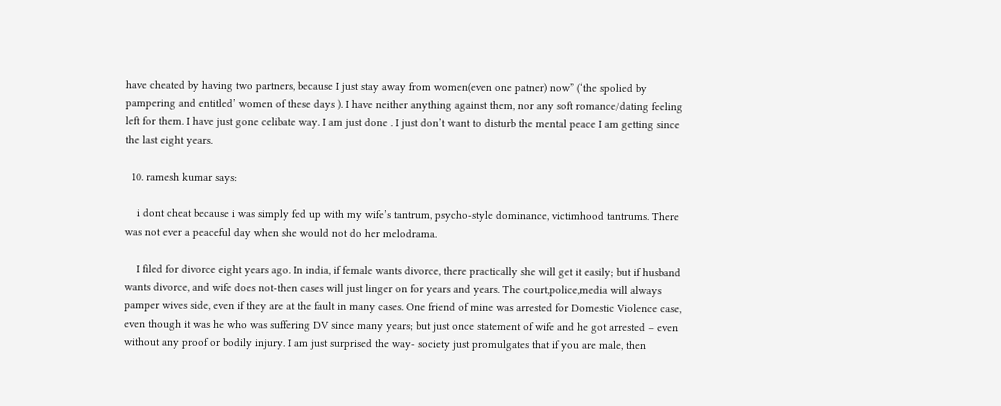have cheated by having two partners, because I just stay away from women(even one patner) now” (‘the spolied by pampering and entitled’ women of these days ). I have neither anything against them, nor any soft romance/dating feeling left for them. I have just gone celibate way. I am just done . I just don’t want to disturb the mental peace I am getting since the last eight years.

  10. ramesh kumar says:

    i dont cheat because i was simply fed up with my wife’s tantrum, psycho-style dominance, victimhood tantrums. There was not ever a peaceful day when she would not do her melodrama.

    I filed for divorce eight years ago. In india, if female wants divorce, there practically she will get it easily; but if husband wants divorce, and wife does not-then cases will just linger on for years and years. The court,police,media will always pamper wives side, even if they are at the fault in many cases. One friend of mine was arrested for Domestic Violence case, even though it was he who was suffering DV since many years; but just once statement of wife and he got arrested – even without any proof or bodily injury. I am just surprised the way- society just promulgates that if you are male, then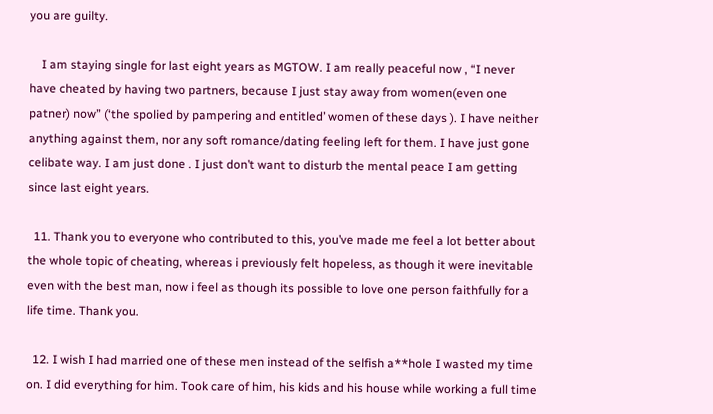you are guilty.

    I am staying single for last eight years as MGTOW. I am really peaceful now , “I never have cheated by having two partners, because I just stay away from women(even one patner) now” (‘the spolied by pampering and entitled’ women of these days ). I have neither anything against them, nor any soft romance/dating feeling left for them. I have just gone celibate way. I am just done . I just don’t want to disturb the mental peace I am getting since last eight years.

  11. Thank you to everyone who contributed to this, you’ve made me feel a lot better about the whole topic of cheating, whereas i previously felt hopeless, as though it were inevitable even with the best man, now i feel as though its possible to love one person faithfully for a life time. Thank you.

  12. I wish I had married one of these men instead of the selfish a**hole I wasted my time on. I did everything for him. Took care of him, his kids and his house while working a full time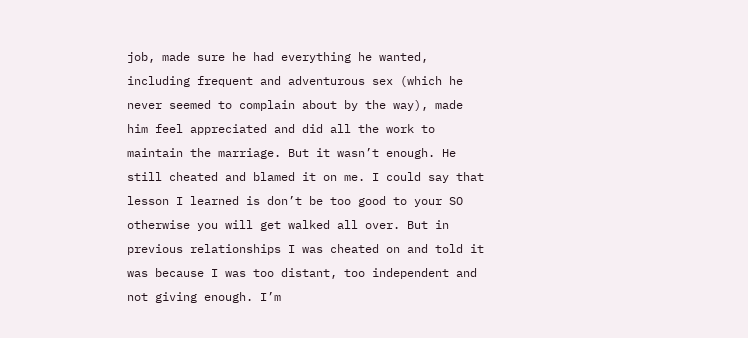job, made sure he had everything he wanted, including frequent and adventurous sex (which he never seemed to complain about by the way), made him feel appreciated and did all the work to maintain the marriage. But it wasn’t enough. He still cheated and blamed it on me. I could say that lesson I learned is don’t be too good to your SO otherwise you will get walked all over. But in previous relationships I was cheated on and told it was because I was too distant, too independent and not giving enough. I’m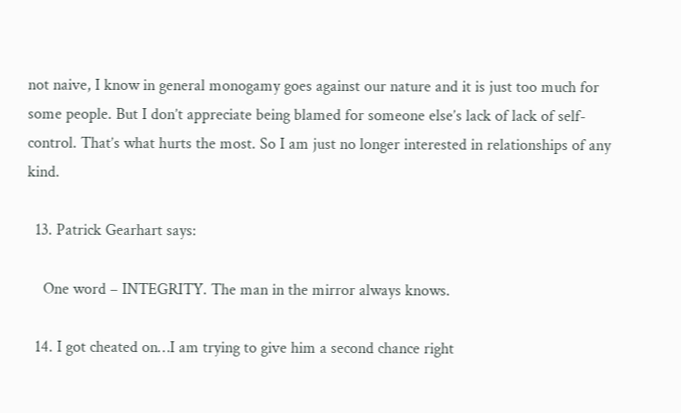not naive, I know in general monogamy goes against our nature and it is just too much for some people. But I don’t appreciate being blamed for someone else’s lack of lack of self-control. That’s what hurts the most. So I am just no longer interested in relationships of any kind.

  13. Patrick Gearhart says:

    One word – INTEGRITY. The man in the mirror always knows.

  14. I got cheated on…I am trying to give him a second chance right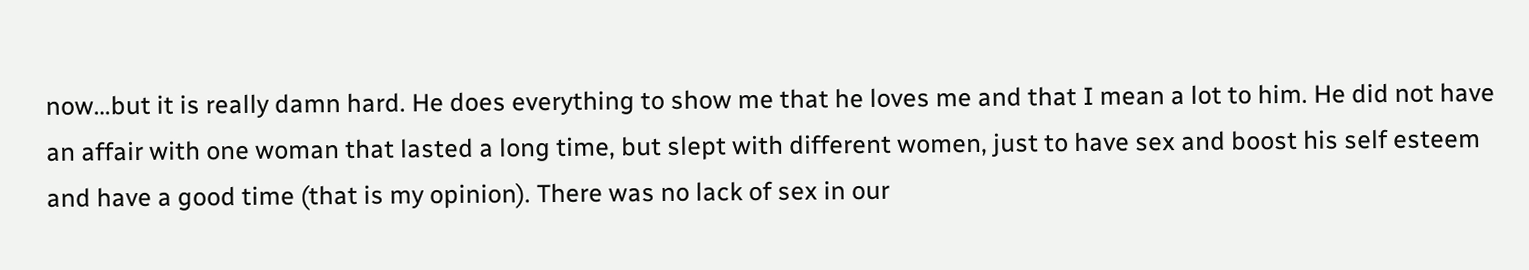now…but it is really damn hard. He does everything to show me that he loves me and that I mean a lot to him. He did not have an affair with one woman that lasted a long time, but slept with different women, just to have sex and boost his self esteem and have a good time (that is my opinion). There was no lack of sex in our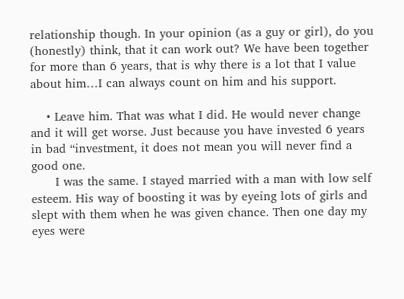relationship though. In your opinion (as a guy or girl), do you (honestly) think, that it can work out? We have been together for more than 6 years, that is why there is a lot that I value about him…I can always count on him and his support.

    • Leave him. That was what I did. He would never change and it will get worse. Just because you have invested 6 years in bad “investment, it does not mean you will never find a good one.
      I was the same. I stayed married with a man with low self esteem. His way of boosting it was by eyeing lots of girls and slept with them when he was given chance. Then one day my eyes were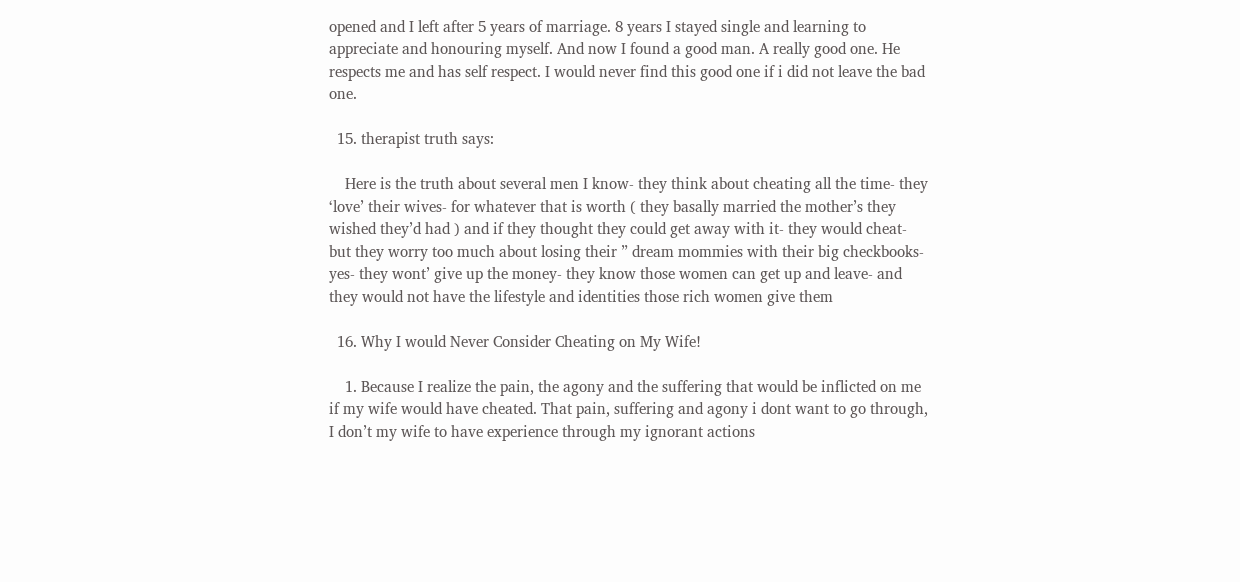opened and I left after 5 years of marriage. 8 years I stayed single and learning to appreciate and honouring myself. And now I found a good man. A really good one. He respects me and has self respect. I would never find this good one if i did not leave the bad one.

  15. therapist truth says:

    Here is the truth about several men I know- they think about cheating all the time- they ‘love’ their wives- for whatever that is worth ( they basally married the mother’s they wished they’d had ) and if they thought they could get away with it- they would cheat- but they worry too much about losing their ” dream mommies with their big checkbooks- yes- they wont’ give up the money- they know those women can get up and leave- and they would not have the lifestyle and identities those rich women give them

  16. Why I would Never Consider Cheating on My Wife!

    1. Because I realize the pain, the agony and the suffering that would be inflicted on me if my wife would have cheated. That pain, suffering and agony i dont want to go through, I don’t my wife to have experience through my ignorant actions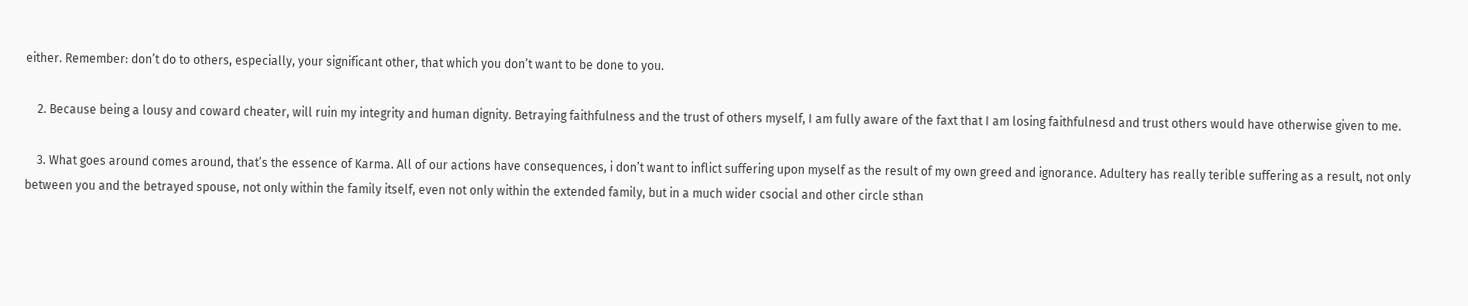either. Remember: don’t do to others, especially, your significant other, that which you don’t want to be done to you.

    2. Because being a lousy and coward cheater, will ruin my integrity and human dignity. Betraying faithfulness and the trust of others myself, I am fully aware of the faxt that I am losing faithfulnesd and trust others would have otherwise given to me.

    3. What goes around comes around, that’s the essence of Karma. All of our actions have consequences, i don’t want to inflict suffering upon myself as the result of my own greed and ignorance. Adultery has really terible suffering as a result, not only between you and the betrayed spouse, not only within the family itself, even not only within the extended family, but in a much wider csocial and other circle sthan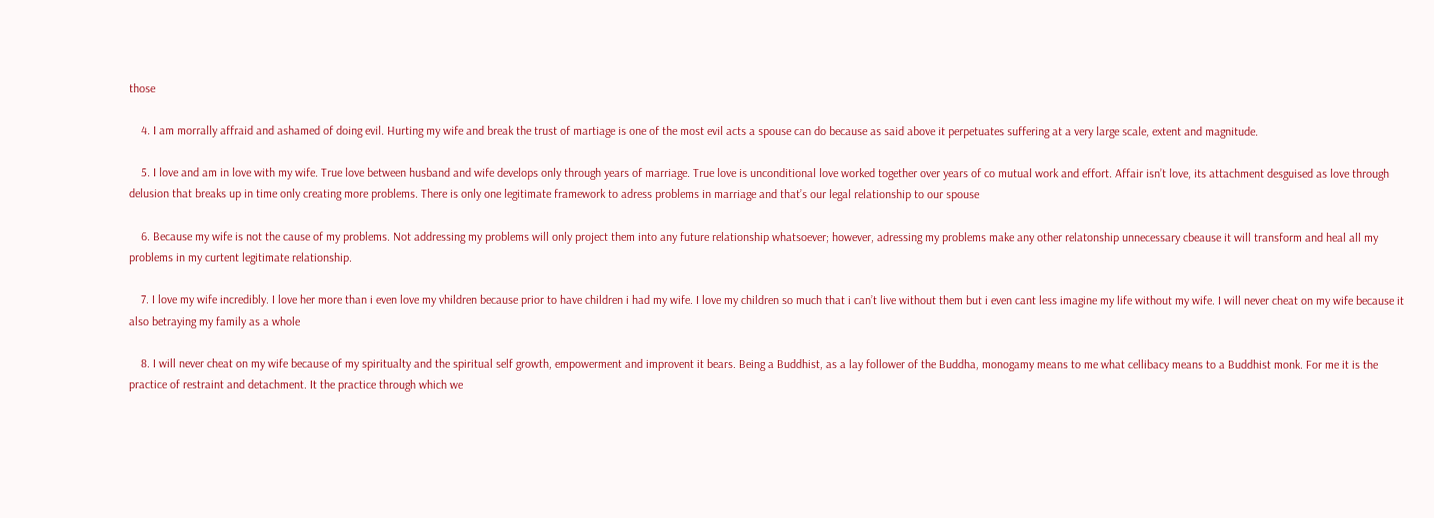those

    4. I am morrally affraid and ashamed of doing evil. Hurting my wife and break the trust of martiage is one of the most evil acts a spouse can do because as said above it perpetuates suffering at a very large scale, extent and magnitude.

    5. I love and am in love with my wife. True love between husband and wife develops only through years of marriage. True love is unconditional love worked together over years of co mutual work and effort. Affair isn’t love, its attachment desguised as love through delusion that breaks up in time only creating more problems. There is only one legitimate framework to adress problems in marriage and that’s our legal relationship to our spouse

    6. Because my wife is not the cause of my problems. Not addressing my problems will only project them into any future relationship whatsoever; however, adressing my problems make any other relatonship unnecessary cbeause it will transform and heal all my problems in my curtent legitimate relationship.

    7. I love my wife incredibly. I love her more than i even love my vhildren because prior to have children i had my wife. I love my children so much that i can’t live without them but i even cant less imagine my life without my wife. I will never cheat on my wife because it also betraying my family as a whole

    8. I will never cheat on my wife because of my spiritualty and the spiritual self growth, empowerment and improvent it bears. Being a Buddhist, as a lay follower of the Buddha, monogamy means to me what cellibacy means to a Buddhist monk. For me it is the practice of restraint and detachment. It the practice through which we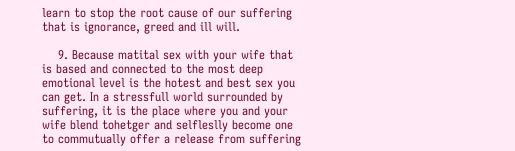learn to stop the root cause of our suffering that is ignorance, greed and ill will.

    9. Because matital sex with your wife that is based and connected to the most deep emotional level is the hotest and best sex you can get. In a stressfull world surrounded by suffering, it is the place where you and your wife blend tohetger and selfleslly become one to commutually offer a release from suffering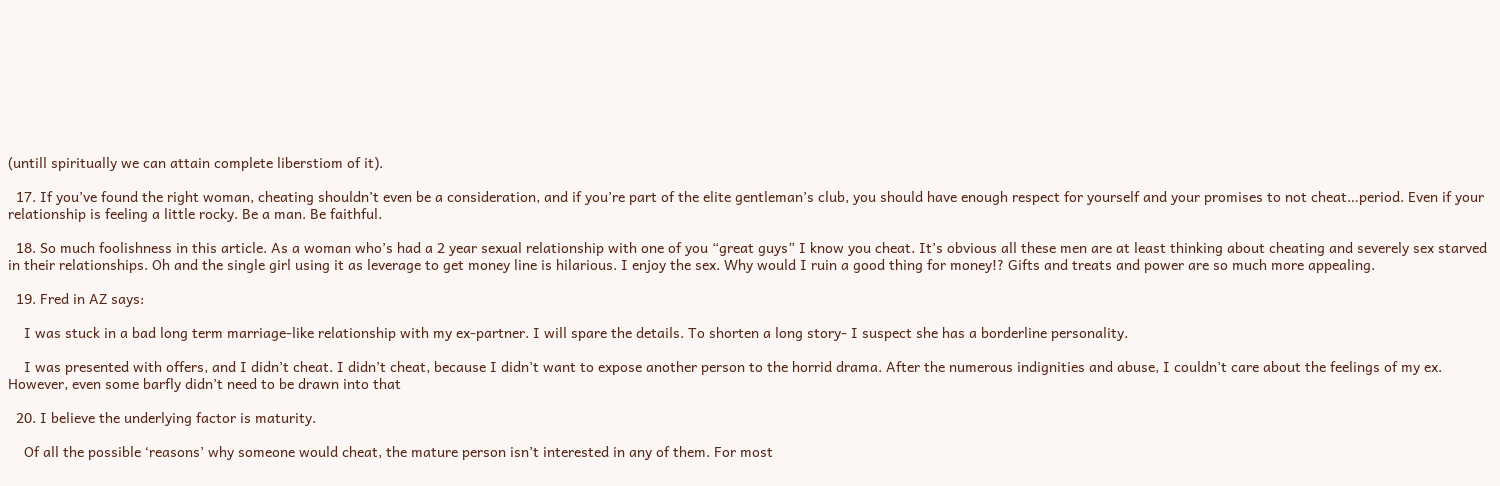(untill spiritually we can attain complete liberstiom of it).

  17. If you’ve found the right woman, cheating shouldn’t even be a consideration, and if you’re part of the elite gentleman’s club, you should have enough respect for yourself and your promises to not cheat…period. Even if your relationship is feeling a little rocky. Be a man. Be faithful.

  18. So much foolishness in this article. As a woman who’s had a 2 year sexual relationship with one of you “great guys” I know you cheat. It’s obvious all these men are at least thinking about cheating and severely sex starved in their relationships. Oh and the single girl using it as leverage to get money line is hilarious. I enjoy the sex. Why would I ruin a good thing for money!? Gifts and treats and power are so much more appealing.

  19. Fred in AZ says:

    I was stuck in a bad long term marriage-like relationship with my ex-partner. I will spare the details. To shorten a long story- I suspect she has a borderline personality.

    I was presented with offers, and I didn’t cheat. I didn’t cheat, because I didn’t want to expose another person to the horrid drama. After the numerous indignities and abuse, I couldn’t care about the feelings of my ex. However, even some barfly didn’t need to be drawn into that

  20. I believe the underlying factor is maturity.

    Of all the possible ‘reasons’ why someone would cheat, the mature person isn’t interested in any of them. For most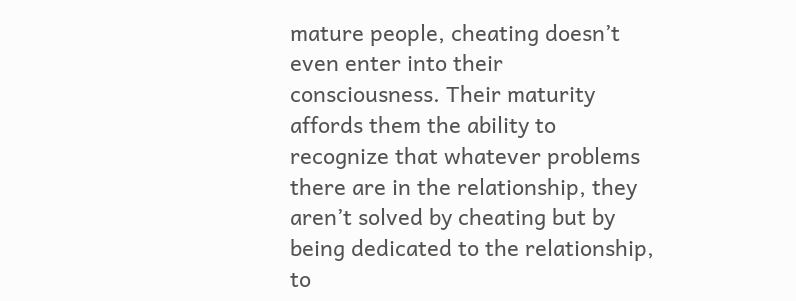mature people, cheating doesn’t even enter into their consciousness. Their maturity affords them the ability to recognize that whatever problems there are in the relationship, they aren’t solved by cheating but by being dedicated to the relationship, to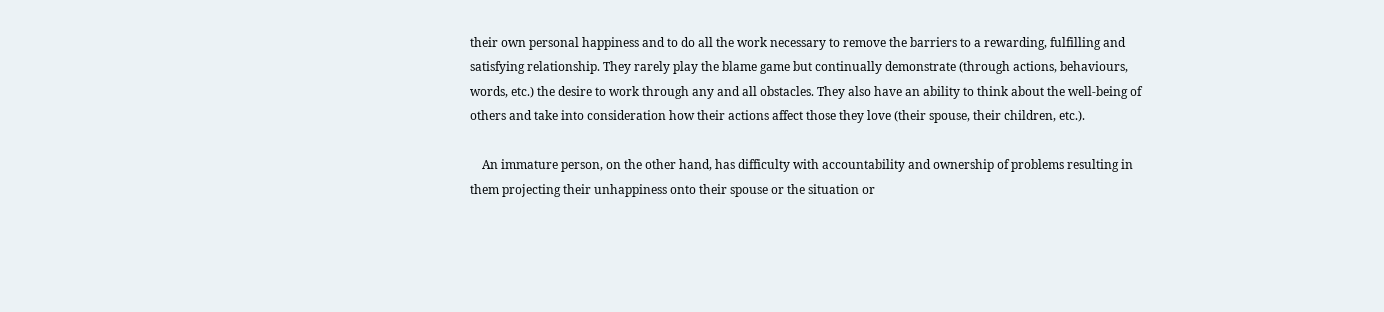their own personal happiness and to do all the work necessary to remove the barriers to a rewarding, fulfilling and satisfying relationship. They rarely play the blame game but continually demonstrate (through actions, behaviours, words, etc.) the desire to work through any and all obstacles. They also have an ability to think about the well-being of others and take into consideration how their actions affect those they love (their spouse, their children, etc.).

    An immature person, on the other hand, has difficulty with accountability and ownership of problems resulting in them projecting their unhappiness onto their spouse or the situation or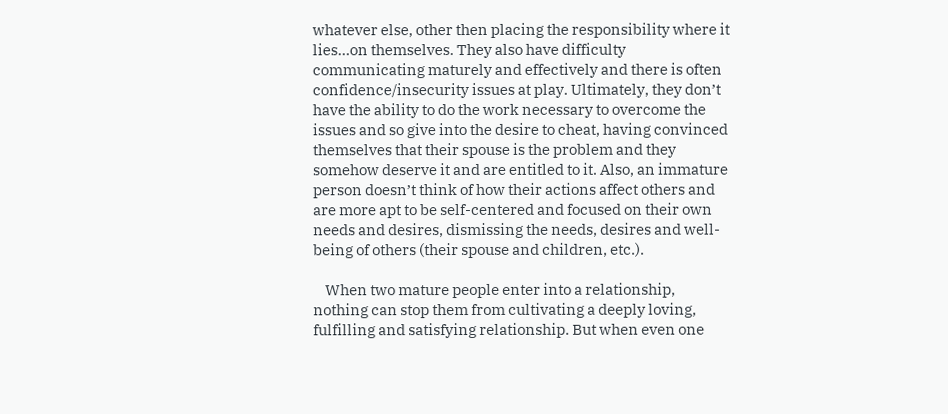whatever else, other then placing the responsibility where it lies…on themselves. They also have difficulty communicating maturely and effectively and there is often confidence/insecurity issues at play. Ultimately, they don’t have the ability to do the work necessary to overcome the issues and so give into the desire to cheat, having convinced themselves that their spouse is the problem and they somehow deserve it and are entitled to it. Also, an immature person doesn’t think of how their actions affect others and are more apt to be self-centered and focused on their own needs and desires, dismissing the needs, desires and well-being of others (their spouse and children, etc.).

    When two mature people enter into a relationship, nothing can stop them from cultivating a deeply loving, fulfilling and satisfying relationship. But when even one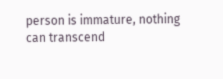person is immature, nothing can transcend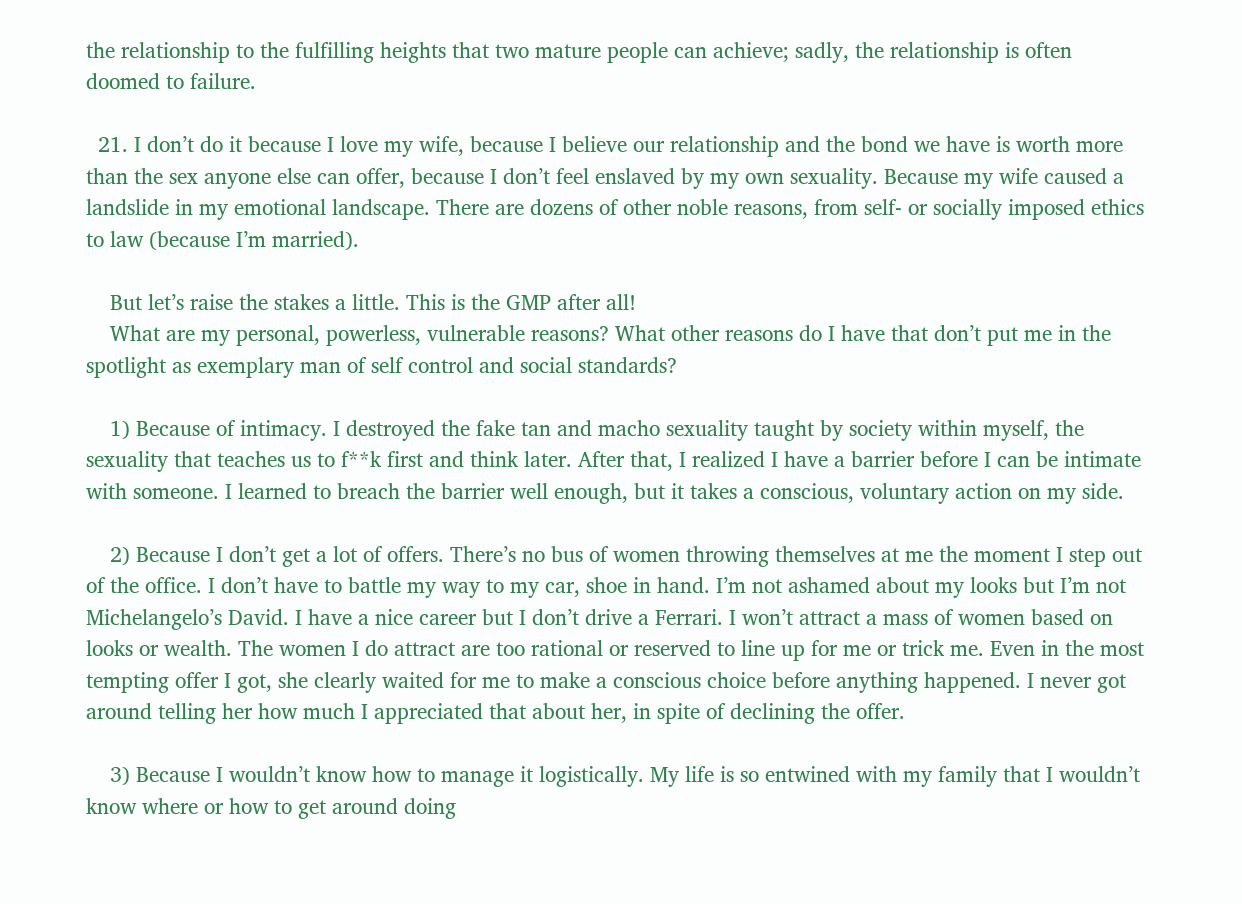the relationship to the fulfilling heights that two mature people can achieve; sadly, the relationship is often doomed to failure.

  21. I don’t do it because I love my wife, because I believe our relationship and the bond we have is worth more than the sex anyone else can offer, because I don’t feel enslaved by my own sexuality. Because my wife caused a landslide in my emotional landscape. There are dozens of other noble reasons, from self- or socially imposed ethics to law (because I’m married).

    But let’s raise the stakes a little. This is the GMP after all!
    What are my personal, powerless, vulnerable reasons? What other reasons do I have that don’t put me in the spotlight as exemplary man of self control and social standards?

    1) Because of intimacy. I destroyed the fake tan and macho sexuality taught by society within myself, the sexuality that teaches us to f**k first and think later. After that, I realized I have a barrier before I can be intimate with someone. I learned to breach the barrier well enough, but it takes a conscious, voluntary action on my side.

    2) Because I don’t get a lot of offers. There’s no bus of women throwing themselves at me the moment I step out of the office. I don’t have to battle my way to my car, shoe in hand. I’m not ashamed about my looks but I’m not Michelangelo’s David. I have a nice career but I don’t drive a Ferrari. I won’t attract a mass of women based on looks or wealth. The women I do attract are too rational or reserved to line up for me or trick me. Even in the most tempting offer I got, she clearly waited for me to make a conscious choice before anything happened. I never got around telling her how much I appreciated that about her, in spite of declining the offer.

    3) Because I wouldn’t know how to manage it logistically. My life is so entwined with my family that I wouldn’t know where or how to get around doing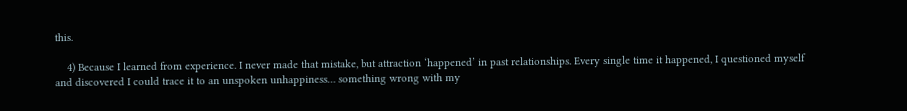this.

    4) Because I learned from experience. I never made that mistake, but attraction ‘happened’ in past relationships. Every single time it happened, I questioned myself and discovered I could trace it to an unspoken unhappiness… something wrong with my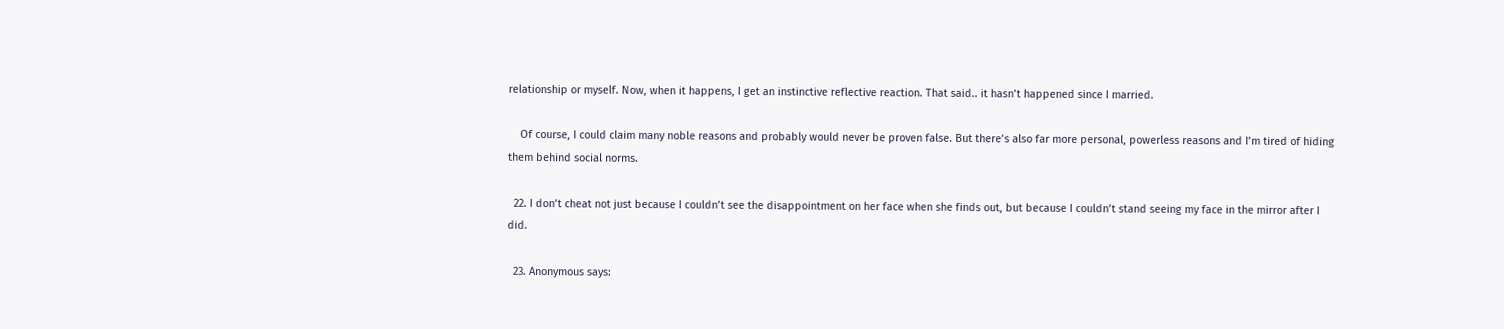relationship or myself. Now, when it happens, I get an instinctive reflective reaction. That said.. it hasn’t happened since I married.

    Of course, I could claim many noble reasons and probably would never be proven false. But there’s also far more personal, powerless reasons and I’m tired of hiding them behind social norms.

  22. I don’t cheat not just because I couldn’t see the disappointment on her face when she finds out, but because I couldn’t stand seeing my face in the mirror after I did.

  23. Anonymous says: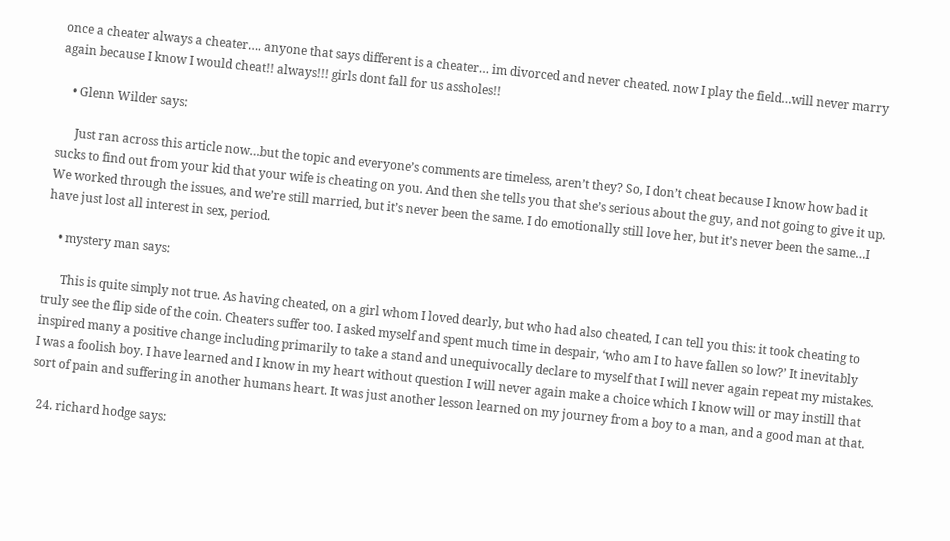once a cheater always a cheater…. anyone that says different is a cheater… im divorced and never cheated. now I play the field…will never marry again because I know I would cheat!! always!!! girls dont fall for us assholes!!

    • Glenn Wilder says:

      Just ran across this article now…but the topic and everyone’s comments are timeless, aren’t they? So, I don’t cheat because I know how bad it sucks to find out from your kid that your wife is cheating on you. And then she tells you that she’s serious about the guy, and not going to give it up. We worked through the issues, and we’re still married, but it’s never been the same. I do emotionally still love her, but it’s never been the same…I have just lost all interest in sex, period.

    • mystery man says:

      This is quite simply not true. As having cheated, on a girl whom I loved dearly, but who had also cheated, I can tell you this: it took cheating to truly see the flip side of the coin. Cheaters suffer too. I asked myself and spent much time in despair, ‘who am I to have fallen so low?’ It inevitably inspired many a positive change including primarily to take a stand and unequivocally declare to myself that I will never again repeat my mistakes. I was a foolish boy. I have learned and I know in my heart without question I will never again make a choice which I know will or may instill that sort of pain and suffering in another humans heart. It was just another lesson learned on my journey from a boy to a man, and a good man at that.

  24. richard hodge says: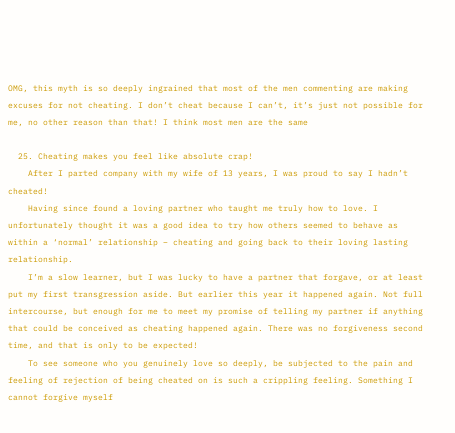OMG, this myth is so deeply ingrained that most of the men commenting are making excuses for not cheating. I don’t cheat because I can’t, it’s just not possible for me, no other reason than that! I think most men are the same

  25. Cheating makes you feel like absolute crap!
    After I parted company with my wife of 13 years, I was proud to say I hadn’t cheated!
    Having since found a loving partner who taught me truly how to love. I unfortunately thought it was a good idea to try how others seemed to behave as within a ‘normal’ relationship – cheating and going back to their loving lasting relationship.
    I’m a slow learner, but I was lucky to have a partner that forgave, or at least put my first transgression aside. But earlier this year it happened again. Not full intercourse, but enough for me to meet my promise of telling my partner if anything that could be conceived as cheating happened again. There was no forgiveness second time, and that is only to be expected!
    To see someone who you genuinely love so deeply, be subjected to the pain and feeling of rejection of being cheated on is such a crippling feeling. Something I cannot forgive myself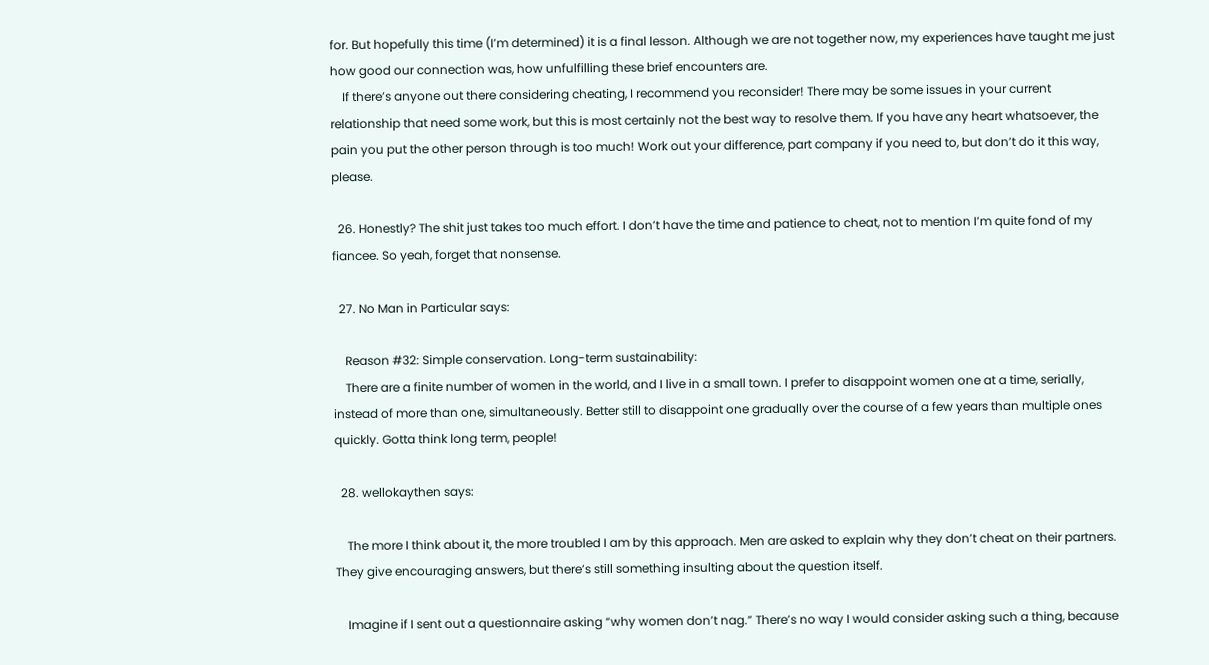for. But hopefully this time (I’m determined) it is a final lesson. Although we are not together now, my experiences have taught me just how good our connection was, how unfulfilling these brief encounters are.
    If there’s anyone out there considering cheating, I recommend you reconsider! There may be some issues in your current relationship that need some work, but this is most certainly not the best way to resolve them. If you have any heart whatsoever, the pain you put the other person through is too much! Work out your difference, part company if you need to, but don’t do it this way, please.

  26. Honestly? The shit just takes too much effort. I don’t have the time and patience to cheat, not to mention I’m quite fond of my fiancee. So yeah, forget that nonsense.

  27. No Man in Particular says:

    Reason #32: Simple conservation. Long-term sustainability:
    There are a finite number of women in the world, and I live in a small town. I prefer to disappoint women one at a time, serially, instead of more than one, simultaneously. Better still to disappoint one gradually over the course of a few years than multiple ones quickly. Gotta think long term, people!

  28. wellokaythen says:

    The more I think about it, the more troubled I am by this approach. Men are asked to explain why they don’t cheat on their partners. They give encouraging answers, but there’s still something insulting about the question itself.

    Imagine if I sent out a questionnaire asking “why women don’t nag.” There’s no way I would consider asking such a thing, because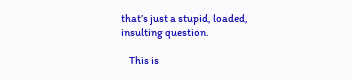that’s just a stupid, loaded, insulting question.

    This is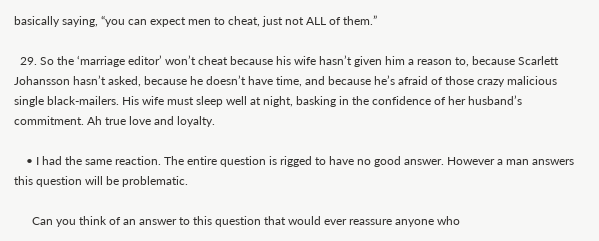basically saying, “you can expect men to cheat, just not ALL of them.”

  29. So the ‘marriage editor’ won’t cheat because his wife hasn’t given him a reason to, because Scarlett Johansson hasn’t asked, because he doesn’t have time, and because he’s afraid of those crazy malicious single black-mailers. His wife must sleep well at night, basking in the confidence of her husband’s commitment. Ah true love and loyalty.

    • I had the same reaction. The entire question is rigged to have no good answer. However a man answers this question will be problematic.

      Can you think of an answer to this question that would ever reassure anyone who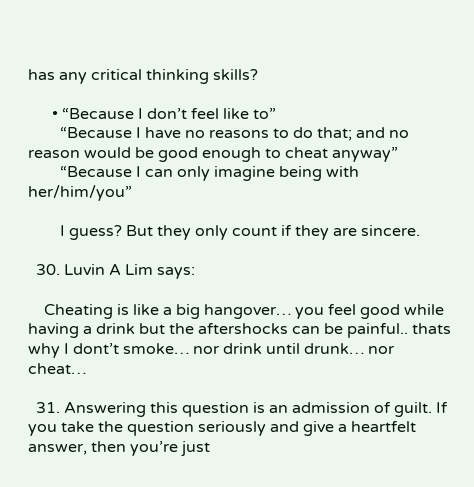has any critical thinking skills?

      • “Because I don’t feel like to”
        “Because I have no reasons to do that; and no reason would be good enough to cheat anyway”
        “Because I can only imagine being with her/him/you”

        I guess? But they only count if they are sincere.

  30. Luvin A Lim says:

    Cheating is like a big hangover… you feel good while having a drink but the aftershocks can be painful.. thats why I dont’t smoke… nor drink until drunk… nor cheat…

  31. Answering this question is an admission of guilt. If you take the question seriously and give a heartfelt answer, then you’re just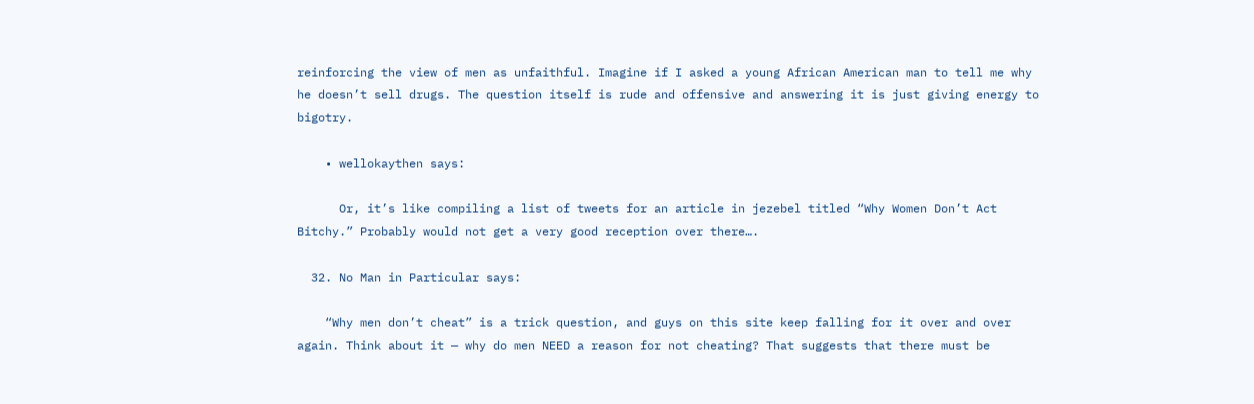reinforcing the view of men as unfaithful. Imagine if I asked a young African American man to tell me why he doesn’t sell drugs. The question itself is rude and offensive and answering it is just giving energy to bigotry.

    • wellokaythen says:

      Or, it’s like compiling a list of tweets for an article in jezebel titled “Why Women Don’t Act Bitchy.” Probably would not get a very good reception over there….

  32. No Man in Particular says:

    “Why men don’t cheat” is a trick question, and guys on this site keep falling for it over and over again. Think about it — why do men NEED a reason for not cheating? That suggests that there must be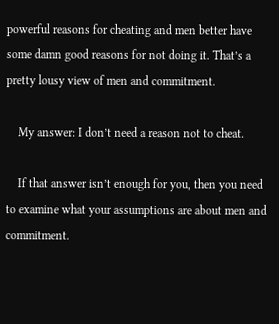powerful reasons for cheating and men better have some damn good reasons for not doing it. That’s a pretty lousy view of men and commitment.

    My answer: I don’t need a reason not to cheat.

    If that answer isn’t enough for you, then you need to examine what your assumptions are about men and commitment.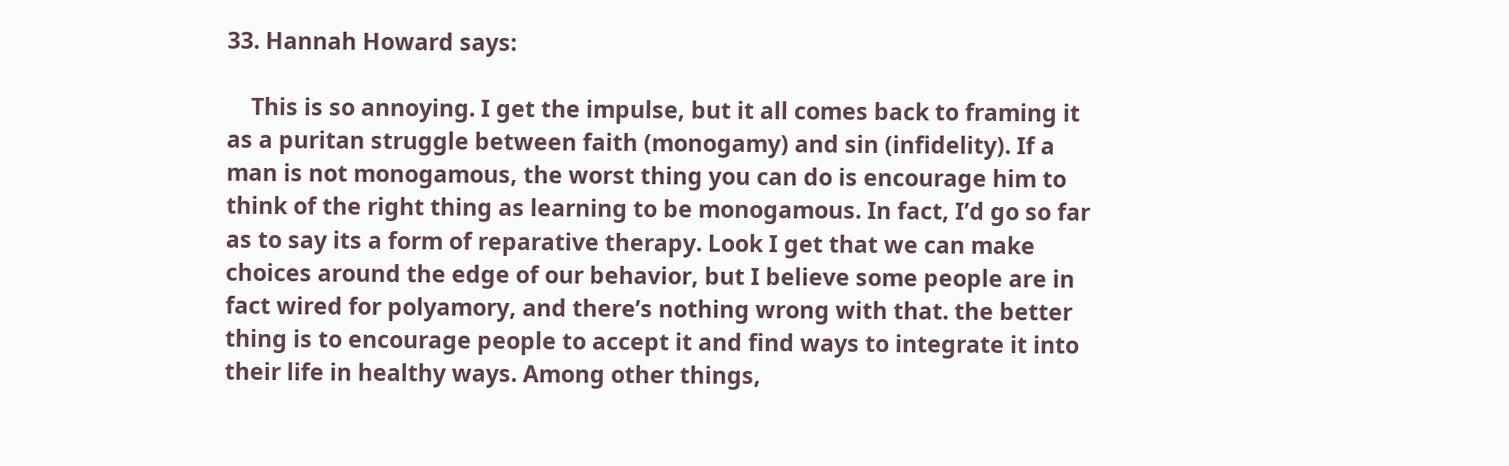33. Hannah Howard says:

    This is so annoying. I get the impulse, but it all comes back to framing it as a puritan struggle between faith (monogamy) and sin (infidelity). If a man is not monogamous, the worst thing you can do is encourage him to think of the right thing as learning to be monogamous. In fact, I’d go so far as to say its a form of reparative therapy. Look I get that we can make choices around the edge of our behavior, but I believe some people are in fact wired for polyamory, and there’s nothing wrong with that. the better thing is to encourage people to accept it and find ways to integrate it into their life in healthy ways. Among other things,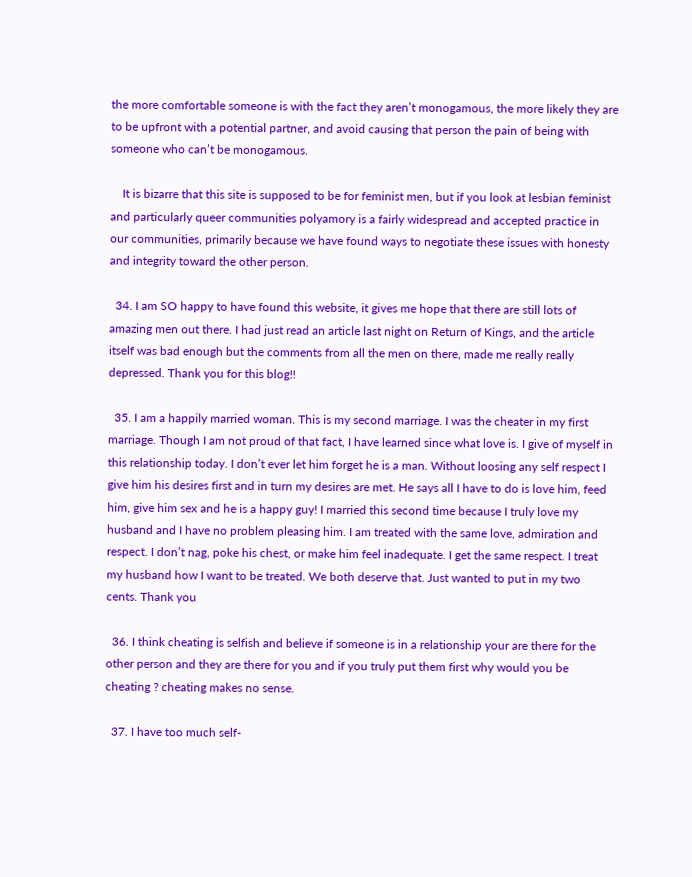the more comfortable someone is with the fact they aren’t monogamous, the more likely they are to be upfront with a potential partner, and avoid causing that person the pain of being with someone who can’t be monogamous.

    It is bizarre that this site is supposed to be for feminist men, but if you look at lesbian feminist and particularly queer communities polyamory is a fairly widespread and accepted practice in our communities, primarily because we have found ways to negotiate these issues with honesty and integrity toward the other person.

  34. I am SO happy to have found this website, it gives me hope that there are still lots of amazing men out there. I had just read an article last night on Return of Kings, and the article itself was bad enough but the comments from all the men on there, made me really really depressed. Thank you for this blog!!

  35. I am a happily married woman. This is my second marriage. I was the cheater in my first marriage. Though I am not proud of that fact, I have learned since what love is. I give of myself in this relationship today. I don’t ever let him forget he is a man. Without loosing any self respect I give him his desires first and in turn my desires are met. He says all I have to do is love him, feed him, give him sex and he is a happy guy! I married this second time because I truly love my husband and I have no problem pleasing him. I am treated with the same love, admiration and respect. I don’t nag, poke his chest, or make him feel inadequate. I get the same respect. I treat my husband how I want to be treated. We both deserve that. Just wanted to put in my two cents. Thank you

  36. I think cheating is selfish and believe if someone is in a relationship your are there for the other person and they are there for you and if you truly put them first why would you be cheating ? cheating makes no sense.

  37. I have too much self-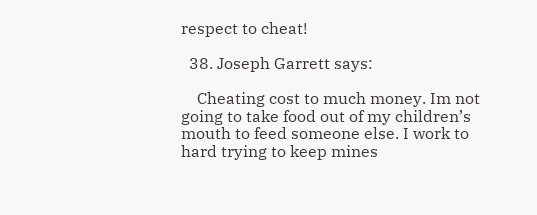respect to cheat!

  38. Joseph Garrett says:

    Cheating cost to much money. Im not going to take food out of my children’s mouth to feed someone else. I work to hard trying to keep mines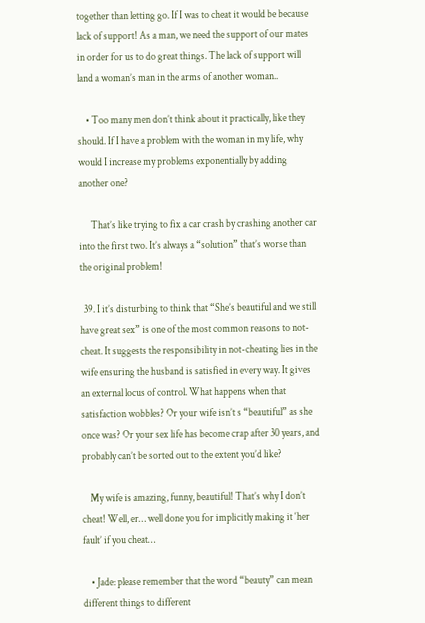together than letting go. If I was to cheat it would be because lack of support! As a man, we need the support of our mates in order for us to do great things. The lack of support will land a woman’s man in the arms of another woman..

    • Too many men don’t think about it practically, like they should. If I have a problem with the woman in my life, why would I increase my problems exponentially by adding another one?

      That’s like trying to fix a car crash by crashing another car into the first two. It’s always a “solution” that’s worse than the original problem!

  39. I it’s disturbing to think that “She’s beautiful and we still have great sex” is one of the most common reasons to not-cheat. It suggests the responsibility in not-cheating lies in the wife ensuring the husband is satisfied in every way. It gives an external locus of control. What happens when that satisfaction wobbles? Or your wife isn’t s “beautiful” as she once was? Or your sex life has become crap after 30 years, and probably can’t be sorted out to the extent you’d like?

    My wife is amazing, funny, beautiful! That’s why I don’t cheat! Well, er… well done you for implicitly making it ‘her fault’ if you cheat…

    • Jade: please remember that the word “beauty” can mean different things to different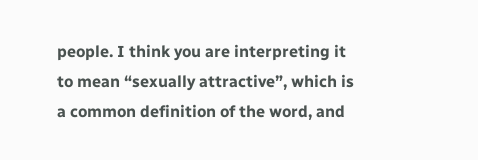people. I think you are interpreting it to mean “sexually attractive”, which is a common definition of the word, and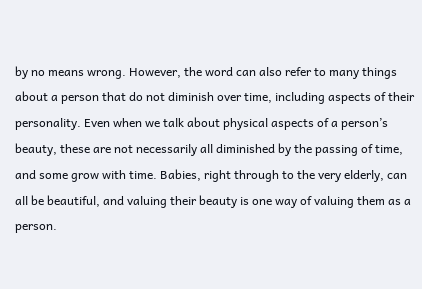by no means wrong. However, the word can also refer to many things about a person that do not diminish over time, including aspects of their personality. Even when we talk about physical aspects of a person’s beauty, these are not necessarily all diminished by the passing of time, and some grow with time. Babies, right through to the very elderly, can all be beautiful, and valuing their beauty is one way of valuing them as a person.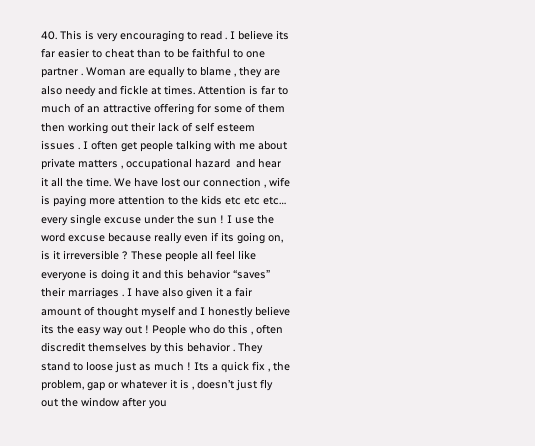40. This is very encouraging to read . I believe its far easier to cheat than to be faithful to one partner . Woman are equally to blame , they are also needy and fickle at times. Attention is far to much of an attractive offering for some of them then working out their lack of self esteem issues . I often get people talking with me about private matters , occupational hazard  and hear it all the time. We have lost our connection , wife is paying more attention to the kids etc etc etc… every single excuse under the sun ! I use the word excuse because really even if its going on, is it irreversible ? These people all feel like everyone is doing it and this behavior “saves” their marriages . I have also given it a fair amount of thought myself and I honestly believe its the easy way out ! People who do this , often discredit themselves by this behavior . They stand to loose just as much ! Its a quick fix , the problem, gap or whatever it is , doesn’t just fly out the window after you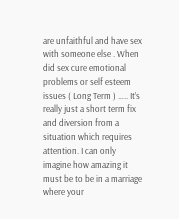are unfaithful and have sex with someone else . When did sex cure emotional problems or self esteem issues ( Long Term ) ….. It’s really just a short term fix and diversion from a situation which requires attention. I can only imagine how amazing it must be to be in a marriage where your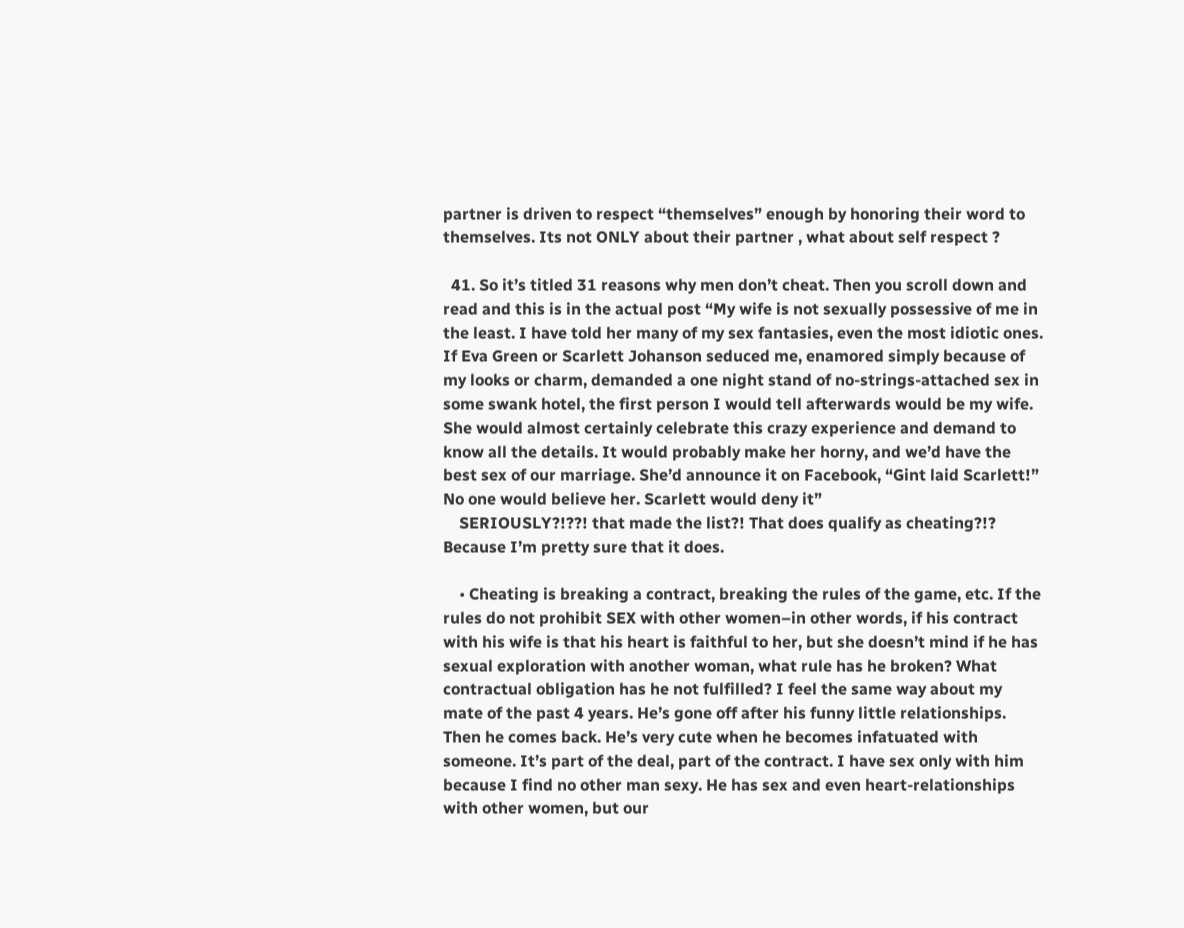partner is driven to respect “themselves” enough by honoring their word to themselves. Its not ONLY about their partner , what about self respect ?

  41. So it’s titled 31 reasons why men don’t cheat. Then you scroll down and read and this is in the actual post “My wife is not sexually possessive of me in the least. I have told her many of my sex fantasies, even the most idiotic ones. If Eva Green or Scarlett Johanson seduced me, enamored simply because of my looks or charm, demanded a one night stand of no-strings-attached sex in some swank hotel, the first person I would tell afterwards would be my wife. She would almost certainly celebrate this crazy experience and demand to know all the details. It would probably make her horny, and we’d have the best sex of our marriage. She’d announce it on Facebook, “Gint laid Scarlett!” No one would believe her. Scarlett would deny it”
    SERIOUSLY?!??! that made the list?! That does qualify as cheating?!? Because I’m pretty sure that it does.

    • Cheating is breaking a contract, breaking the rules of the game, etc. If the rules do not prohibit SEX with other women–in other words, if his contract with his wife is that his heart is faithful to her, but she doesn’t mind if he has sexual exploration with another woman, what rule has he broken? What contractual obligation has he not fulfilled? I feel the same way about my mate of the past 4 years. He’s gone off after his funny little relationships. Then he comes back. He’s very cute when he becomes infatuated with someone. It’s part of the deal, part of the contract. I have sex only with him because I find no other man sexy. He has sex and even heart-relationships with other women, but our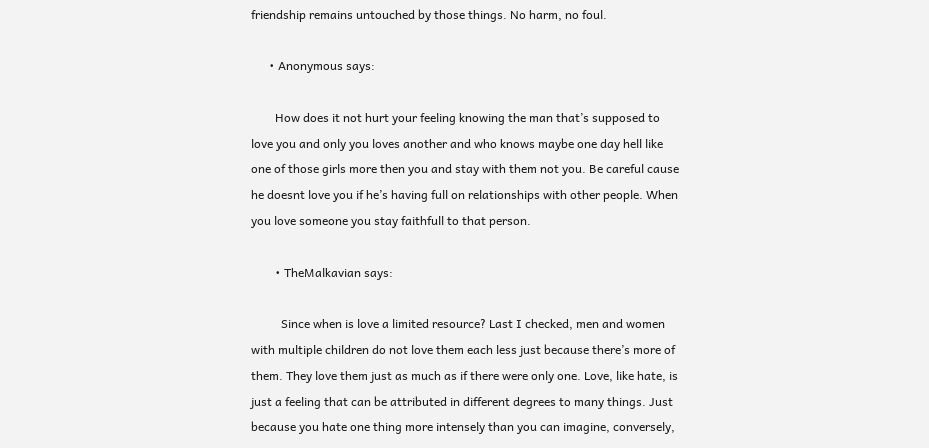friendship remains untouched by those things. No harm, no foul.

      • Anonymous says:

        How does it not hurt your feeling knowing the man that’s supposed to love you and only you loves another and who knows maybe one day hell like one of those girls more then you and stay with them not you. Be careful cause he doesnt love you if he’s having full on relationships with other people. When you love someone you stay faithfull to that person.

        • TheMalkavian says:

          Since when is love a limited resource? Last I checked, men and women with multiple children do not love them each less just because there’s more of them. They love them just as much as if there were only one. Love, like hate, is just a feeling that can be attributed in different degrees to many things. Just because you hate one thing more intensely than you can imagine, conversely,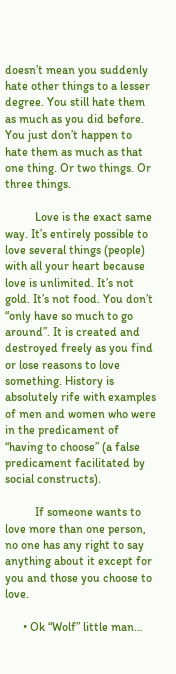doesn’t mean you suddenly hate other things to a lesser degree. You still hate them as much as you did before. You just don’t happen to hate them as much as that one thing. Or two things. Or three things.

          Love is the exact same way. It’s entirely possible to love several things (people) with all your heart because love is unlimited. It’s not gold. It’s not food. You don’t “only have so much to go around”. It is created and destroyed freely as you find or lose reasons to love something. History is absolutely rife with examples of men and women who were in the predicament of “having to choose” (a false predicament facilitated by social constructs).

          If someone wants to love more than one person, no one has any right to say anything about it except for you and those you choose to love.

      • Ok “Wolf” little man…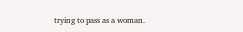trying to pass as a woman.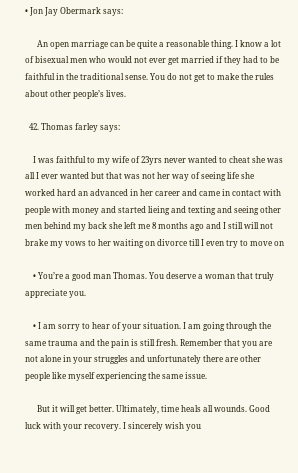• Jon Jay Obermark says:

      An open marriage can be quite a reasonable thing. I know a lot of bisexual men who would not ever get married if they had to be faithful in the traditional sense. You do not get to make the rules about other people’s lives.

  42. Thomas farley says:

    I was faithful to my wife of 23yrs never wanted to cheat she was all I ever wanted but that was not her way of seeing life she worked hard an advanced in her career and came in contact with people with money and started lieing and texting and seeing other men behind my back she left me 8 months ago and I still will not brake my vows to her waiting on divorce till I even try to move on

    • You’re a good man Thomas. You deserve a woman that truly appreciate you.

    • I am sorry to hear of your situation. I am going through the same trauma and the pain is still fresh. Remember that you are not alone in your struggles and unfortunately there are other people like myself experiencing the same issue.

      But it will get better. Ultimately, time heals all wounds. Good luck with your recovery. I sincerely wish you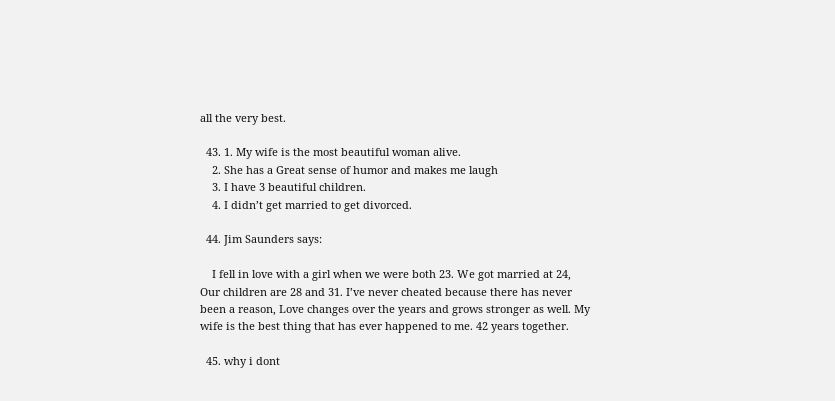all the very best.

  43. 1. My wife is the most beautiful woman alive.
    2. She has a Great sense of humor and makes me laugh
    3. I have 3 beautiful children.
    4. I didn’t get married to get divorced.

  44. Jim Saunders says:

    I fell in love with a girl when we were both 23. We got married at 24, Our children are 28 and 31. I’ve never cheated because there has never been a reason, Love changes over the years and grows stronger as well. My wife is the best thing that has ever happened to me. 42 years together.

  45. why i dont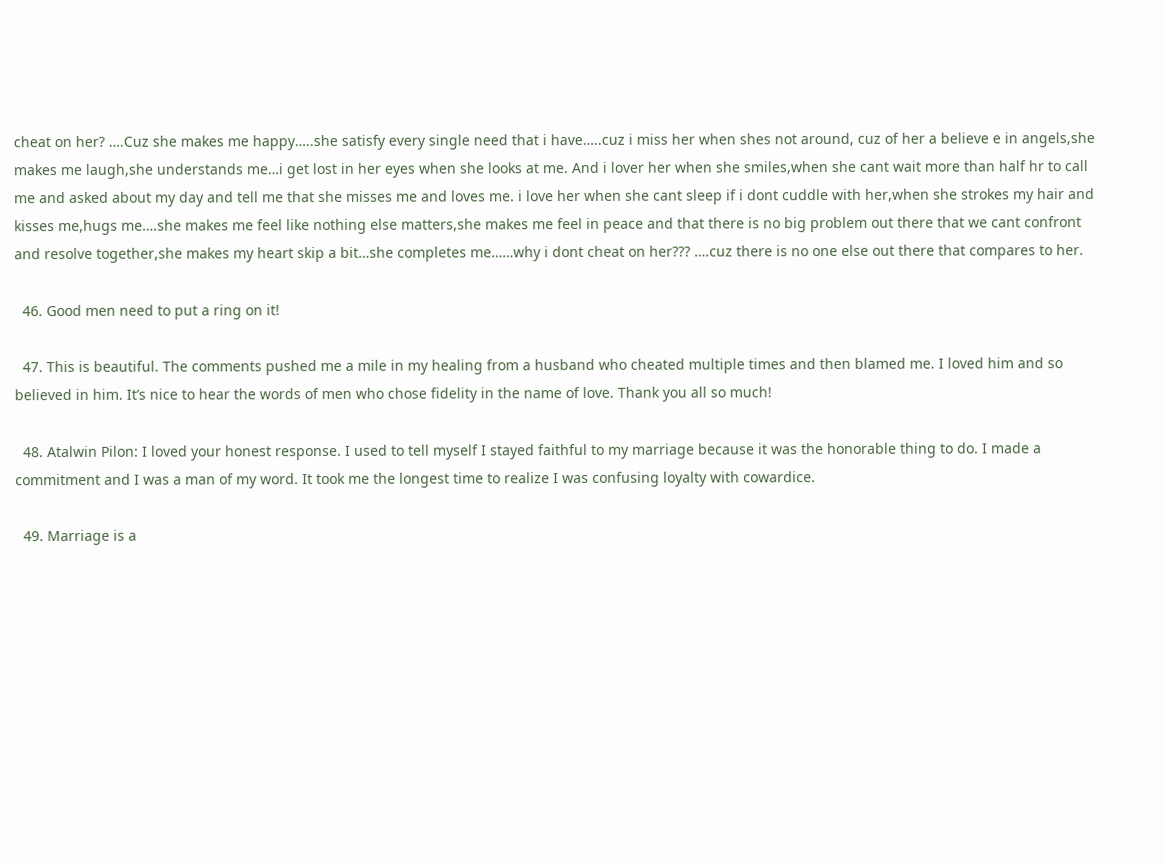cheat on her? ….Cuz she makes me happy…..she satisfy every single need that i have…..cuz i miss her when shes not around, cuz of her a believe e in angels,she makes me laugh,she understands me…i get lost in her eyes when she looks at me. And i lover her when she smiles,when she cant wait more than half hr to call me and asked about my day and tell me that she misses me and loves me. i love her when she cant sleep if i dont cuddle with her,when she strokes my hair and kisses me,hugs me….she makes me feel like nothing else matters,she makes me feel in peace and that there is no big problem out there that we cant confront and resolve together,she makes my heart skip a bit…she completes me……why i dont cheat on her??? ….cuz there is no one else out there that compares to her.

  46. Good men need to put a ring on it!

  47. This is beautiful. The comments pushed me a mile in my healing from a husband who cheated multiple times and then blamed me. I loved him and so believed in him. It’s nice to hear the words of men who chose fidelity in the name of love. Thank you all so much!

  48. Atalwin Pilon: I loved your honest response. I used to tell myself I stayed faithful to my marriage because it was the honorable thing to do. I made a commitment and I was a man of my word. It took me the longest time to realize I was confusing loyalty with cowardice.

  49. Marriage is a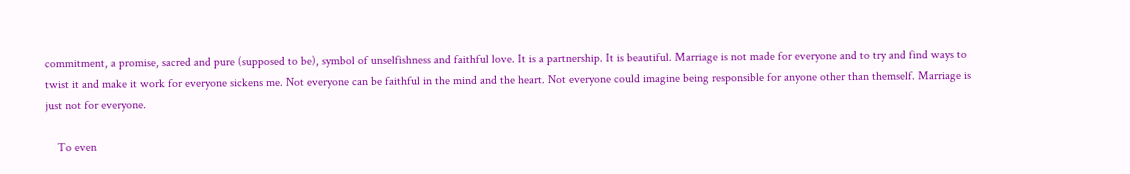commitment, a promise, sacred and pure (supposed to be), symbol of unselfishness and faithful love. It is a partnership. It is beautiful. Marriage is not made for everyone and to try and find ways to twist it and make it work for everyone sickens me. Not everyone can be faithful in the mind and the heart. Not everyone could imagine being responsible for anyone other than themself. Marriage is just not for everyone.

    To even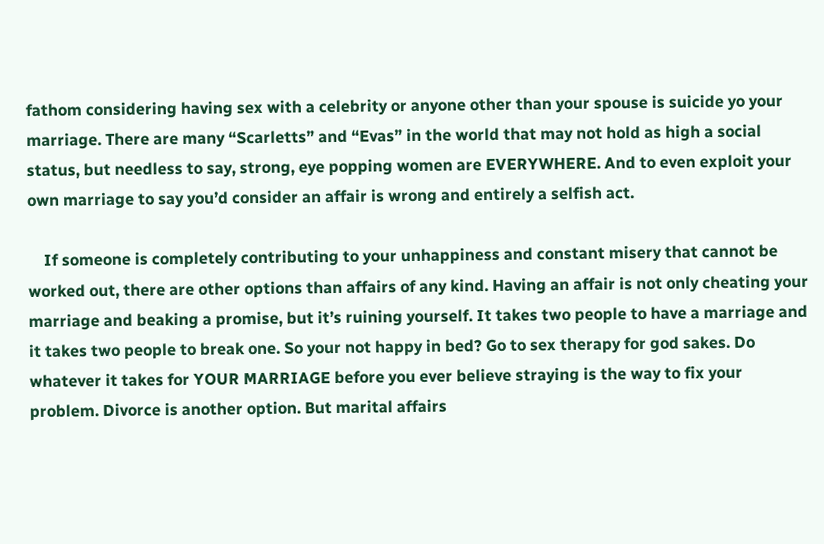fathom considering having sex with a celebrity or anyone other than your spouse is suicide yo your marriage. There are many “Scarletts” and “Evas” in the world that may not hold as high a social status, but needless to say, strong, eye popping women are EVERYWHERE. And to even exploit your own marriage to say you’d consider an affair is wrong and entirely a selfish act.

    If someone is completely contributing to your unhappiness and constant misery that cannot be worked out, there are other options than affairs of any kind. Having an affair is not only cheating your marriage and beaking a promise, but it’s ruining yourself. It takes two people to have a marriage and it takes two people to break one. So your not happy in bed? Go to sex therapy for god sakes. Do whatever it takes for YOUR MARRIAGE before you ever believe straying is the way to fix your problem. Divorce is another option. But marital affairs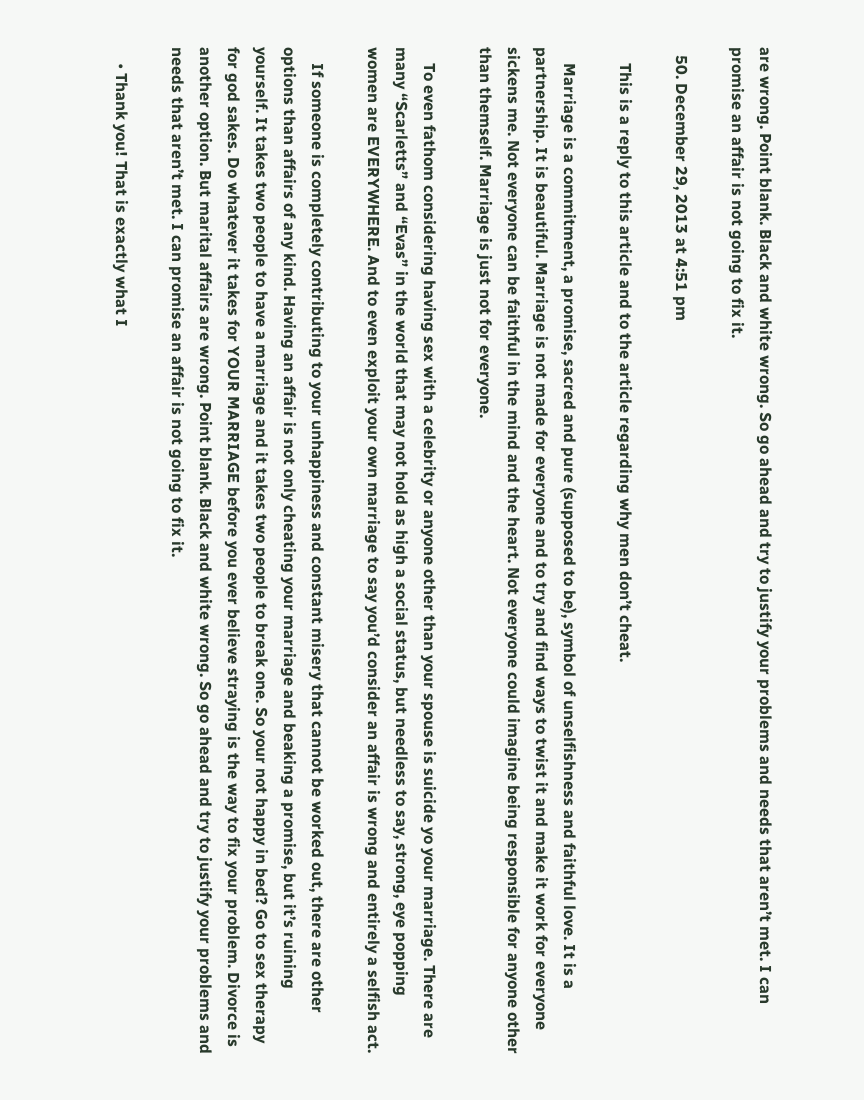are wrong. Point blank. Black and white wrong. So go ahead and try to justify your problems and needs that aren’t met. I can promise an affair is not going to fix it.

  50. December 29, 2013 at 4:51 pm

    This is a reply to this article and to the article regarding why men don’t cheat.

    Marriage is a commitment, a promise, sacred and pure (supposed to be), symbol of unselfishness and faithful love. It is a partnership. It is beautiful. Marriage is not made for everyone and to try and find ways to twist it and make it work for everyone sickens me. Not everyone can be faithful in the mind and the heart. Not everyone could imagine being responsible for anyone other than themself. Marriage is just not for everyone.

    To even fathom considering having sex with a celebrity or anyone other than your spouse is suicide yo your marriage. There are many “Scarletts” and “Evas” in the world that may not hold as high a social status, but needless to say, strong, eye popping women are EVERYWHERE. And to even exploit your own marriage to say you’d consider an affair is wrong and entirely a selfish act.

    If someone is completely contributing to your unhappiness and constant misery that cannot be worked out, there are other options than affairs of any kind. Having an affair is not only cheating your marriage and beaking a promise, but it’s ruining yourself. It takes two people to have a marriage and it takes two people to break one. So your not happy in bed? Go to sex therapy for god sakes. Do whatever it takes for YOUR MARRIAGE before you ever believe straying is the way to fix your problem. Divorce is another option. But marital affairs are wrong. Point blank. Black and white wrong. So go ahead and try to justify your problems and needs that aren’t met. I can promise an affair is not going to fix it.

    • Thank you! That is exactly what I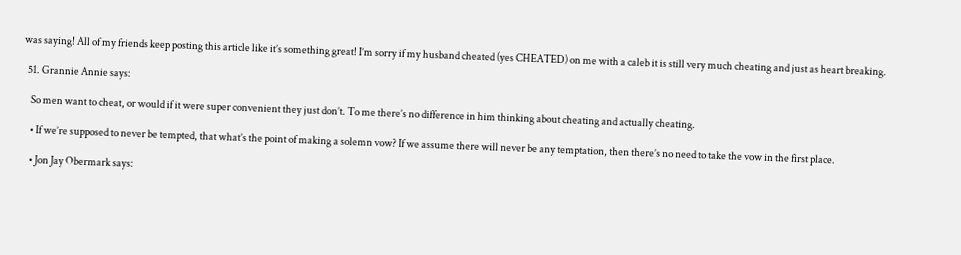was saying! All of my friends keep posting this article like it’s something great! I’m sorry if my husband cheated (yes CHEATED) on me with a caleb it is still very much cheating and just as heart breaking.

  51. Grannie Annie says:

    So men want to cheat, or would if it were super convenient they just don’t. To me there’s no difference in him thinking about cheating and actually cheating.

    • If we’re supposed to never be tempted, that what’s the point of making a solemn vow? If we assume there will never be any temptation, then there’s no need to take the vow in the first place.

    • Jon Jay Obermark says: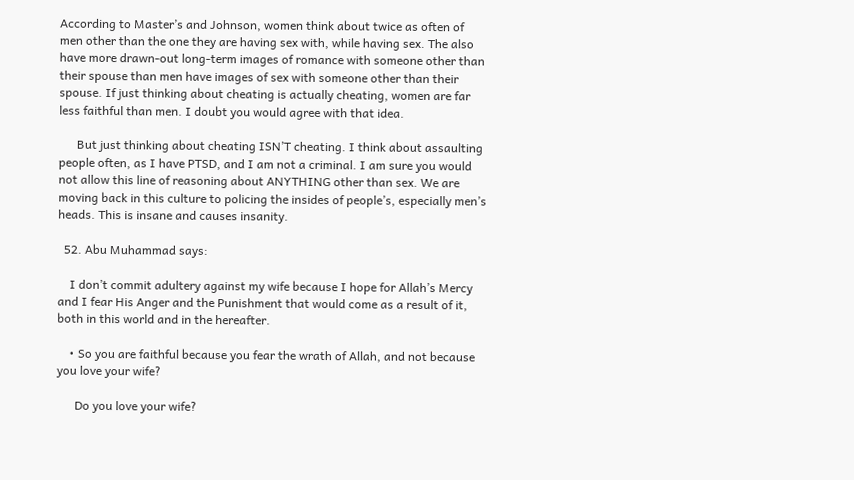According to Master’s and Johnson, women think about twice as often of men other than the one they are having sex with, while having sex. The also have more drawn-out long-term images of romance with someone other than their spouse than men have images of sex with someone other than their spouse. If just thinking about cheating is actually cheating, women are far less faithful than men. I doubt you would agree with that idea.

      But just thinking about cheating ISN’T cheating. I think about assaulting people often, as I have PTSD, and I am not a criminal. I am sure you would not allow this line of reasoning about ANYTHING other than sex. We are moving back in this culture to policing the insides of people’s, especially men’s heads. This is insane and causes insanity.

  52. Abu Muhammad says:

    I don’t commit adultery against my wife because I hope for Allah’s Mercy and I fear His Anger and the Punishment that would come as a result of it, both in this world and in the hereafter.

    • So you are faithful because you fear the wrath of Allah, and not because you love your wife?

      Do you love your wife?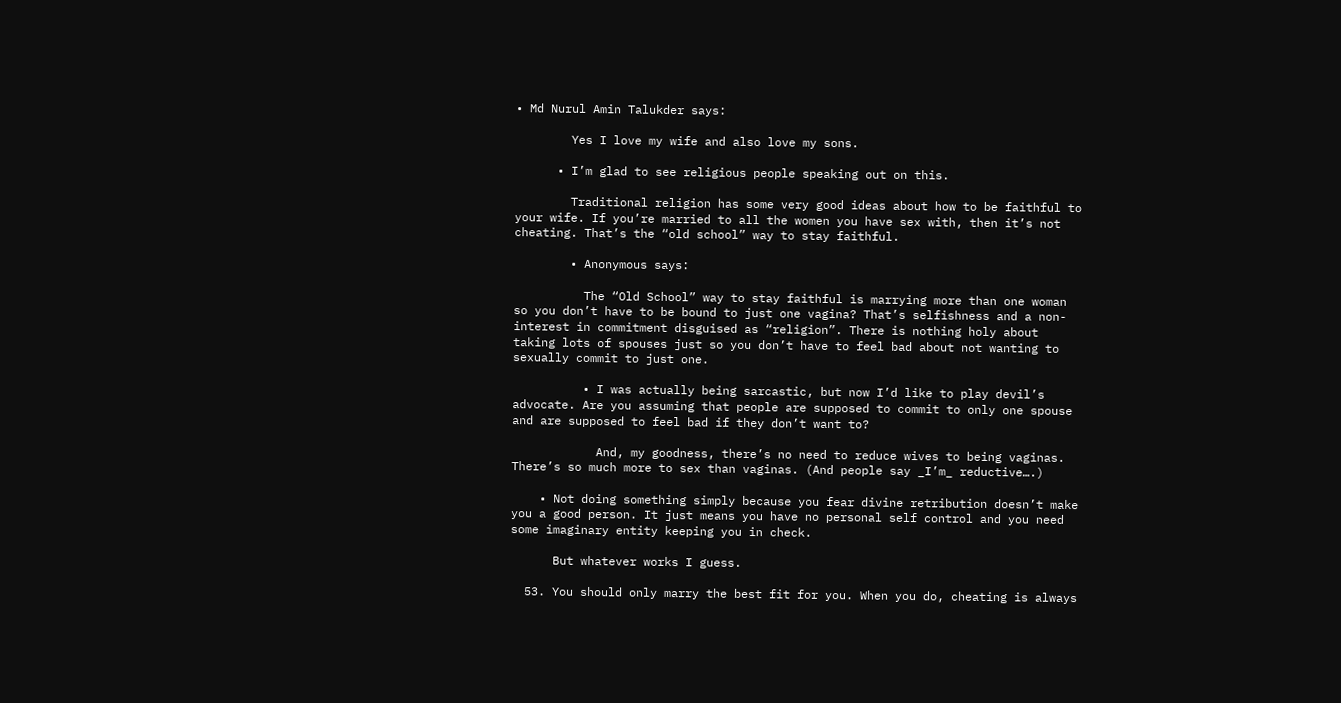• Md Nurul Amin Talukder says:

        Yes I love my wife and also love my sons.

      • I’m glad to see religious people speaking out on this.

        Traditional religion has some very good ideas about how to be faithful to your wife. If you’re married to all the women you have sex with, then it’s not cheating. That’s the “old school” way to stay faithful.

        • Anonymous says:

          The “Old School” way to stay faithful is marrying more than one woman so you don’t have to be bound to just one vagina? That’s selfishness and a non-interest in commitment disguised as “religion”. There is nothing holy about taking lots of spouses just so you don’t have to feel bad about not wanting to sexually commit to just one.

          • I was actually being sarcastic, but now I’d like to play devil’s advocate. Are you assuming that people are supposed to commit to only one spouse and are supposed to feel bad if they don’t want to?

            And, my goodness, there’s no need to reduce wives to being vaginas. There’s so much more to sex than vaginas. (And people say _I’m_ reductive….)

    • Not doing something simply because you fear divine retribution doesn’t make you a good person. It just means you have no personal self control and you need some imaginary entity keeping you in check.

      But whatever works I guess.

  53. You should only marry the best fit for you. When you do, cheating is always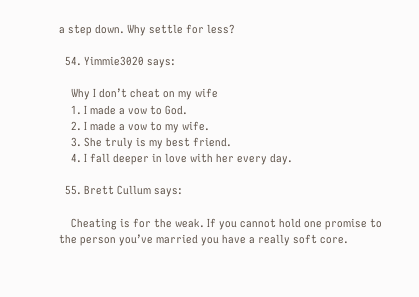a step down. Why settle for less?

  54. Yimmie3020 says:

    Why I don’t cheat on my wife
    1. I made a vow to God.
    2. I made a vow to my wife.
    3. She truly is my best friend.
    4. I fall deeper in love with her every day.

  55. Brett Cullum says:

    Cheating is for the weak. If you cannot hold one promise to the person you’ve married you have a really soft core.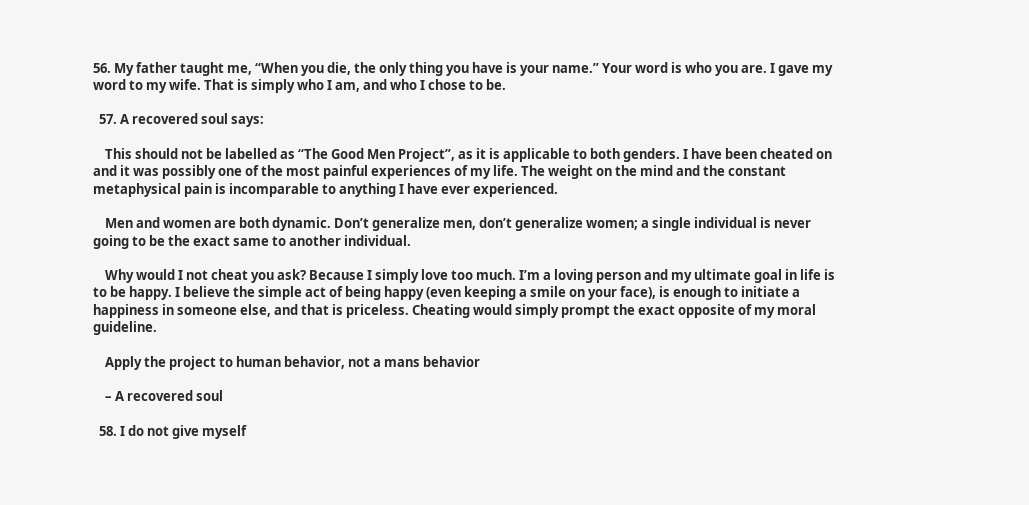56. My father taught me, “When you die, the only thing you have is your name.” Your word is who you are. I gave my word to my wife. That is simply who I am, and who I chose to be.

  57. A recovered soul says:

    This should not be labelled as “The Good Men Project”, as it is applicable to both genders. I have been cheated on and it was possibly one of the most painful experiences of my life. The weight on the mind and the constant metaphysical pain is incomparable to anything I have ever experienced.

    Men and women are both dynamic. Don’t generalize men, don’t generalize women; a single individual is never going to be the exact same to another individual.

    Why would I not cheat you ask? Because I simply love too much. I’m a loving person and my ultimate goal in life is to be happy. I believe the simple act of being happy (even keeping a smile on your face), is enough to initiate a happiness in someone else, and that is priceless. Cheating would simply prompt the exact opposite of my moral guideline.

    Apply the project to human behavior, not a mans behavior

    – A recovered soul

  58. I do not give myself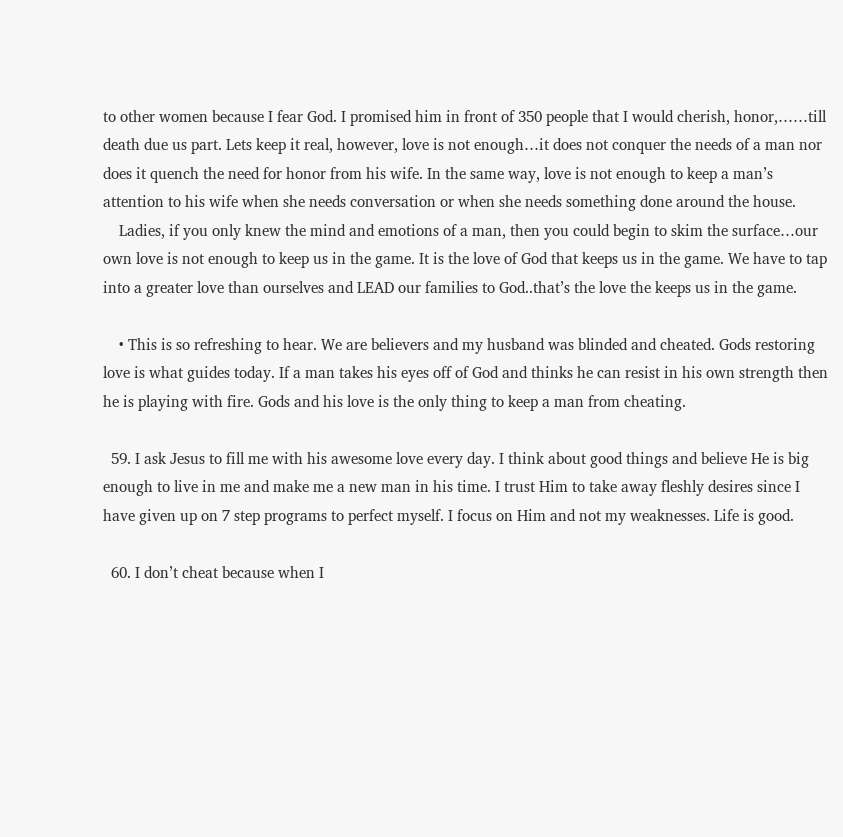to other women because I fear God. I promised him in front of 350 people that I would cherish, honor,……till death due us part. Lets keep it real, however, love is not enough…it does not conquer the needs of a man nor does it quench the need for honor from his wife. In the same way, love is not enough to keep a man’s attention to his wife when she needs conversation or when she needs something done around the house.
    Ladies, if you only knew the mind and emotions of a man, then you could begin to skim the surface…our own love is not enough to keep us in the game. It is the love of God that keeps us in the game. We have to tap into a greater love than ourselves and LEAD our families to God..that’s the love the keeps us in the game.

    • This is so refreshing to hear. We are believers and my husband was blinded and cheated. Gods restoring love is what guides today. If a man takes his eyes off of God and thinks he can resist in his own strength then he is playing with fire. Gods and his love is the only thing to keep a man from cheating.

  59. I ask Jesus to fill me with his awesome love every day. I think about good things and believe He is big enough to live in me and make me a new man in his time. I trust Him to take away fleshly desires since I have given up on 7 step programs to perfect myself. I focus on Him and not my weaknesses. Life is good.

  60. I don’t cheat because when I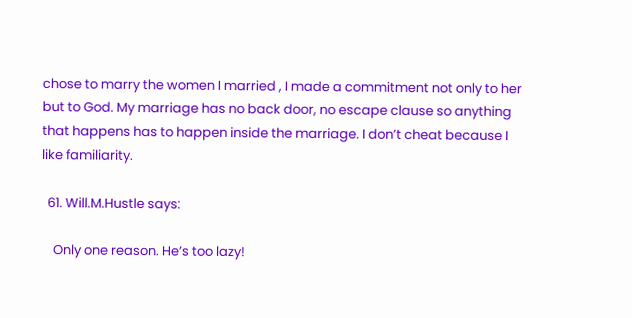chose to marry the women I married , I made a commitment not only to her but to God. My marriage has no back door, no escape clause so anything that happens has to happen inside the marriage. I don’t cheat because I like familiarity.

  61. Will.M.Hustle says:

    Only one reason. He’s too lazy!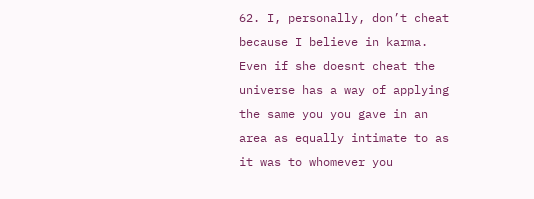62. I, personally, don’t cheat because I believe in karma. Even if she doesnt cheat the universe has a way of applying the same you you gave in an area as equally intimate to as it was to whomever you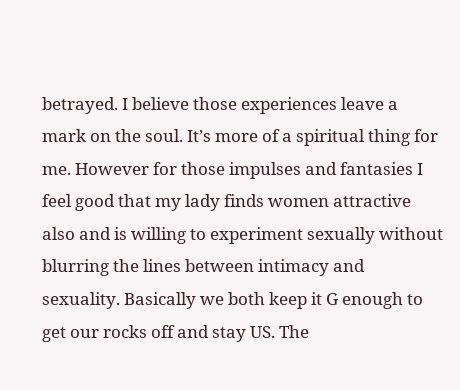betrayed. I believe those experiences leave a mark on the soul. It’s more of a spiritual thing for me. However for those impulses and fantasies I feel good that my lady finds women attractive also and is willing to experiment sexually without blurring the lines between intimacy and sexuality. Basically we both keep it G enough to get our rocks off and stay US. The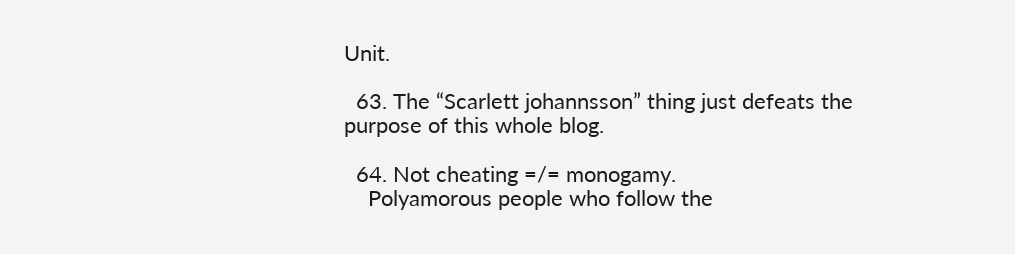Unit.

  63. The “Scarlett johannsson” thing just defeats the purpose of this whole blog.

  64. Not cheating =/= monogamy.
    Polyamorous people who follow the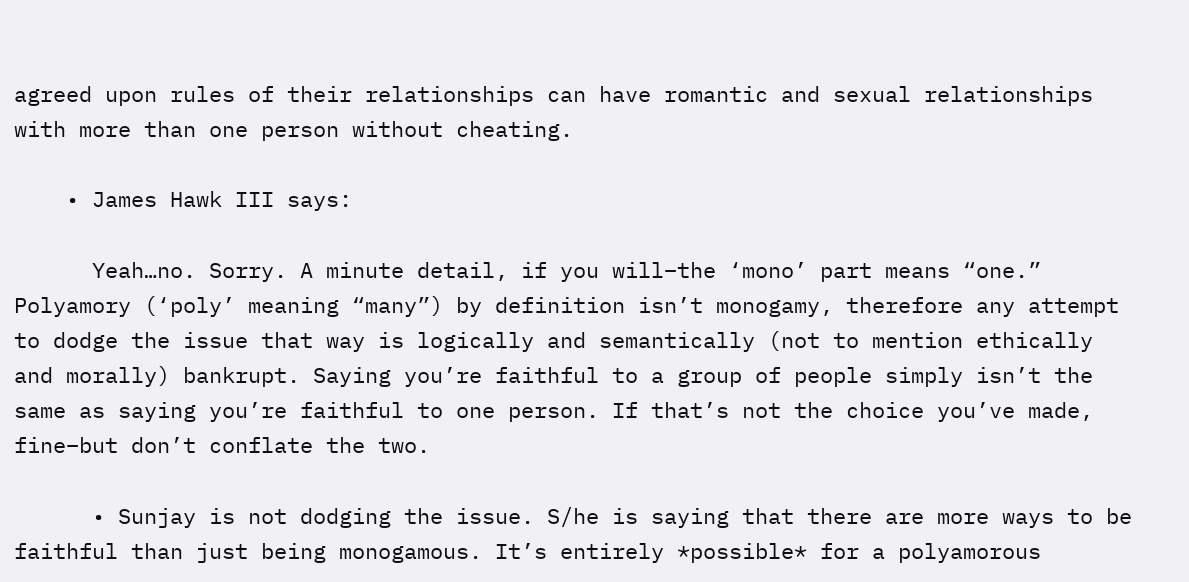agreed upon rules of their relationships can have romantic and sexual relationships with more than one person without cheating.

    • James Hawk III says:

      Yeah…no. Sorry. A minute detail, if you will–the ‘mono’ part means “one.” Polyamory (‘poly’ meaning “many”) by definition isn’t monogamy, therefore any attempt to dodge the issue that way is logically and semantically (not to mention ethically and morally) bankrupt. Saying you’re faithful to a group of people simply isn’t the same as saying you’re faithful to one person. If that’s not the choice you’ve made, fine–but don’t conflate the two.

      • Sunjay is not dodging the issue. S/he is saying that there are more ways to be faithful than just being monogamous. It’s entirely *possible* for a polyamorous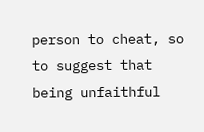person to cheat, so to suggest that being unfaithful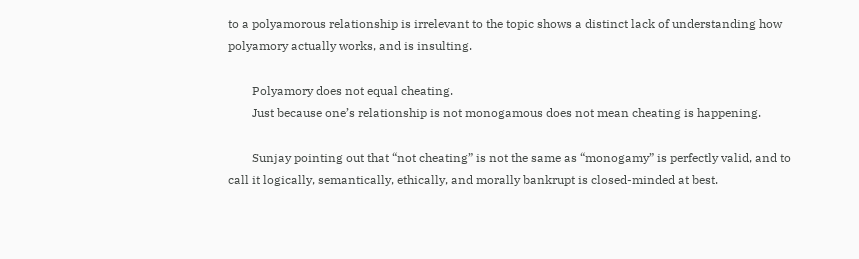to a polyamorous relationship is irrelevant to the topic shows a distinct lack of understanding how polyamory actually works, and is insulting.

        Polyamory does not equal cheating.
        Just because one’s relationship is not monogamous does not mean cheating is happening.

        Sunjay pointing out that “not cheating” is not the same as “monogamy” is perfectly valid, and to call it logically, semantically, ethically, and morally bankrupt is closed-minded at best.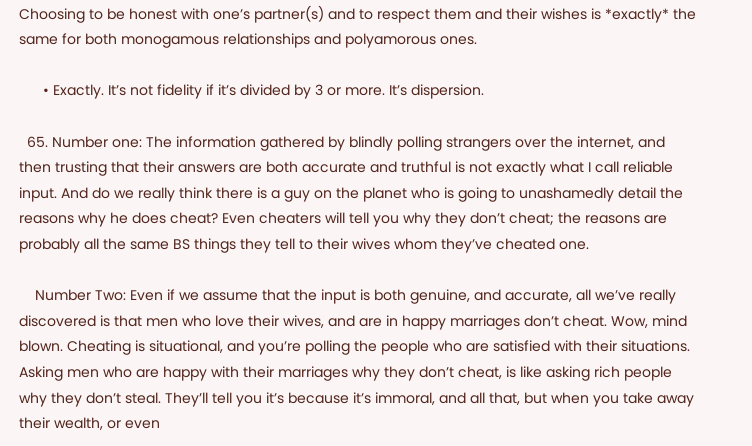Choosing to be honest with one’s partner(s) and to respect them and their wishes is *exactly* the same for both monogamous relationships and polyamorous ones.

      • Exactly. It’s not fidelity if it’s divided by 3 or more. It’s dispersion.

  65. Number one: The information gathered by blindly polling strangers over the internet, and then trusting that their answers are both accurate and truthful is not exactly what I call reliable input. And do we really think there is a guy on the planet who is going to unashamedly detail the reasons why he does cheat? Even cheaters will tell you why they don’t cheat; the reasons are probably all the same BS things they tell to their wives whom they’ve cheated one.

    Number Two: Even if we assume that the input is both genuine, and accurate, all we’ve really discovered is that men who love their wives, and are in happy marriages don’t cheat. Wow, mind blown. Cheating is situational, and you’re polling the people who are satisfied with their situations. Asking men who are happy with their marriages why they don’t cheat, is like asking rich people why they don’t steal. They’ll tell you it’s because it’s immoral, and all that, but when you take away their wealth, or even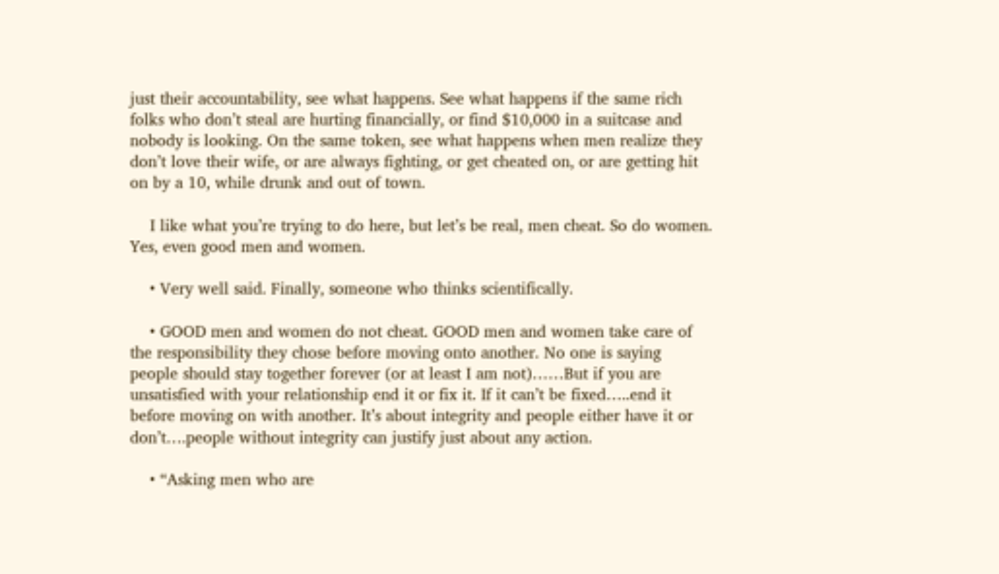just their accountability, see what happens. See what happens if the same rich folks who don’t steal are hurting financially, or find $10,000 in a suitcase and nobody is looking. On the same token, see what happens when men realize they don’t love their wife, or are always fighting, or get cheated on, or are getting hit on by a 10, while drunk and out of town.

    I like what you’re trying to do here, but let’s be real, men cheat. So do women. Yes, even good men and women.

    • Very well said. Finally, someone who thinks scientifically.

    • GOOD men and women do not cheat. GOOD men and women take care of the responsibility they chose before moving onto another. No one is saying people should stay together forever (or at least I am not)……But if you are unsatisfied with your relationship end it or fix it. If it can’t be fixed…..end it before moving on with another. It’s about integrity and people either have it or don’t….people without integrity can justify just about any action.

    • “Asking men who are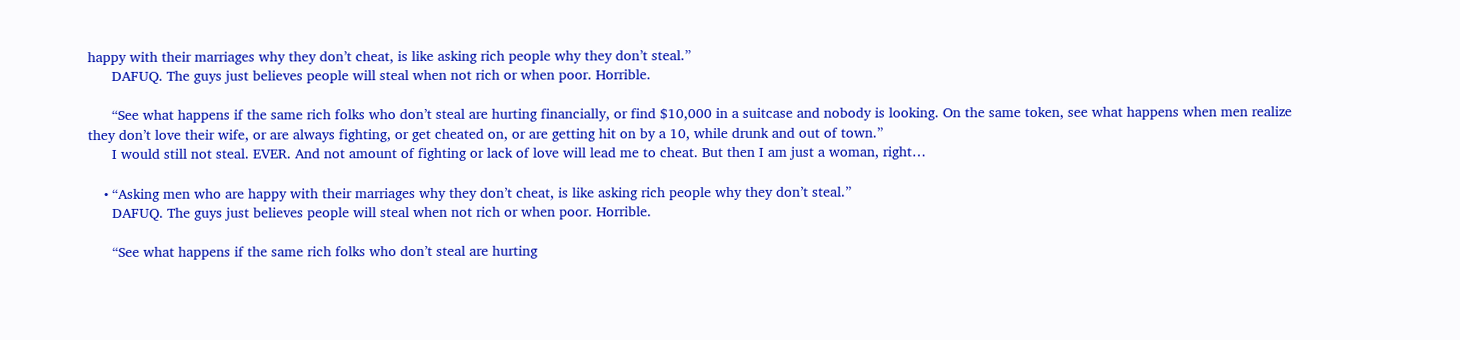happy with their marriages why they don’t cheat, is like asking rich people why they don’t steal.”
      DAFUQ. The guys just believes people will steal when not rich or when poor. Horrible.

      “See what happens if the same rich folks who don’t steal are hurting financially, or find $10,000 in a suitcase and nobody is looking. On the same token, see what happens when men realize they don’t love their wife, or are always fighting, or get cheated on, or are getting hit on by a 10, while drunk and out of town.”
      I would still not steal. EVER. And not amount of fighting or lack of love will lead me to cheat. But then I am just a woman, right…

    • “Asking men who are happy with their marriages why they don’t cheat, is like asking rich people why they don’t steal.”
      DAFUQ. The guys just believes people will steal when not rich or when poor. Horrible.

      “See what happens if the same rich folks who don’t steal are hurting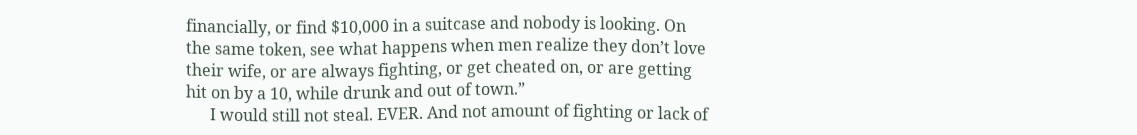financially, or find $10,000 in a suitcase and nobody is looking. On the same token, see what happens when men realize they don’t love their wife, or are always fighting, or get cheated on, or are getting hit on by a 10, while drunk and out of town.”
      I would still not steal. EVER. And not amount of fighting or lack of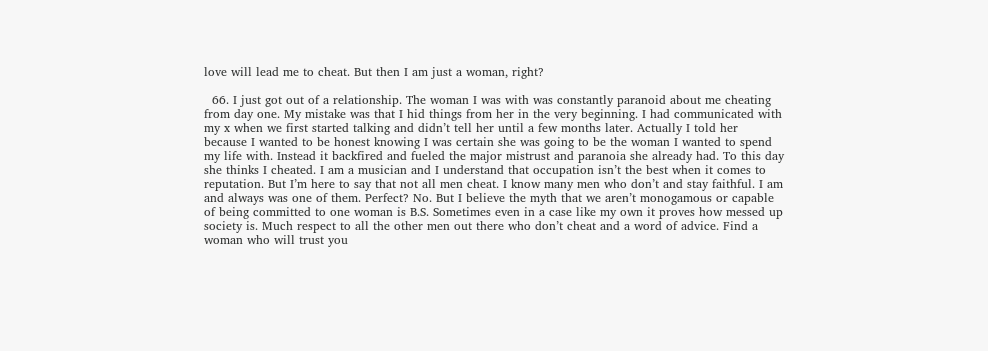love will lead me to cheat. But then I am just a woman, right?

  66. I just got out of a relationship. The woman I was with was constantly paranoid about me cheating from day one. My mistake was that I hid things from her in the very beginning. I had communicated with my x when we first started talking and didn’t tell her until a few months later. Actually I told her because I wanted to be honest knowing I was certain she was going to be the woman I wanted to spend my life with. Instead it backfired and fueled the major mistrust and paranoia she already had. To this day she thinks I cheated. I am a musician and I understand that occupation isn’t the best when it comes to reputation. But I’m here to say that not all men cheat. I know many men who don’t and stay faithful. I am and always was one of them. Perfect? No. But I believe the myth that we aren’t monogamous or capable of being committed to one woman is B.S. Sometimes even in a case like my own it proves how messed up society is. Much respect to all the other men out there who don’t cheat and a word of advice. Find a woman who will trust you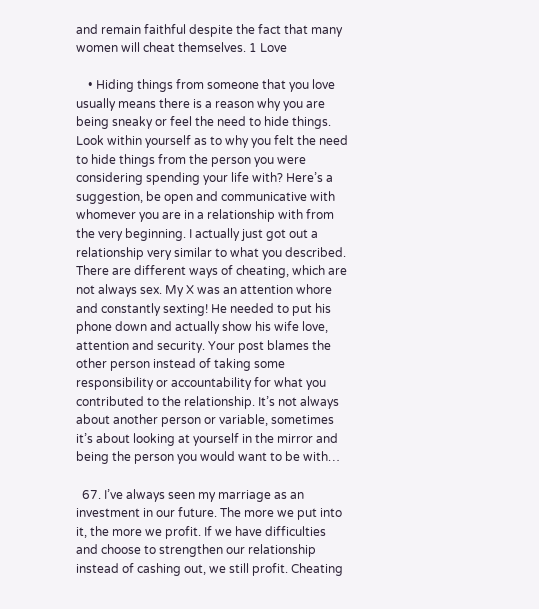and remain faithful despite the fact that many women will cheat themselves. 1 Love

    • Hiding things from someone that you love usually means there is a reason why you are being sneaky or feel the need to hide things. Look within yourself as to why you felt the need to hide things from the person you were considering spending your life with? Here’s a suggestion, be open and communicative with whomever you are in a relationship with from the very beginning. I actually just got out a relationship very similar to what you described. There are different ways of cheating, which are not always sex. My X was an attention whore and constantly sexting! He needed to put his phone down and actually show his wife love, attention and security. Your post blames the other person instead of taking some responsibility or accountability for what you contributed to the relationship. It’s not always about another person or variable, sometimes it’s about looking at yourself in the mirror and being the person you would want to be with…

  67. I’ve always seen my marriage as an investment in our future. The more we put into it, the more we profit. If we have difficulties and choose to strengthen our relationship instead of cashing out, we still profit. Cheating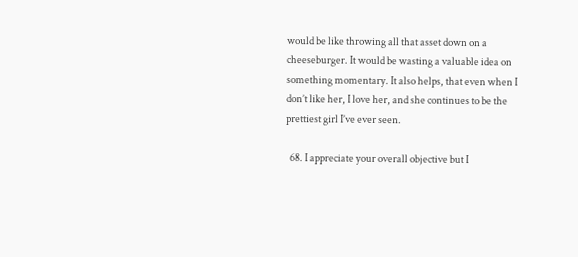would be like throwing all that asset down on a cheeseburger. It would be wasting a valuable idea on something momentary. It also helps, that even when I don’t like her, I love her, and she continues to be the prettiest girl I’ve ever seen.

  68. I appreciate your overall objective but I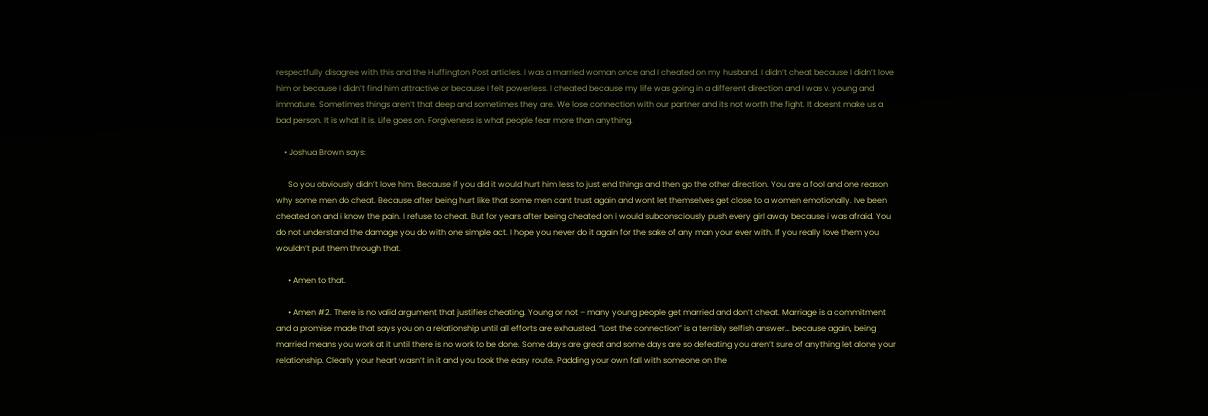respectfully disagree with this and the Huffington Post articles. I was a married woman once and I cheated on my husband. I didn’t cheat because I didn’t love him or because I didn’t find him attractive or because I felt powerless. I cheated because my life was going in a different direction and I was v. young and immature. Sometimes things aren’t that deep and sometimes they are. We lose connection with our partner and its not worth the fight. It doesnt make us a bad person. It is what it is. Life goes on. Forgiveness is what people fear more than anything.

    • Joshua Brown says:

      So you obviously didn’t love him. Because if you did it would hurt him less to just end things and then go the other direction. You are a fool and one reason why some men do cheat. Because after being hurt like that some men cant trust again and wont let themselves get close to a women emotionally. Ive been cheated on and i know the pain. I refuse to cheat. But for years after being cheated on i would subconsciously push every girl away because i was afraid. You do not understand the damage you do with one simple act. I hope you never do it again for the sake of any man your ever with. If you really love them you wouldn’t put them through that.

      • Amen to that.

      • Amen #2. There is no valid argument that justifies cheating. Young or not – many young people get married and don’t cheat. Marriage is a commitment and a promise made that says you on a relationship until all efforts are exhausted. “Lost the connection” is a terribly selfish answer… because again, being married means you work at it until there is no work to be done. Some days are great and some days are so defeating you aren’t sure of anything let alone your relationship. Clearly your heart wasn’t in it and you took the easy route. Padding your own fall with someone on the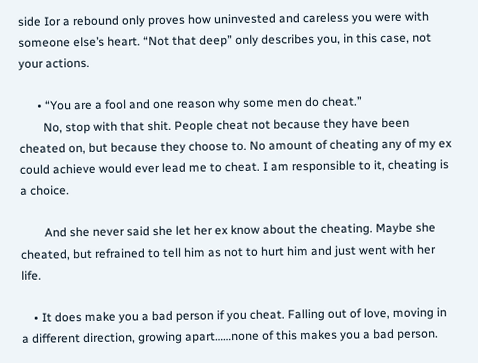side Ior a rebound only proves how uninvested and careless you were with someone else’s heart. “Not that deep” only describes you, in this case, not your actions.

      • “You are a fool and one reason why some men do cheat.”
        No, stop with that shit. People cheat not because they have been cheated on, but because they choose to. No amount of cheating any of my ex could achieve would ever lead me to cheat. I am responsible to it, cheating is a choice.

        And she never said she let her ex know about the cheating. Maybe she cheated, but refrained to tell him as not to hurt him and just went with her life.

    • It does make you a bad person if you cheat. Falling out of love, moving in a different direction, growing apart……none of this makes you a bad person.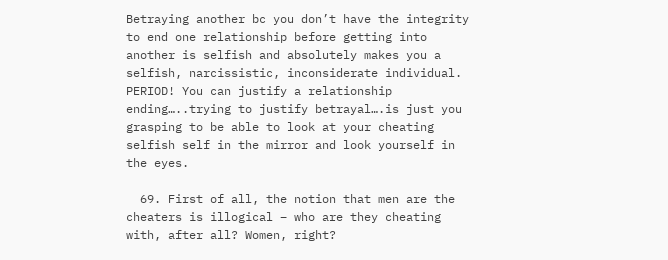Betraying another bc you don’t have the integrity to end one relationship before getting into another is selfish and absolutely makes you a selfish, narcissistic, inconsiderate individual. PERIOD! You can justify a relationship ending…..trying to justify betrayal….is just you grasping to be able to look at your cheating selfish self in the mirror and look yourself in the eyes.

  69. First of all, the notion that men are the cheaters is illogical – who are they cheating with, after all? Women, right?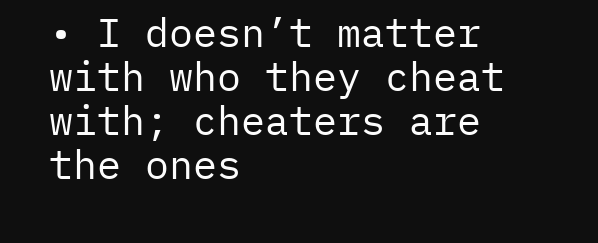• I doesn’t matter with who they cheat with; cheaters are the ones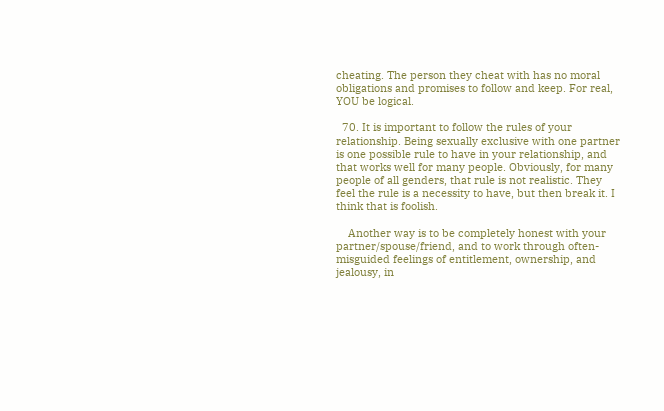cheating. The person they cheat with has no moral obligations and promises to follow and keep. For real, YOU be logical.

  70. It is important to follow the rules of your relationship. Being sexually exclusive with one partner is one possible rule to have in your relationship, and that works well for many people. Obviously, for many people of all genders, that rule is not realistic. They feel the rule is a necessity to have, but then break it. I think that is foolish.

    Another way is to be completely honest with your partner/spouse/friend, and to work through often-misguided feelings of entitlement, ownership, and jealousy, in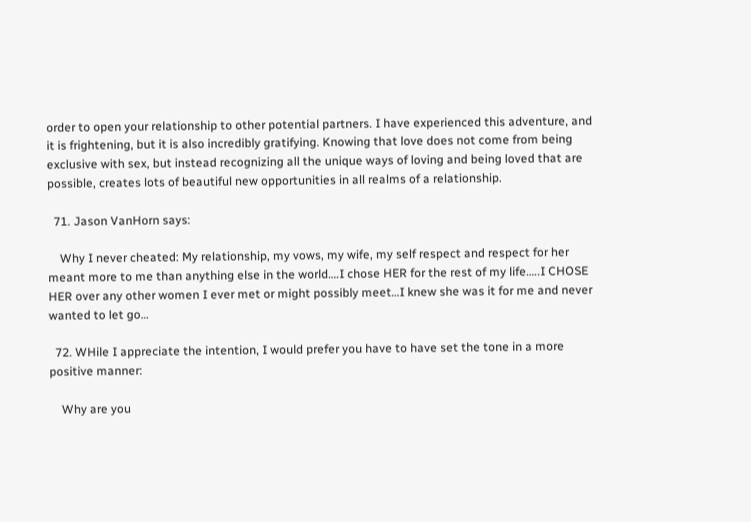order to open your relationship to other potential partners. I have experienced this adventure, and it is frightening, but it is also incredibly gratifying. Knowing that love does not come from being exclusive with sex, but instead recognizing all the unique ways of loving and being loved that are possible, creates lots of beautiful new opportunities in all realms of a relationship.

  71. Jason VanHorn says:

    Why I never cheated: My relationship, my vows, my wife, my self respect and respect for her meant more to me than anything else in the world….I chose HER for the rest of my life…..I CHOSE HER over any other women I ever met or might possibly meet…I knew she was it for me and never wanted to let go…

  72. WHile I appreciate the intention, I would prefer you have to have set the tone in a more positive manner:

    Why are you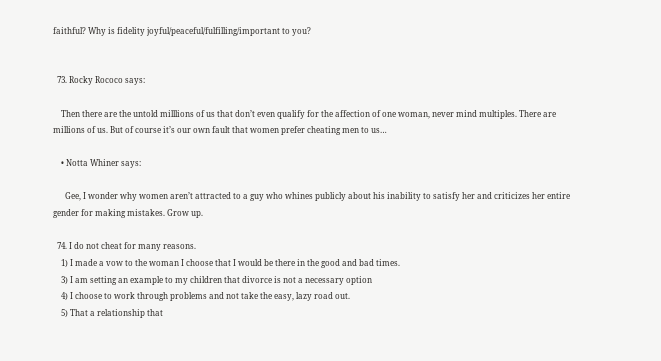faithful? Why is fidelity joyful/peaceful/fulfilling/important to you?


  73. Rocky Rococo says:

    Then there are the untold milllions of us that don’t even qualify for the affection of one woman, never mind multiples. There are millions of us. But of course it’s our own fault that women prefer cheating men to us…

    • Notta Whiner says:

      Gee, I wonder why women aren’t attracted to a guy who whines publicly about his inability to satisfy her and criticizes her entire gender for making mistakes. Grow up.

  74. I do not cheat for many reasons.
    1) I made a vow to the woman I choose that I would be there in the good and bad times.
    3) I am setting an example to my children that divorce is not a necessary option
    4) I choose to work through problems and not take the easy, lazy road out.
    5) That a relationship that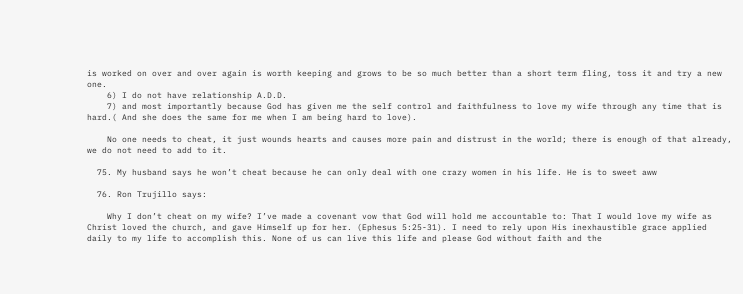is worked on over and over again is worth keeping and grows to be so much better than a short term fling, toss it and try a new one.
    6) I do not have relationship A.D.D.
    7) and most importantly because God has given me the self control and faithfulness to love my wife through any time that is hard.( And she does the same for me when I am being hard to love).

    No one needs to cheat, it just wounds hearts and causes more pain and distrust in the world; there is enough of that already, we do not need to add to it.

  75. My husband says he won’t cheat because he can only deal with one crazy women in his life. He is to sweet aww

  76. Ron Trujillo says:

    Why I don’t cheat on my wife? I’ve made a covenant vow that God will hold me accountable to: That I would love my wife as Christ loved the church, and gave Himself up for her. (Ephesus 5:25-31). I need to rely upon His inexhaustible grace applied daily to my life to accomplish this. None of us can live this life and please God without faith and the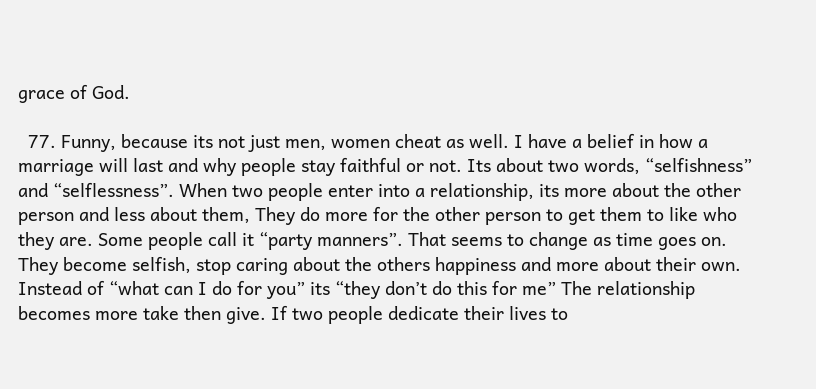grace of God.

  77. Funny, because its not just men, women cheat as well. I have a belief in how a marriage will last and why people stay faithful or not. Its about two words, “selfishness” and “selflessness”. When two people enter into a relationship, its more about the other person and less about them, They do more for the other person to get them to like who they are. Some people call it “party manners”. That seems to change as time goes on. They become selfish, stop caring about the others happiness and more about their own. Instead of “what can I do for you” its “they don’t do this for me” The relationship becomes more take then give. If two people dedicate their lives to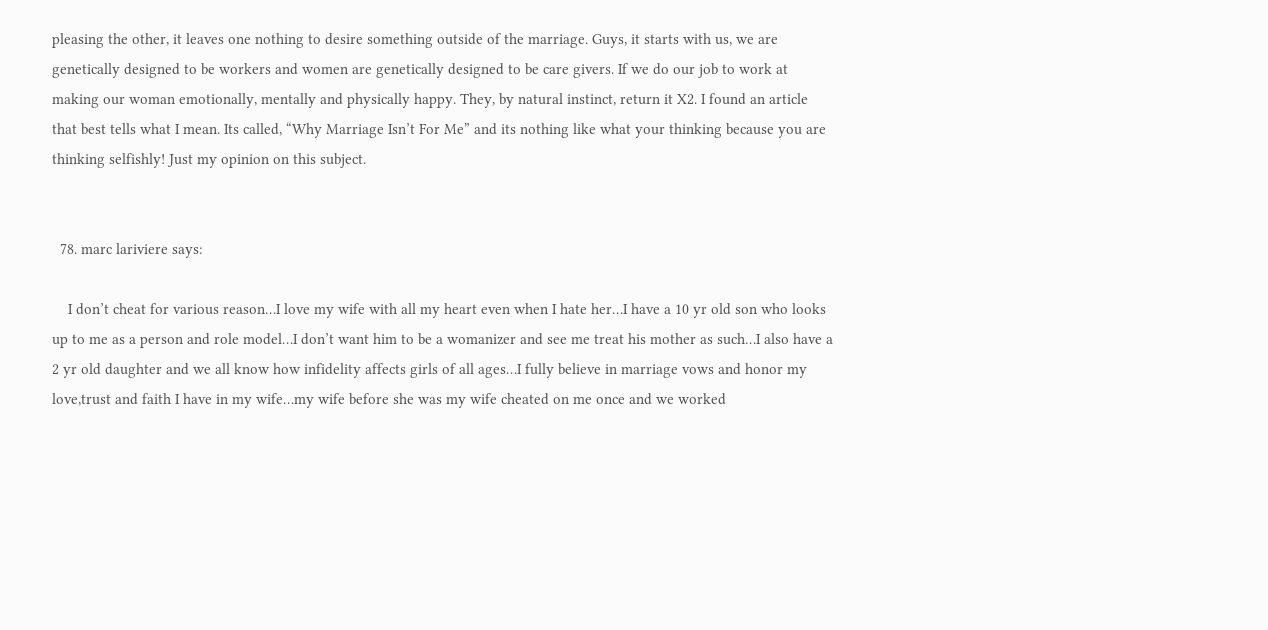pleasing the other, it leaves one nothing to desire something outside of the marriage. Guys, it starts with us, we are genetically designed to be workers and women are genetically designed to be care givers. If we do our job to work at making our woman emotionally, mentally and physically happy. They, by natural instinct, return it X2. I found an article that best tells what I mean. Its called, “Why Marriage Isn’t For Me” and its nothing like what your thinking because you are thinking selfishly! Just my opinion on this subject.


  78. marc lariviere says:

    I don’t cheat for various reason…I love my wife with all my heart even when I hate her…I have a 10 yr old son who looks up to me as a person and role model…I don’t want him to be a womanizer and see me treat his mother as such…I also have a 2 yr old daughter and we all know how infidelity affects girls of all ages…I fully believe in marriage vows and honor my love,trust and faith I have in my wife…my wife before she was my wife cheated on me once and we worked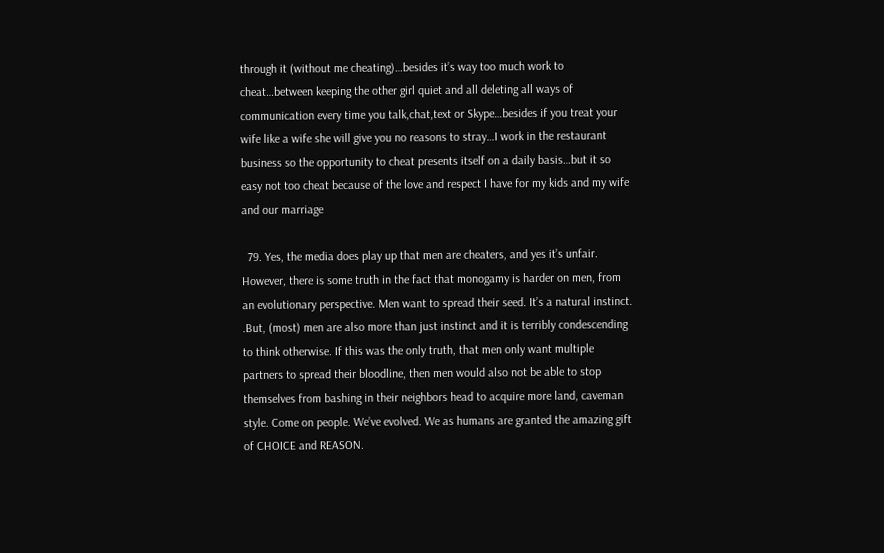through it (without me cheating)…besides it’s way too much work to cheat…between keeping the other girl quiet and all deleting all ways of communication every time you talk,chat,text or Skype…besides if you treat your wife like a wife she will give you no reasons to stray…I work in the restaurant business so the opportunity to cheat presents itself on a daily basis…but it so easy not too cheat because of the love and respect I have for my kids and my wife and our marriage

  79. Yes, the media does play up that men are cheaters, and yes it’s unfair. However, there is some truth in the fact that monogamy is harder on men, from an evolutionary perspective. Men want to spread their seed. It’s a natural instinct. .But, (most) men are also more than just instinct and it is terribly condescending to think otherwise. If this was the only truth, that men only want multiple partners to spread their bloodline, then men would also not be able to stop themselves from bashing in their neighbors head to acquire more land, caveman style. Come on people. We’ve evolved. We as humans are granted the amazing gift of CHOICE and REASON.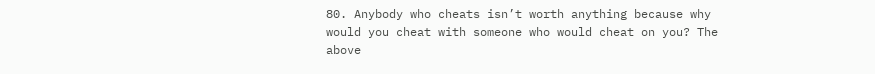80. Anybody who cheats isn’t worth anything because why would you cheat with someone who would cheat on you? The above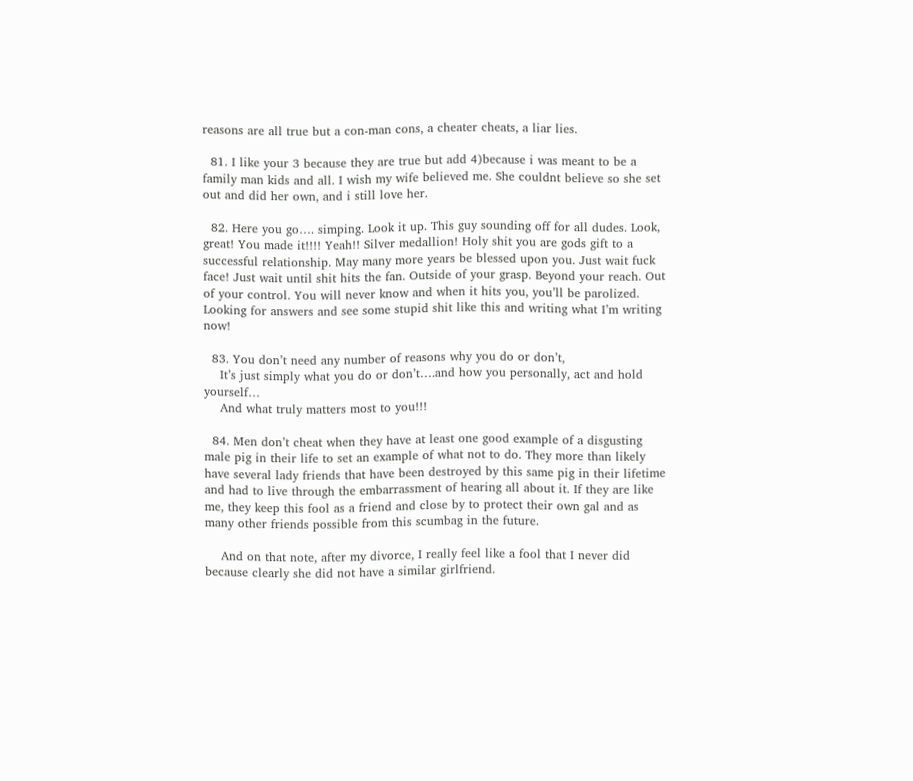reasons are all true but a con-man cons, a cheater cheats, a liar lies.

  81. I like your 3 because they are true but add 4)because i was meant to be a family man kids and all. I wish my wife believed me. She couldnt believe so she set out and did her own, and i still love her.

  82. Here you go…. simping. Look it up. This guy sounding off for all dudes. Look, great! You made it!!!! Yeah!! Silver medallion! Holy shit you are gods gift to a successful relationship. May many more years be blessed upon you. Just wait fuck face! Just wait until shit hits the fan. Outside of your grasp. Beyond your reach. Out of your control. You will never know and when it hits you, you’ll be parolized. Looking for answers and see some stupid shit like this and writing what I’m writing now!

  83. You don’t need any number of reasons why you do or don’t,
    It’s just simply what you do or don’t….and how you personally, act and hold yourself…
    And what truly matters most to you!!!

  84. Men don’t cheat when they have at least one good example of a disgusting male pig in their life to set an example of what not to do. They more than likely have several lady friends that have been destroyed by this same pig in their lifetime and had to live through the embarrassment of hearing all about it. If they are like me, they keep this fool as a friend and close by to protect their own gal and as many other friends possible from this scumbag in the future.

    And on that note, after my divorce, I really feel like a fool that I never did because clearly she did not have a similar girlfriend.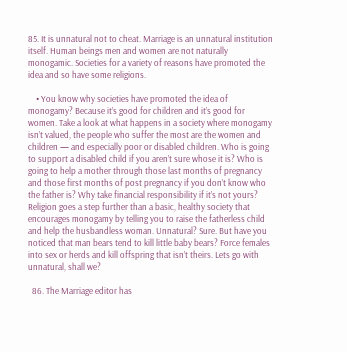85. It is unnatural not to cheat. Marriage is an unnatural institution itself. Human beings men and women are not naturally monogamic. Societies for a variety of reasons have promoted the idea and so have some religions.

    • You know why societies have promoted the idea of monogamy? Because it’s good for children and it’s good for women. Take a look at what happens in a society where monogamy isn’t valued, the people who suffer the most are the women and children — and especially poor or disabled children. Who is going to support a disabled child if you aren’t sure whose it is? Who is going to help a mother through those last months of pregnancy and those first months of post pregnancy if you don’t know who the father is? Why take financial responsibility if it’s not yours? Religion goes a step further than a basic, healthy society that encourages monogamy by telling you to raise the fatherless child and help the husbandless woman. Unnatural? Sure. But have you noticed that man bears tend to kill little baby bears? Force females into sex or herds and kill offspring that isn’t theirs. Lets go with unnatural, shall we?

  86. The Marriage editor has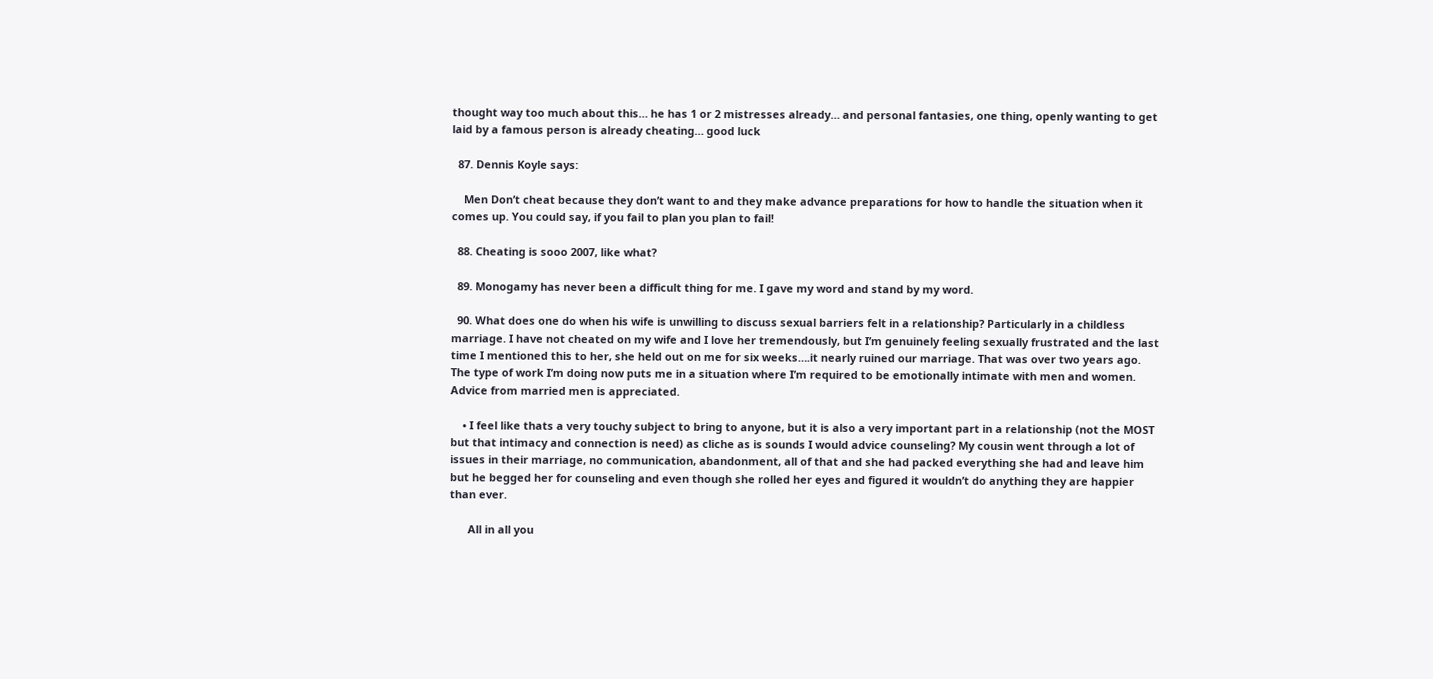thought way too much about this… he has 1 or 2 mistresses already… and personal fantasies, one thing, openly wanting to get laid by a famous person is already cheating… good luck

  87. Dennis Koyle says:

    Men Don’t cheat because they don’t want to and they make advance preparations for how to handle the situation when it comes up. You could say, if you fail to plan you plan to fail!

  88. Cheating is sooo 2007, like what?

  89. Monogamy has never been a difficult thing for me. I gave my word and stand by my word.

  90. What does one do when his wife is unwilling to discuss sexual barriers felt in a relationship? Particularly in a childless marriage. I have not cheated on my wife and I love her tremendously, but I’m genuinely feeling sexually frustrated and the last time I mentioned this to her, she held out on me for six weeks….it nearly ruined our marriage. That was over two years ago. The type of work I’m doing now puts me in a situation where I’m required to be emotionally intimate with men and women. Advice from married men is appreciated.

    • I feel like thats a very touchy subject to bring to anyone, but it is also a very important part in a relationship (not the MOST but that intimacy and connection is need) as cliche as is sounds I would advice counseling? My cousin went through a lot of issues in their marriage, no communication, abandonment, all of that and she had packed everything she had and leave him but he begged her for counseling and even though she rolled her eyes and figured it wouldn’t do anything they are happier than ever.

      All in all you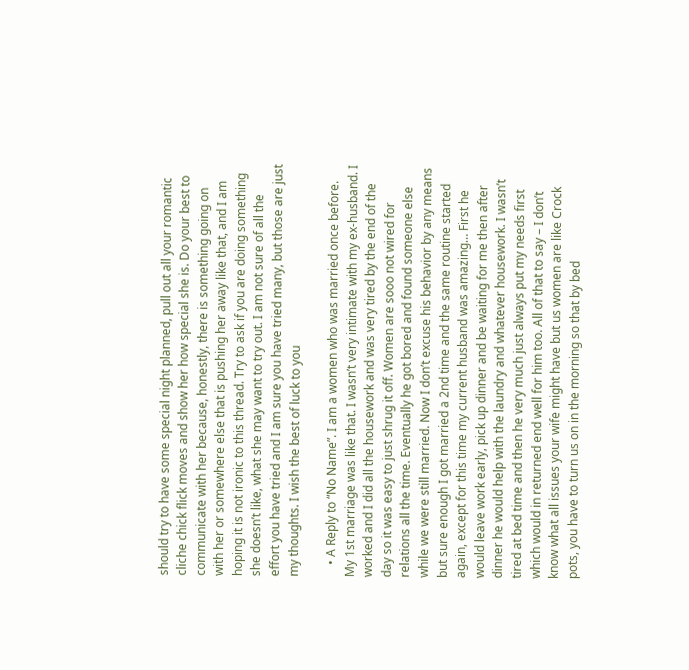should try to have some special night planned, pull out all your romantic cliche chick flick moves and show her how special she is. Do your best to communicate with her because, honestly, there is something going on with her or somewhere else that is pushing her away like that, and I am hoping it is not ironic to this thread. Try to ask if you are doing something she doesn’t like, what she may want to try out. I am not sure of all the effort you have tried and I am sure you have tried many, but those are just my thoughts. I wish the best of luck to you

    • A Reply to “No Name”. I am a women who was married once before. My 1st marriage was like that. I wasn’t very intimate with my ex-husband. I worked and I did all the housework and was very tired by the end of the day so it was easy to just shrug it off. Women are sooo not wired for relations all the time. Eventually he got bored and found someone else while we were still married. Now I don’t excuse his behavior by any means but sure enough I got married a 2nd time and the same routine started again, except for this time my current husband was amazing… First he would leave work early, pick up dinner and be waiting for me then after dinner he would help with the laundry and whatever housework. I wasn’t tired at bed time and then he very much just always put my needs first which would in returned end well for him too. All of that to say – I don’t know what all issues your wife might have but us women are like Crock pots, you have to turn us on in the morning so that by bed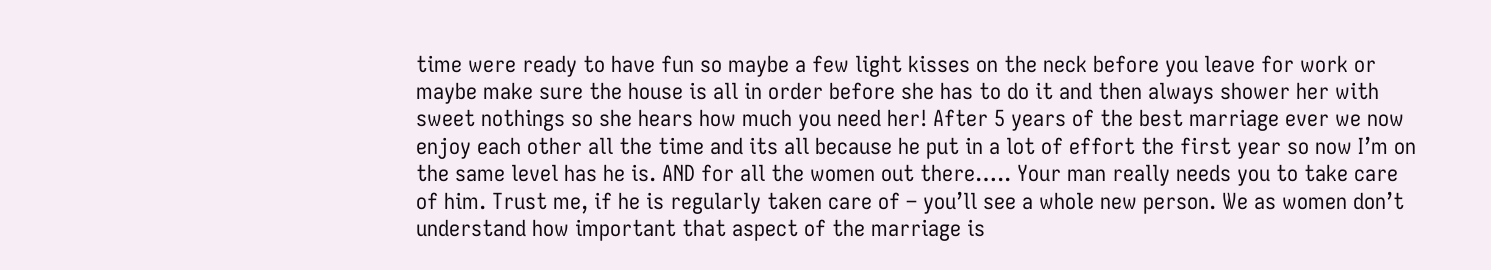time were ready to have fun so maybe a few light kisses on the neck before you leave for work or maybe make sure the house is all in order before she has to do it and then always shower her with sweet nothings so she hears how much you need her! After 5 years of the best marriage ever we now enjoy each other all the time and its all because he put in a lot of effort the first year so now I’m on the same level has he is. AND for all the women out there….. Your man really needs you to take care of him. Trust me, if he is regularly taken care of – you’ll see a whole new person. We as women don’t understand how important that aspect of the marriage is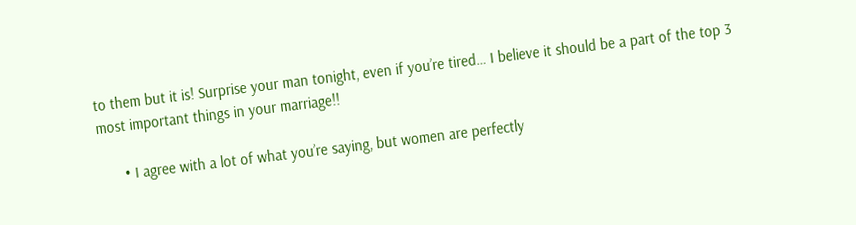to them but it is! Surprise your man tonight, even if you’re tired… I believe it should be a part of the top 3 most important things in your marriage!!

      • I agree with a lot of what you’re saying, but women are perfectly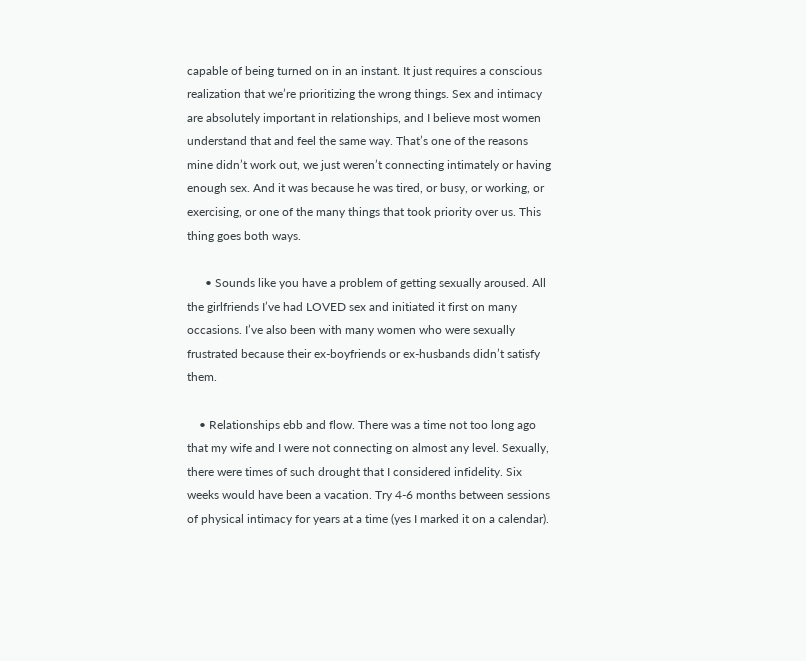capable of being turned on in an instant. It just requires a conscious realization that we’re prioritizing the wrong things. Sex and intimacy are absolutely important in relationships, and I believe most women understand that and feel the same way. That’s one of the reasons mine didn’t work out, we just weren’t connecting intimately or having enough sex. And it was because he was tired, or busy, or working, or exercising, or one of the many things that took priority over us. This thing goes both ways.

      • Sounds like you have a problem of getting sexually aroused. All the girlfriends I’ve had LOVED sex and initiated it first on many occasions. I’ve also been with many women who were sexually frustrated because their ex-boyfriends or ex-husbands didn’t satisfy them.

    • Relationships ebb and flow. There was a time not too long ago that my wife and I were not connecting on almost any level. Sexually, there were times of such drought that I considered infidelity. Six weeks would have been a vacation. Try 4-6 months between sessions of physical intimacy for years at a time (yes I marked it on a calendar).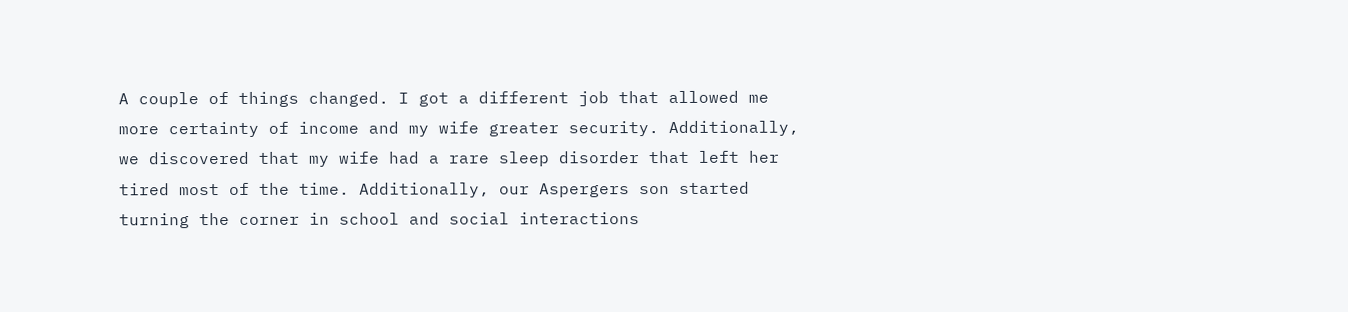A couple of things changed. I got a different job that allowed me more certainty of income and my wife greater security. Additionally, we discovered that my wife had a rare sleep disorder that left her tired most of the time. Additionally, our Aspergers son started turning the corner in school and social interactions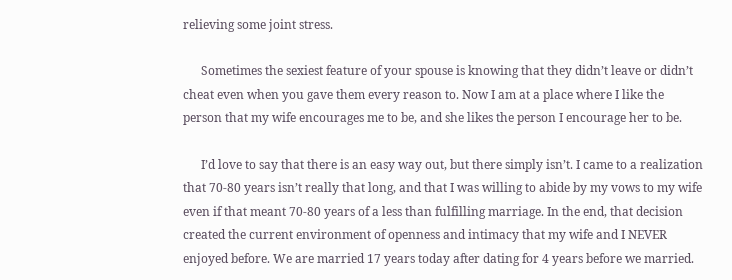relieving some joint stress.

      Sometimes the sexiest feature of your spouse is knowing that they didn’t leave or didn’t cheat even when you gave them every reason to. Now I am at a place where I like the person that my wife encourages me to be, and she likes the person I encourage her to be.

      I’d love to say that there is an easy way out, but there simply isn’t. I came to a realization that 70-80 years isn’t really that long, and that I was willing to abide by my vows to my wife even if that meant 70-80 years of a less than fulfilling marriage. In the end, that decision created the current environment of openness and intimacy that my wife and I NEVER enjoyed before. We are married 17 years today after dating for 4 years before we married.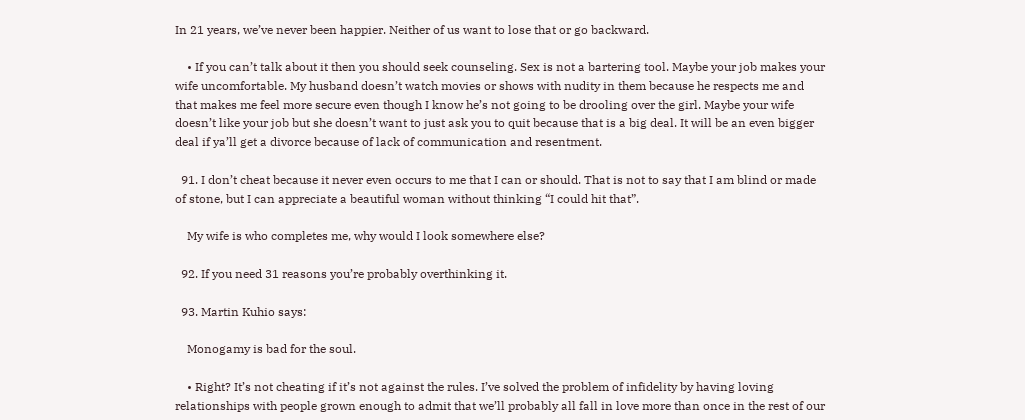In 21 years, we’ve never been happier. Neither of us want to lose that or go backward.

    • If you can’t talk about it then you should seek counseling. Sex is not a bartering tool. Maybe your job makes your wife uncomfortable. My husband doesn’t watch movies or shows with nudity in them because he respects me and that makes me feel more secure even though I know he’s not going to be drooling over the girl. Maybe your wife doesn’t like your job but she doesn’t want to just ask you to quit because that is a big deal. It will be an even bigger deal if ya’ll get a divorce because of lack of communication and resentment.

  91. I don’t cheat because it never even occurs to me that I can or should. That is not to say that I am blind or made of stone, but I can appreciate a beautiful woman without thinking “I could hit that”.

    My wife is who completes me, why would I look somewhere else?

  92. If you need 31 reasons you’re probably overthinking it.

  93. Martin Kuhio says:

    Monogamy is bad for the soul.

    • Right? It’s not cheating if it’s not against the rules. I’ve solved the problem of infidelity by having loving relationships with people grown enough to admit that we’ll probably all fall in love more than once in the rest of our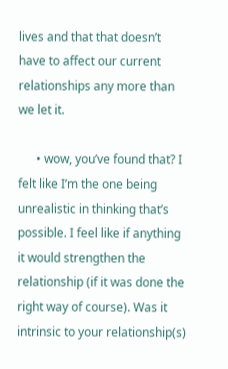lives and that that doesn’t have to affect our current relationships any more than we let it.

      • wow, you’ve found that? I felt like I’m the one being unrealistic in thinking that’s possible. I feel like if anything it would strengthen the relationship (if it was done the right way of course). Was it intrinsic to your relationship(s)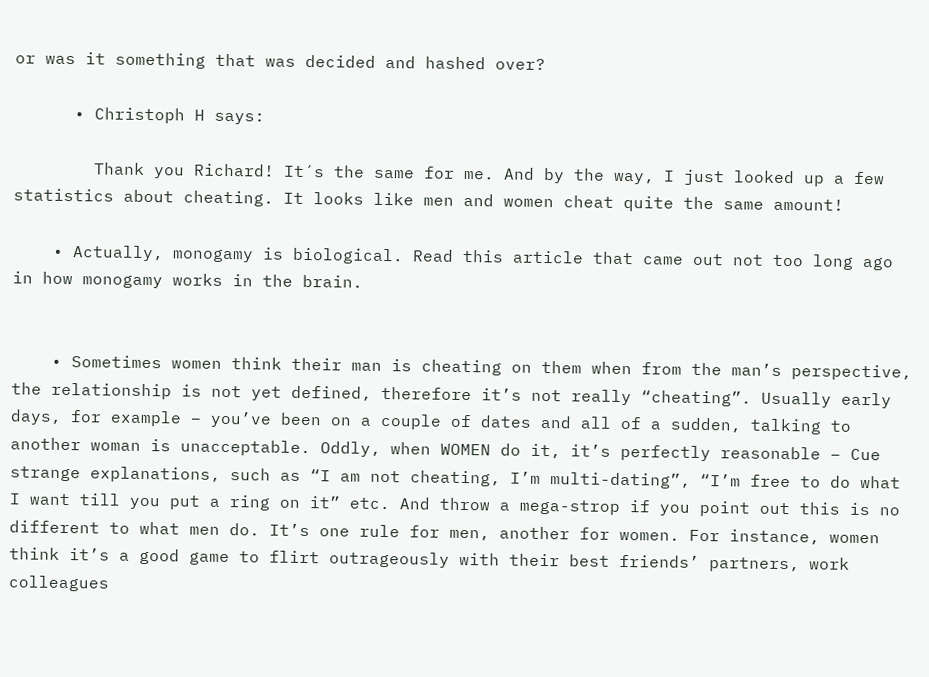or was it something that was decided and hashed over?

      • Christoph H says:

        Thank you Richard! It´s the same for me. And by the way, I just looked up a few statistics about cheating. It looks like men and women cheat quite the same amount!

    • Actually, monogamy is biological. Read this article that came out not too long ago in how monogamy works in the brain.


    • Sometimes women think their man is cheating on them when from the man’s perspective, the relationship is not yet defined, therefore it’s not really “cheating”. Usually early days, for example – you’ve been on a couple of dates and all of a sudden, talking to another woman is unacceptable. Oddly, when WOMEN do it, it’s perfectly reasonable – Cue strange explanations, such as “I am not cheating, I’m multi-dating”, “I’m free to do what I want till you put a ring on it” etc. And throw a mega-strop if you point out this is no different to what men do. It’s one rule for men, another for women. For instance, women think it’s a good game to flirt outrageously with their best friends’ partners, work colleagues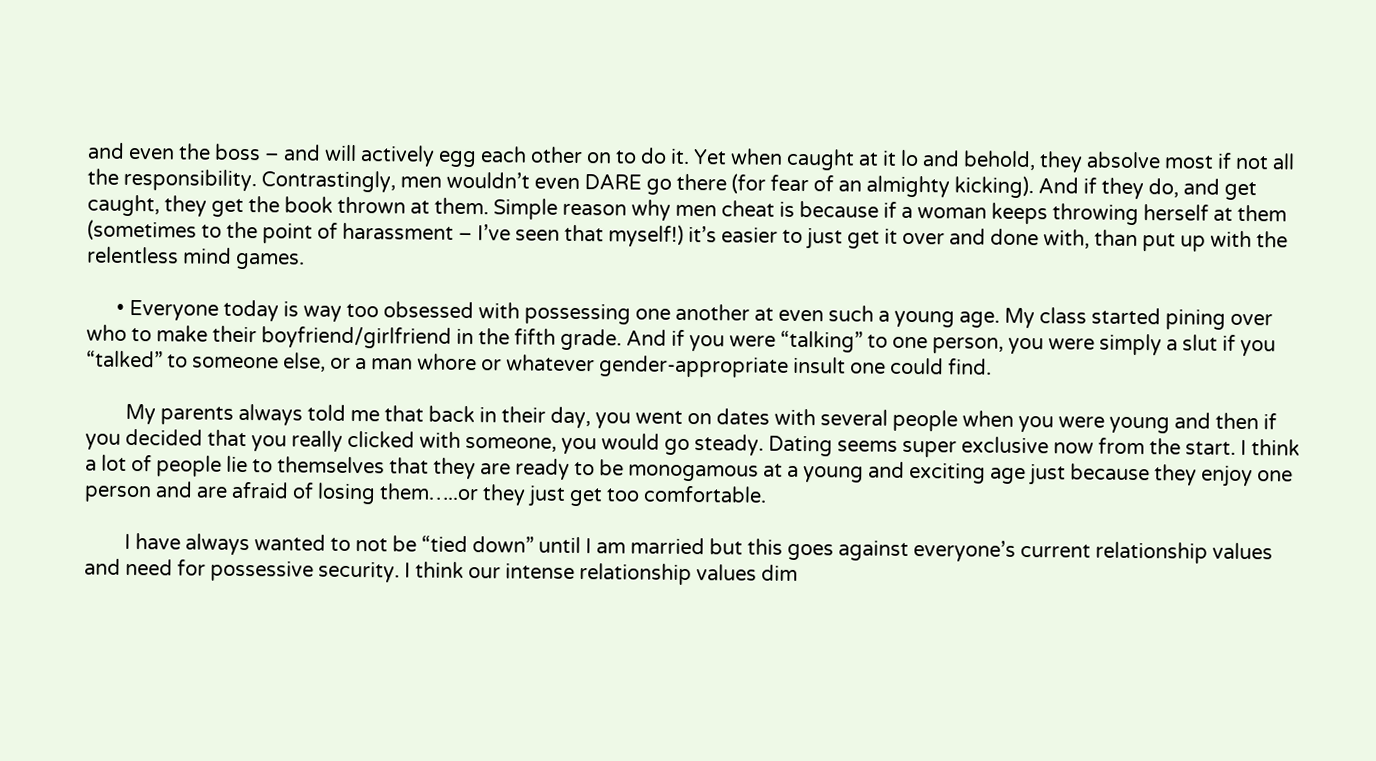and even the boss – and will actively egg each other on to do it. Yet when caught at it lo and behold, they absolve most if not all the responsibility. Contrastingly, men wouldn’t even DARE go there (for fear of an almighty kicking). And if they do, and get caught, they get the book thrown at them. Simple reason why men cheat is because if a woman keeps throwing herself at them (sometimes to the point of harassment – I’ve seen that myself!) it’s easier to just get it over and done with, than put up with the relentless mind games.

      • Everyone today is way too obsessed with possessing one another at even such a young age. My class started pining over who to make their boyfriend/girlfriend in the fifth grade. And if you were “talking” to one person, you were simply a slut if you “talked” to someone else, or a man whore or whatever gender-appropriate insult one could find.

        My parents always told me that back in their day, you went on dates with several people when you were young and then if you decided that you really clicked with someone, you would go steady. Dating seems super exclusive now from the start. I think a lot of people lie to themselves that they are ready to be monogamous at a young and exciting age just because they enjoy one person and are afraid of losing them…..or they just get too comfortable.

        I have always wanted to not be “tied down” until I am married but this goes against everyone’s current relationship values and need for possessive security. I think our intense relationship values dim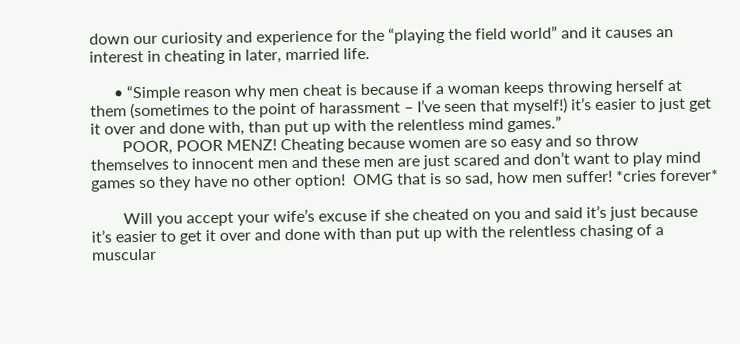down our curiosity and experience for the “playing the field world” and it causes an interest in cheating in later, married life.

      • “Simple reason why men cheat is because if a woman keeps throwing herself at them (sometimes to the point of harassment – I’ve seen that myself!) it’s easier to just get it over and done with, than put up with the relentless mind games.”
        POOR, POOR MENZ! Cheating because women are so easy and so throw themselves to innocent men and these men are just scared and don’t want to play mind games so they have no other option!  OMG that is so sad, how men suffer! *cries forever*

        Will you accept your wife’s excuse if she cheated on you and said it’s just because it’s easier to get it over and done with than put up with the relentless chasing of a muscular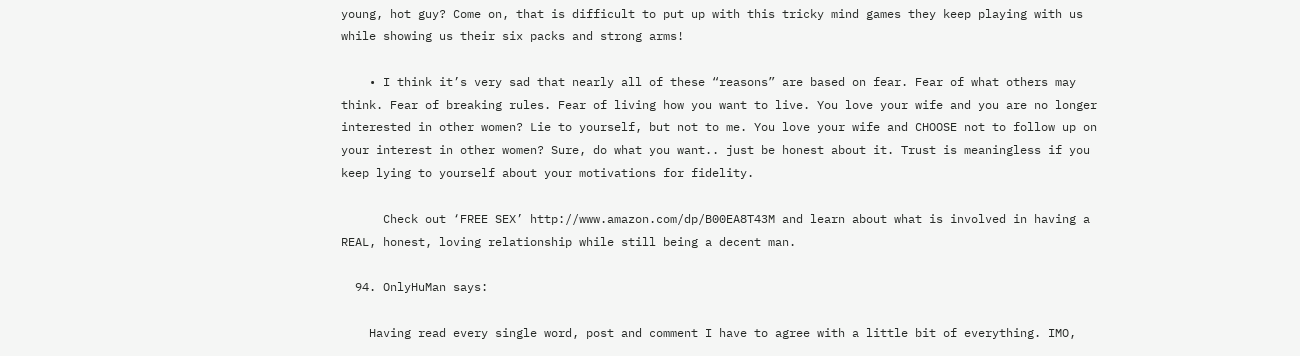young, hot guy? Come on, that is difficult to put up with this tricky mind games they keep playing with us while showing us their six packs and strong arms!

    • I think it’s very sad that nearly all of these “reasons” are based on fear. Fear of what others may think. Fear of breaking rules. Fear of living how you want to live. You love your wife and you are no longer interested in other women? Lie to yourself, but not to me. You love your wife and CHOOSE not to follow up on your interest in other women? Sure, do what you want.. just be honest about it. Trust is meaningless if you keep lying to yourself about your motivations for fidelity.

      Check out ‘FREE SEX’ http://www.amazon.com/dp/B00EA8T43M and learn about what is involved in having a REAL, honest, loving relationship while still being a decent man.

  94. OnlyHuMan says:

    Having read every single word, post and comment I have to agree with a little bit of everything. IMO,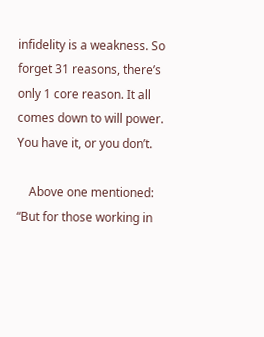infidelity is a weakness. So forget 31 reasons, there’s only 1 core reason. It all comes down to will power. You have it, or you don’t.

    Above one mentioned: “But for those working in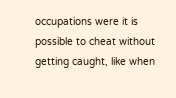occupations were it is possible to cheat without getting caught, like when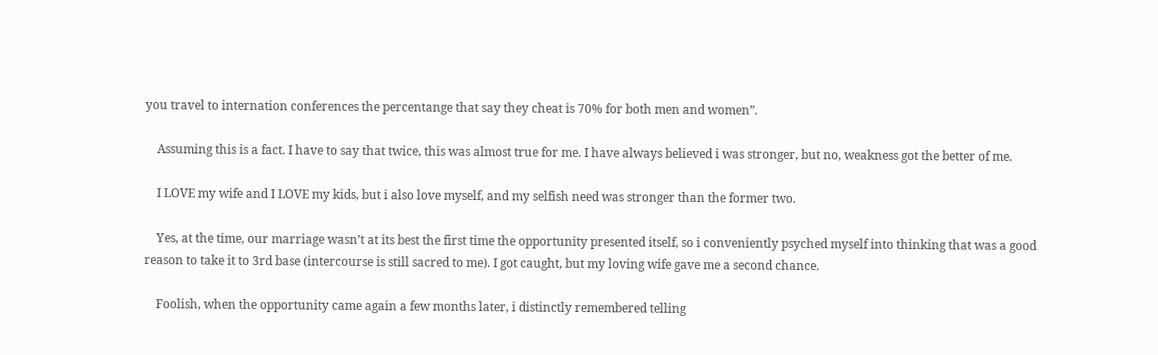you travel to internation conferences the percentange that say they cheat is 70% for both men and women”.

    Assuming this is a fact. I have to say that twice, this was almost true for me. I have always believed i was stronger, but no, weakness got the better of me.

    I LOVE my wife and I LOVE my kids, but i also love myself, and my selfish need was stronger than the former two.

    Yes, at the time, our marriage wasn’t at its best the first time the opportunity presented itself, so i conveniently psyched myself into thinking that was a good reason to take it to 3rd base (intercourse is still sacred to me). I got caught, but my loving wife gave me a second chance.

    Foolish, when the opportunity came again a few months later, i distinctly remembered telling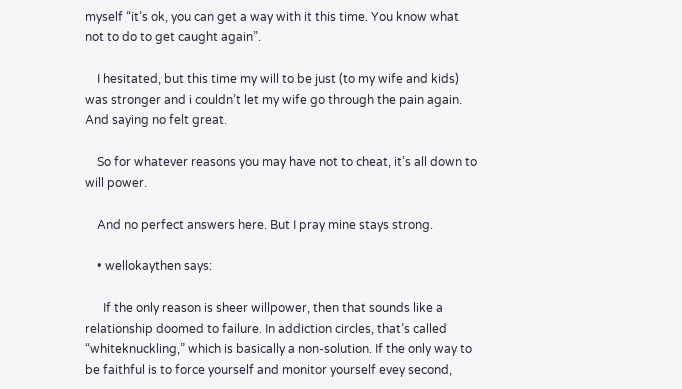myself “it’s ok, you can get a way with it this time. You know what not to do to get caught again”.

    I hesitated, but this time my will to be just (to my wife and kids) was stronger and i couldn’t let my wife go through the pain again. And saying no felt great.

    So for whatever reasons you may have not to cheat, it’s all down to will power.

    And no perfect answers here. But I pray mine stays strong.

    • wellokaythen says:

      If the only reason is sheer willpower, then that sounds like a relationship doomed to failure. In addiction circles, that’s called “whiteknuckling,” which is basically a non-solution. If the only way to be faithful is to force yourself and monitor yourself evey second,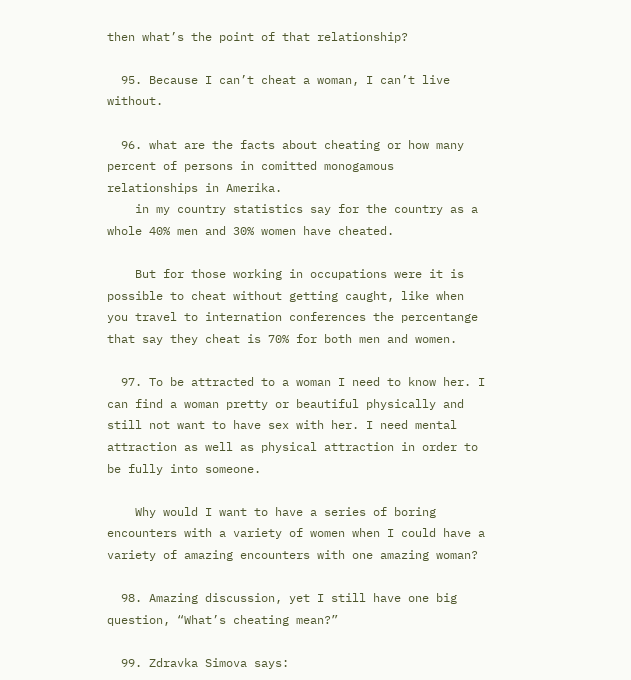then what’s the point of that relationship?

  95. Because I can’t cheat a woman, I can’t live without.

  96. what are the facts about cheating or how many percent of persons in comitted monogamous relationships in Amerika.
    in my country statistics say for the country as a whole 40% men and 30% women have cheated.

    But for those working in occupations were it is possible to cheat without getting caught, like when you travel to internation conferences the percentange that say they cheat is 70% for both men and women.

  97. To be attracted to a woman I need to know her. I can find a woman pretty or beautiful physically and still not want to have sex with her. I need mental attraction as well as physical attraction in order to be fully into someone.

    Why would I want to have a series of boring encounters with a variety of women when I could have a variety of amazing encounters with one amazing woman?

  98. Amazing discussion, yet I still have one big question, “What’s cheating mean?”

  99. Zdravka Simova says: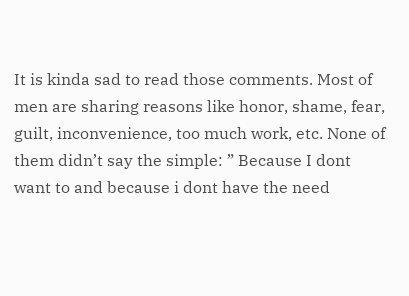It is kinda sad to read those comments. Most of men are sharing reasons like honor, shame, fear, guilt, inconvenience, too much work, etc. None of them didn’t say the simple: ” Because I dont want to and because i dont have the need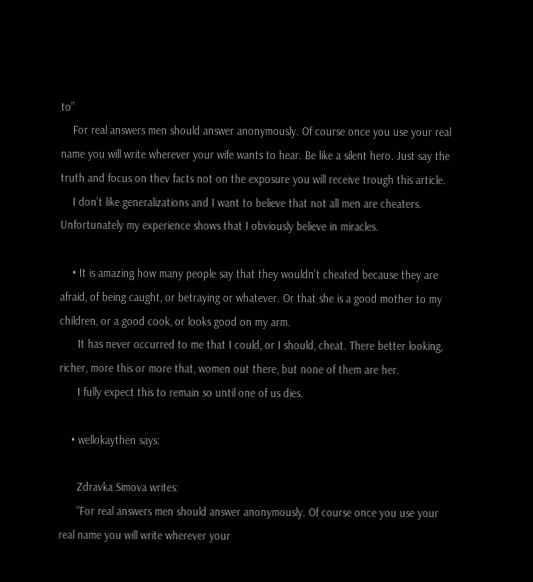to”
    For real answers men should answer anonymously. Of course once you use your real name you will write wherever your wife wants to hear. Be like a silent hero. Just say the truth and focus on thev facts not on the exposure you will receive trough this article.
    I don’t like generalizations and I want to believe that not all men are cheaters. Unfortunately my experience shows that I obviously believe in miracles.

    • It is amazing how many people say that they wouldn’t cheated because they are afraid, of being caught, or betraying or whatever. Or that she is a good mother to my children, or a good cook, or looks good on my arm.
      It has never occurred to me that I could, or I should, cheat. There better looking, richer, more this or more that, women out there, but none of them are her.
      I fully expect this to remain so until one of us dies.

    • wellokaythen says:

      Zdravka Simova writes:
      “For real answers men should answer anonymously. Of course once you use your real name you will write wherever your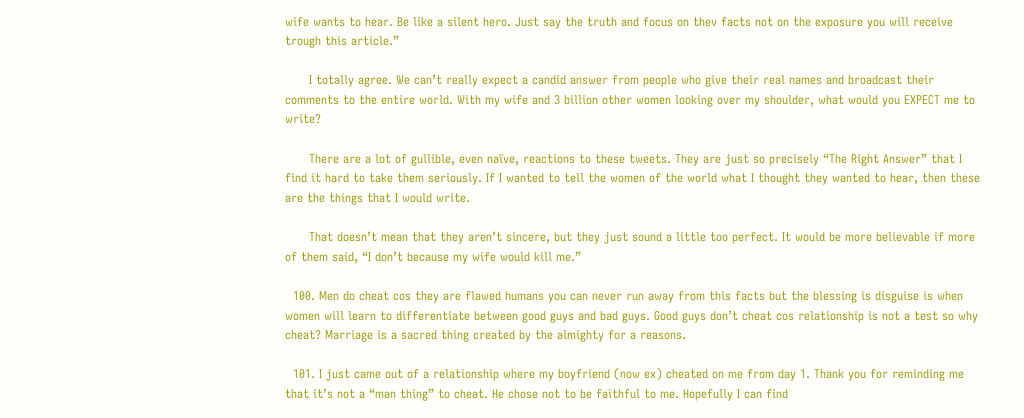wife wants to hear. Be like a silent hero. Just say the truth and focus on thev facts not on the exposure you will receive trough this article.”

      I totally agree. We can’t really expect a candid answer from people who give their real names and broadcast their comments to the entire world. With my wife and 3 billion other women looking over my shoulder, what would you EXPECT me to write?

      There are a lot of gullible, even naïve, reactions to these tweets. They are just so precisely “The Right Answer” that I find it hard to take them seriously. If I wanted to tell the women of the world what I thought they wanted to hear, then these are the things that I would write.

      That doesn’t mean that they aren’t sincere, but they just sound a little too perfect. It would be more believable if more of them said, “I don’t because my wife would kill me.”

  100. Men do cheat cos they are flawed humans you can never run away from this facts but the blessing is disguise is when women will learn to differentiate between good guys and bad guys. Good guys don’t cheat cos relationship is not a test so why cheat? Marriage is a sacred thing created by the almighty for a reasons.

  101. I just came out of a relationship where my boyfriend (now ex) cheated on me from day 1. Thank you for reminding me that it’s not a “man thing” to cheat. He chose not to be faithful to me. Hopefully I can find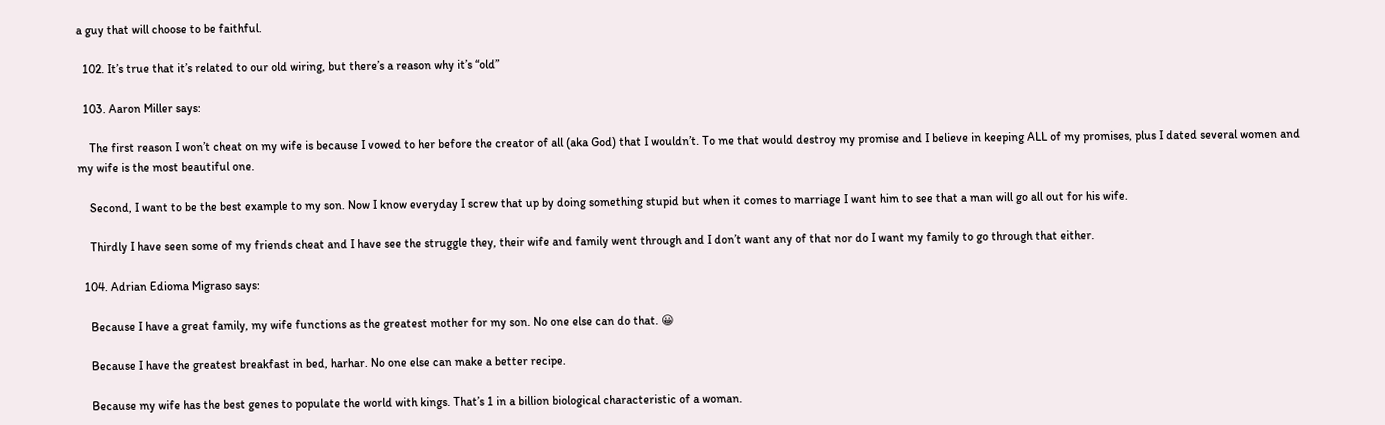a guy that will choose to be faithful.

  102. It’s true that it’s related to our old wiring, but there’s a reason why it’s “old”

  103. Aaron Miller says:

    The first reason I won’t cheat on my wife is because I vowed to her before the creator of all (aka God) that I wouldn’t. To me that would destroy my promise and I believe in keeping ALL of my promises, plus I dated several women and my wife is the most beautiful one.

    Second, I want to be the best example to my son. Now I know everyday I screw that up by doing something stupid but when it comes to marriage I want him to see that a man will go all out for his wife.

    Thirdly I have seen some of my friends cheat and I have see the struggle they, their wife and family went through and I don’t want any of that nor do I want my family to go through that either.

  104. Adrian Edioma Migraso says:

    Because I have a great family, my wife functions as the greatest mother for my son. No one else can do that. 😀

    Because I have the greatest breakfast in bed, harhar. No one else can make a better recipe.

    Because my wife has the best genes to populate the world with kings. That’s 1 in a billion biological characteristic of a woman.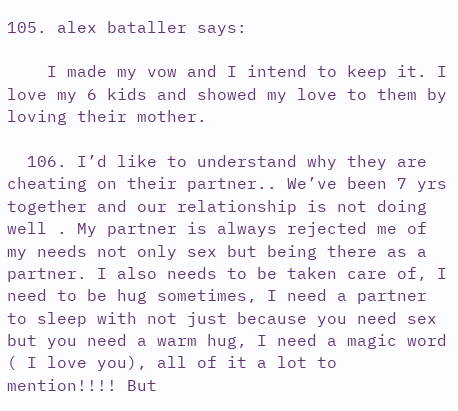105. alex bataller says:

    I made my vow and I intend to keep it. I love my 6 kids and showed my love to them by loving their mother.

  106. I’d like to understand why they are cheating on their partner.. We’ve been 7 yrs together and our relationship is not doing well . My partner is always rejected me of my needs not only sex but being there as a partner. I also needs to be taken care of, I need to be hug sometimes, I need a partner to sleep with not just because you need sex but you need a warm hug, I need a magic word ( I love you), all of it a lot to mention!!!! But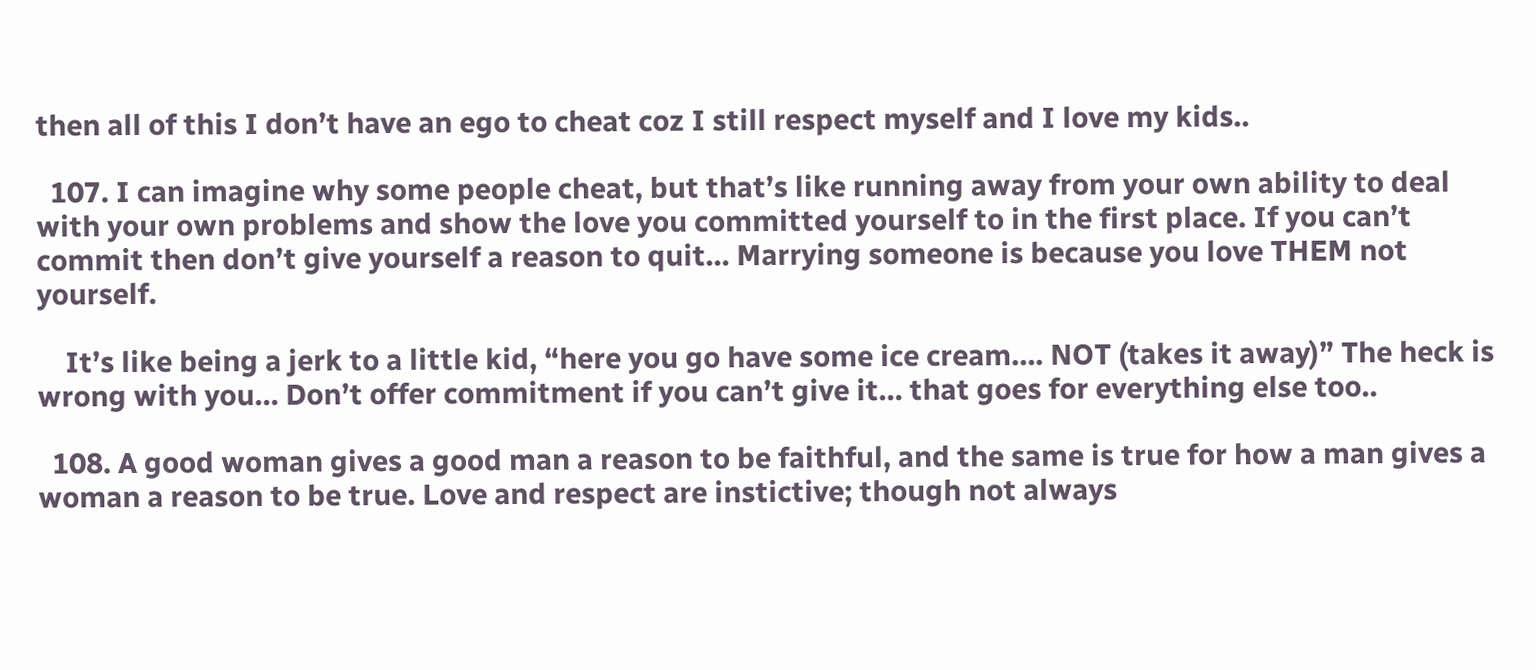then all of this I don’t have an ego to cheat coz I still respect myself and I love my kids..

  107. I can imagine why some people cheat, but that’s like running away from your own ability to deal with your own problems and show the love you committed yourself to in the first place. If you can’t commit then don’t give yourself a reason to quit… Marrying someone is because you love THEM not yourself.

    It’s like being a jerk to a little kid, “here you go have some ice cream…. NOT (takes it away)” The heck is wrong with you… Don’t offer commitment if you can’t give it… that goes for everything else too..

  108. A good woman gives a good man a reason to be faithful, and the same is true for how a man gives a woman a reason to be true. Love and respect are instictive; though not always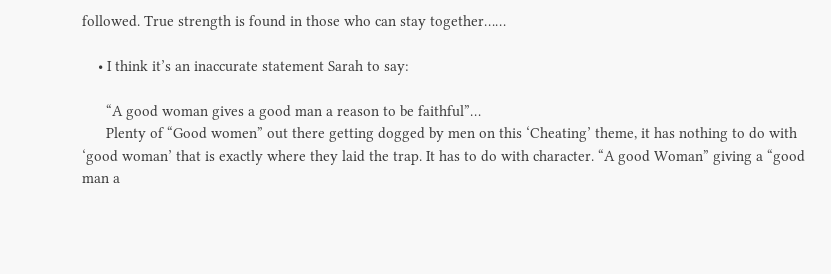followed. True strength is found in those who can stay together……

    • I think it’s an inaccurate statement Sarah to say:

      “A good woman gives a good man a reason to be faithful”…
      Plenty of “Good women” out there getting dogged by men on this ‘Cheating’ theme, it has nothing to do with ‘good woman’ that is exactly where they laid the trap. It has to do with character. “A good Woman” giving a “good man a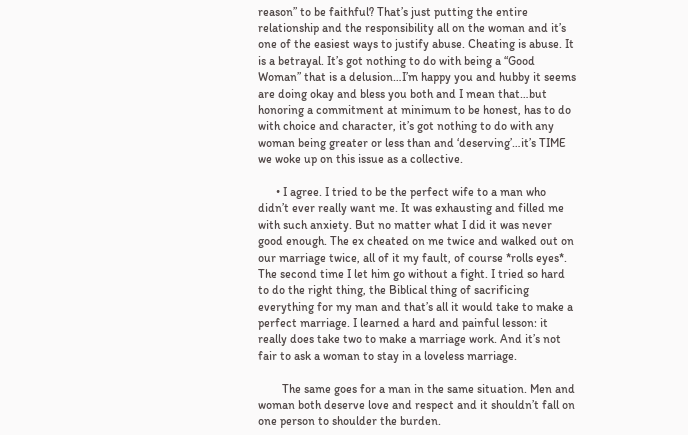reason” to be faithful? That’s just putting the entire relationship and the responsibility all on the woman and it’s one of the easiest ways to justify abuse. Cheating is abuse. It is a betrayal. It’s got nothing to do with being a “Good Woman” that is a delusion…I’m happy you and hubby it seems are doing okay and bless you both and I mean that…but honoring a commitment at minimum to be honest, has to do with choice and character, it’s got nothing to do with any woman being greater or less than and ‘deserving’…it’s TIME we woke up on this issue as a collective.

      • I agree. I tried to be the perfect wife to a man who didn’t ever really want me. It was exhausting and filled me with such anxiety. But no matter what I did it was never good enough. The ex cheated on me twice and walked out on our marriage twice, all of it my fault, of course *rolls eyes*. The second time I let him go without a fight. I tried so hard to do the right thing, the Biblical thing of sacrificing everything for my man and that’s all it would take to make a perfect marriage. I learned a hard and painful lesson: it really does take two to make a marriage work. And it’s not fair to ask a woman to stay in a loveless marriage.

        The same goes for a man in the same situation. Men and woman both deserve love and respect and it shouldn’t fall on one person to shoulder the burden.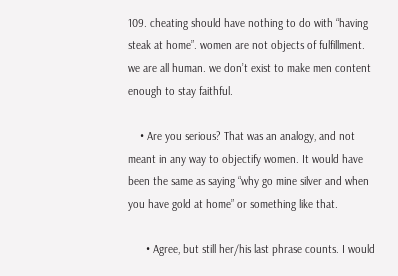109. cheating should have nothing to do with “having steak at home”. women are not objects of fulfillment. we are all human. we don’t exist to make men content enough to stay faithful.

    • Are you serious? That was an analogy, and not meant in any way to objectify women. It would have been the same as saying “why go mine silver and when you have gold at home” or something like that.

      • Agree, but still her/his last phrase counts. I would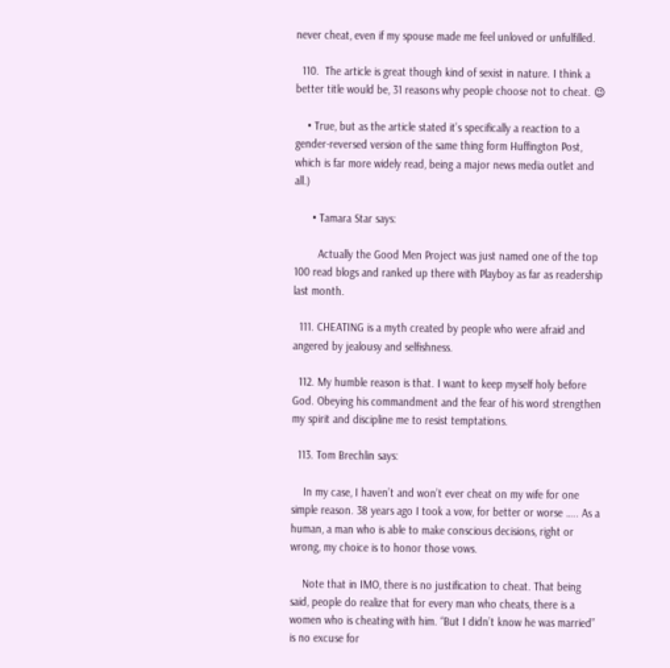never cheat, even if my spouse made me feel unloved or unfulfilled.

  110.  The article is great though kind of sexist in nature. I think a better title would be, 31 reasons why people choose not to cheat. 😉

    • True, but as the article stated it’s specifically a reaction to a gender-reversed version of the same thing form Huffington Post, which is far more widely read, being a major news media outlet and all.)

      • Tamara Star says:

        Actually the Good Men Project was just named one of the top 100 read blogs and ranked up there with Playboy as far as readership last month.

  111. CHEATING is a myth created by people who were afraid and angered by jealousy and selfishness.

  112. My humble reason is that. I want to keep myself holy before God. Obeying his commandment and the fear of his word strengthen my spirit and discipline me to resist temptations.

  113. Tom Brechlin says:

    In my case, I haven’t and won’t ever cheat on my wife for one simple reason. 38 years ago I took a vow, for better or worse ….. As a human, a man who is able to make conscious decisions, right or wrong, my choice is to honor those vows.

    Note that in IMO, there is no justification to cheat. That being said, people do realize that for every man who cheats, there is a women who is cheating with him. “But I didn’t know he was married” is no excuse for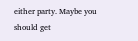either party. Maybe you should get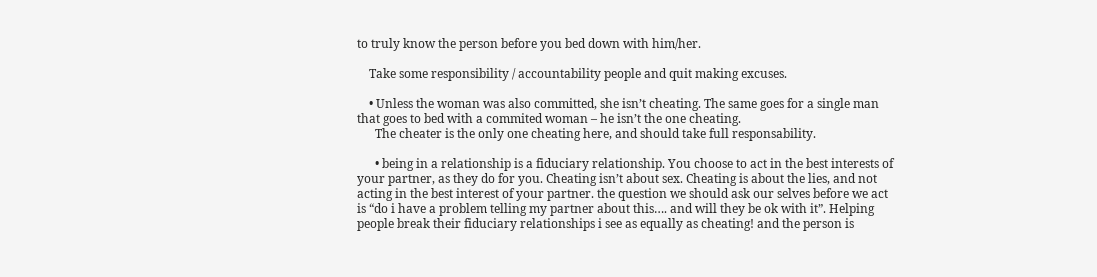to truly know the person before you bed down with him/her.

    Take some responsibility / accountability people and quit making excuses.

    • Unless the woman was also committed, she isn’t cheating. The same goes for a single man that goes to bed with a commited woman – he isn’t the one cheating.
      The cheater is the only one cheating here, and should take full responsability.

      • being in a relationship is a fiduciary relationship. You choose to act in the best interests of your partner, as they do for you. Cheating isn’t about sex. Cheating is about the lies, and not acting in the best interest of your partner. the question we should ask our selves before we act is “do i have a problem telling my partner about this…. and will they be ok with it”. Helping people break their fiduciary relationships i see as equally as cheating! and the person is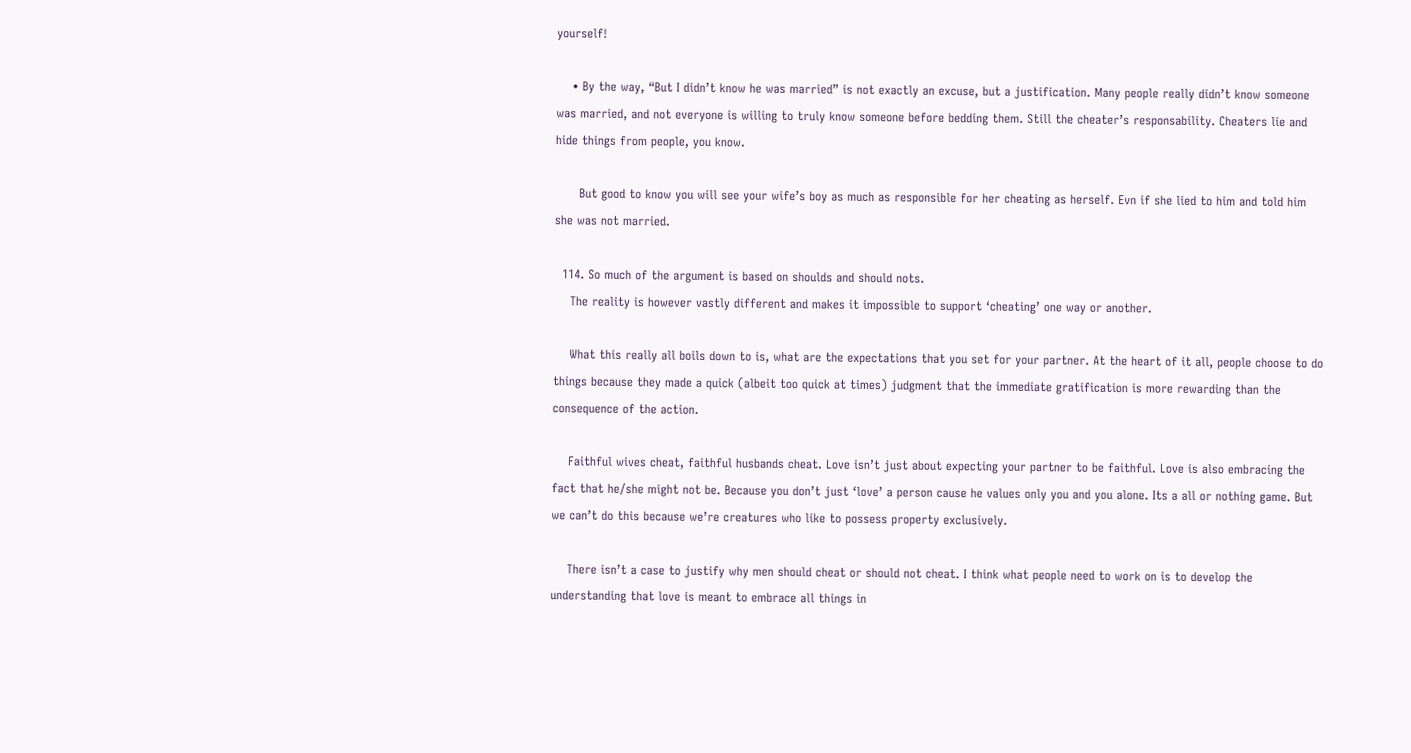yourself!

    • By the way, “But I didn’t know he was married” is not exactly an excuse, but a justification. Many people really didn’t know someone was married, and not everyone is willing to truly know someone before bedding them. Still the cheater’s responsability. Cheaters lie and hide things from people, you know.

      But good to know you will see your wife’s boy as much as responsible for her cheating as herself. Evn if she lied to him and told him she was not married.

  114. So much of the argument is based on shoulds and should nots.
    The reality is however vastly different and makes it impossible to support ‘cheating’ one way or another.

    What this really all boils down to is, what are the expectations that you set for your partner. At the heart of it all, people choose to do things because they made a quick (albeit too quick at times) judgment that the immediate gratification is more rewarding than the consequence of the action.

    Faithful wives cheat, faithful husbands cheat. Love isn’t just about expecting your partner to be faithful. Love is also embracing the fact that he/she might not be. Because you don’t just ‘love’ a person cause he values only you and you alone. Its a all or nothing game. But we can’t do this because we’re creatures who like to possess property exclusively.

    There isn’t a case to justify why men should cheat or should not cheat. I think what people need to work on is to develop the understanding that love is meant to embrace all things in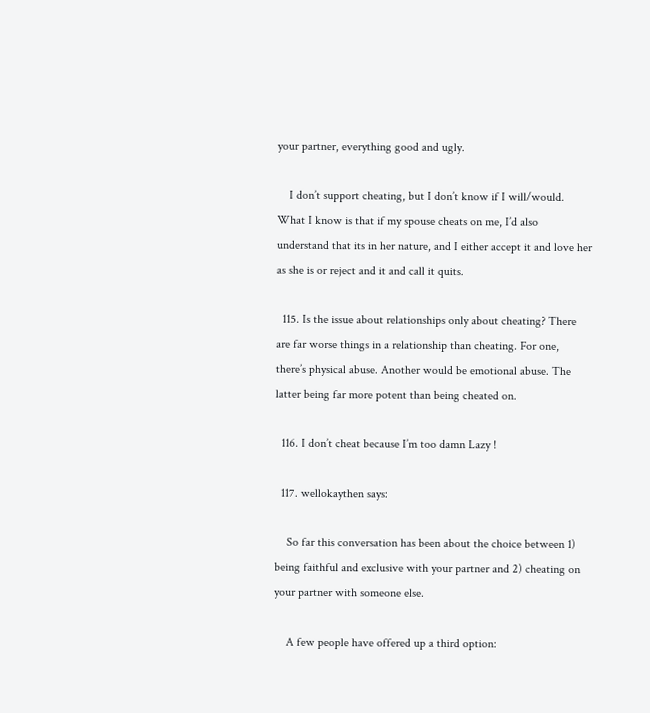your partner, everything good and ugly.

    I don’t support cheating, but I don’t know if I will/would. What I know is that if my spouse cheats on me, I’d also understand that its in her nature, and I either accept it and love her as she is or reject and it and call it quits.

  115. Is the issue about relationships only about cheating? There are far worse things in a relationship than cheating. For one, there’s physical abuse. Another would be emotional abuse. The latter being far more potent than being cheated on.

  116. I don’t cheat because I’m too damn Lazy !

  117. wellokaythen says:

    So far this conversation has been about the choice between 1) being faithful and exclusive with your partner and 2) cheating on your partner with someone else.

    A few people have offered up a third option: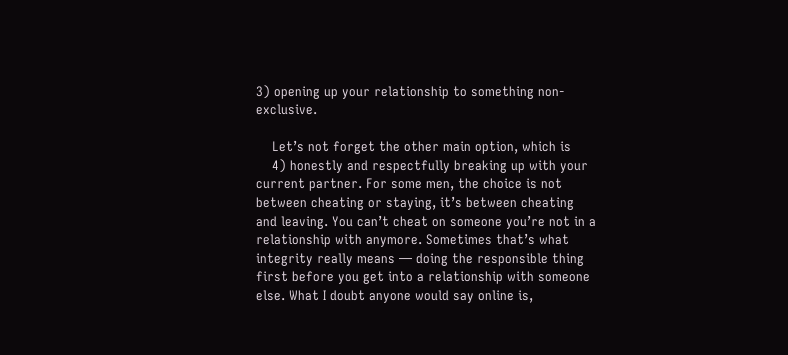3) opening up your relationship to something non-exclusive.

    Let’s not forget the other main option, which is
    4) honestly and respectfully breaking up with your current partner. For some men, the choice is not between cheating or staying, it’s between cheating and leaving. You can’t cheat on someone you’re not in a relationship with anymore. Sometimes that’s what integrity really means — doing the responsible thing first before you get into a relationship with someone else. What I doubt anyone would say online is,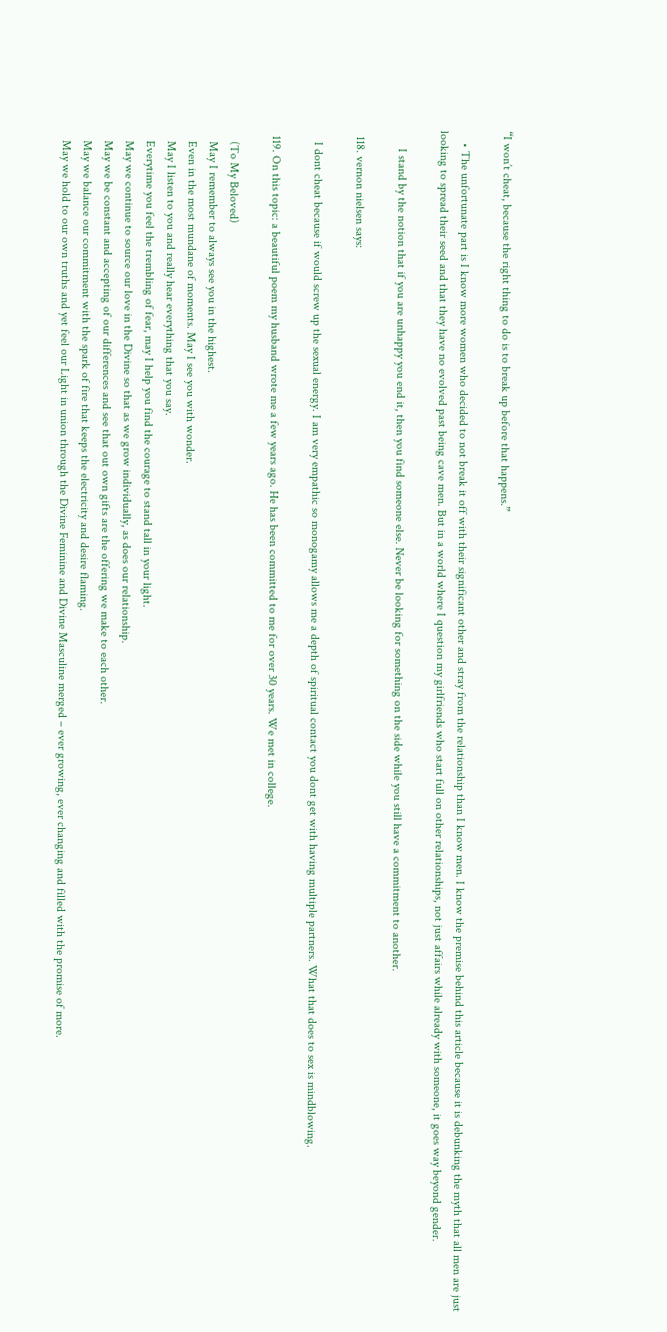“I won’t cheat, because the right thing to do is to break up before that happens.”

    • The unfortunate part is I know more women who decided to not break it off with their significant other and stray from the relationship than I know men. I know the premise behind this article because it is debunking the myth that all men are just looking to spread their seed and that they have no evolved past being cave men. But in a world where I question my girlfriends who start full on other relationships, not just affairs while already with someone, it goes way beyond gender.

      I stand by the notion that if you are unhappy you end it, then you find someone else. Never be looking for something on the side while you still have a commitment to another.

  118. vernon nielsen says:

    I dont cheat because if would screw up the sexual energy. I am very empathic so monogamy allows me a depth of spiritual contact you dont get with having multiple partners. What that does to sex is mindblowing.

  119. On this topic: a beautiful poem my husband wrote me a few years ago. He has been committed to me for over 30 years. We met in college.

    (To My Beloved)
    May I remember to always see you in the highest.
    Even in the most mundane of moments. May I see you with wonder.
    May I listen to you and really hear everything that you say.
    Everytime you feel the trembling of fear, may I help you find the courage to stand tall in your light.
    May we continue to source our love in the Divine so that as we grow individually, as does our relationship.
    May we be constant and accepting of our differences and see that out own gifts are the offering we make to each other.
    May we balance our commitment with the spark of fire that keeps the electricity and desire flaming.
    May we hold to our own truths and yet feel our Light in union through the Divine Feminine and Divine Masculine merged – ever growing, ever changing and filled with the promise of more.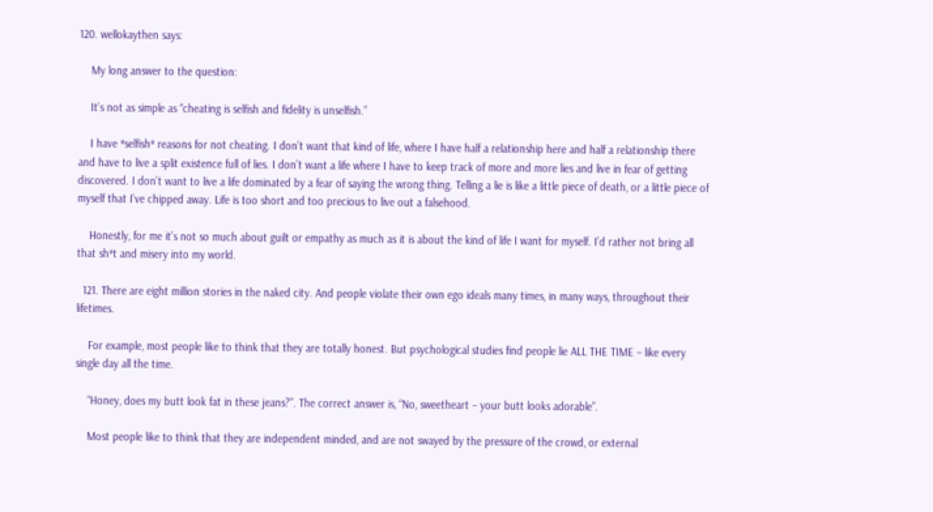120. wellokaythen says:

    My long answer to the question:

    It’s not as simple as “cheating is selfish and fidelity is unselfish.”

    I have *selfish* reasons for not cheating. I don’t want that kind of life, where I have half a relationship here and half a relationship there and have to live a split existence full of lies. I don’t want a life where I have to keep track of more and more lies and live in fear of getting discovered. I don’t want to live a life dominated by a fear of saying the wrong thing. Telling a lie is like a little piece of death, or a little piece of myself that I’ve chipped away. Life is too short and too precious to live out a falsehood.

    Honestly, for me it’s not so much about guilt or empathy as much as it is about the kind of life I want for myself. I’d rather not bring all that sh*t and misery into my world.

  121. There are eight million stories in the naked city. And people violate their own ego ideals many times, in many ways, throughout their lifetimes.

    For example, most people like to think that they are totally honest. But psychological studies find people lie ALL THE TIME – like every single day all the time.

    “Honey, does my butt look fat in these jeans?”. The correct answer is, “No, sweetheart – your butt looks adorable”.

    Most people like to think that they are independent minded, and are not swayed by the pressure of the crowd, or external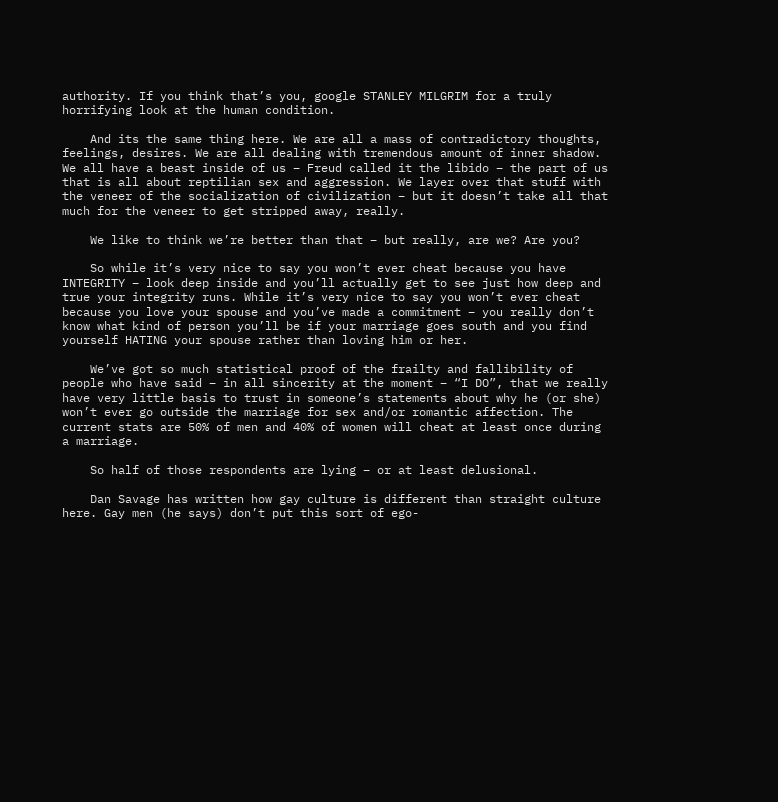authority. If you think that’s you, google STANLEY MILGRIM for a truly horrifying look at the human condition.

    And its the same thing here. We are all a mass of contradictory thoughts, feelings, desires. We are all dealing with tremendous amount of inner shadow. We all have a beast inside of us – Freud called it the libido – the part of us that is all about reptilian sex and aggression. We layer over that stuff with the veneer of the socialization of civilization – but it doesn’t take all that much for the veneer to get stripped away, really.

    We like to think we’re better than that – but really, are we? Are you?

    So while it’s very nice to say you won’t ever cheat because you have INTEGRITY – look deep inside and you’ll actually get to see just how deep and true your integrity runs. While it’s very nice to say you won’t ever cheat because you love your spouse and you’ve made a commitment – you really don’t know what kind of person you’ll be if your marriage goes south and you find yourself HATING your spouse rather than loving him or her.

    We’ve got so much statistical proof of the frailty and fallibility of people who have said – in all sincerity at the moment – “I DO”, that we really have very little basis to trust in someone’s statements about why he (or she) won’t ever go outside the marriage for sex and/or romantic affection. The current stats are 50% of men and 40% of women will cheat at least once during a marriage.

    So half of those respondents are lying – or at least delusional.

    Dan Savage has written how gay culture is different than straight culture here. Gay men (he says) don’t put this sort of ego-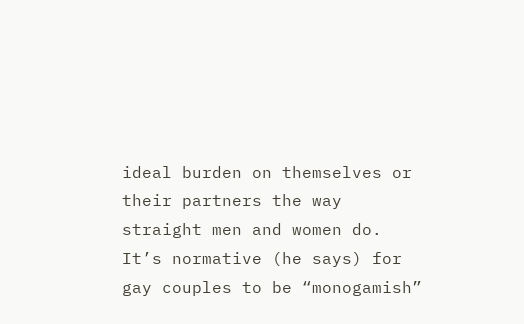ideal burden on themselves or their partners the way straight men and women do. It’s normative (he says) for gay couples to be “monogamish”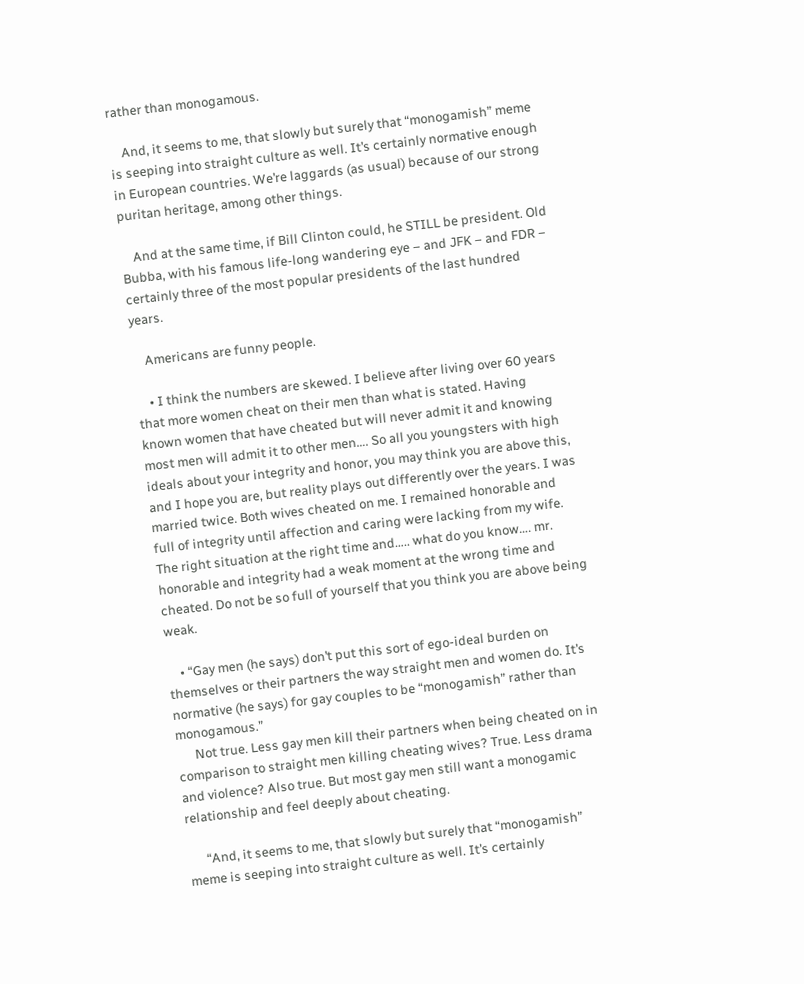rather than monogamous.

    And, it seems to me, that slowly but surely that “monogamish” meme is seeping into straight culture as well. It’s certainly normative enough in European countries. We’re laggards (as usual) because of our strong puritan heritage, among other things.

    And at the same time, if Bill Clinton could, he STILL be president. Old Bubba, with his famous life-long wandering eye – and JFK – and FDR – certainly three of the most popular presidents of the last hundred years.

    Americans are funny people.

    • I think the numbers are skewed. I believe after living over 60 years that more women cheat on their men than what is stated. Having known women that have cheated but will never admit it and knowing most men will admit it to other men…. So all you youngsters with high ideals about your integrity and honor, you may think you are above this, and I hope you are, but reality plays out differently over the years. I was married twice. Both wives cheated on me. I remained honorable and full of integrity until affection and caring were lacking from my wife. The right situation at the right time and….. what do you know…. mr. honorable and integrity had a weak moment at the wrong time and cheated. Do not be so full of yourself that you think you are above being weak.

    • “Gay men (he says) don’t put this sort of ego-ideal burden on themselves or their partners the way straight men and women do. It’s normative (he says) for gay couples to be “monogamish” rather than monogamous.”
      Not true. Less gay men kill their partners when being cheated on in comparison to straight men killing cheating wives? True. Less drama and violence? Also true. But most gay men still want a monogamic relationship and feel deeply about cheating.

      “And, it seems to me, that slowly but surely that “monogamish” meme is seeping into straight culture as well. It’s certainly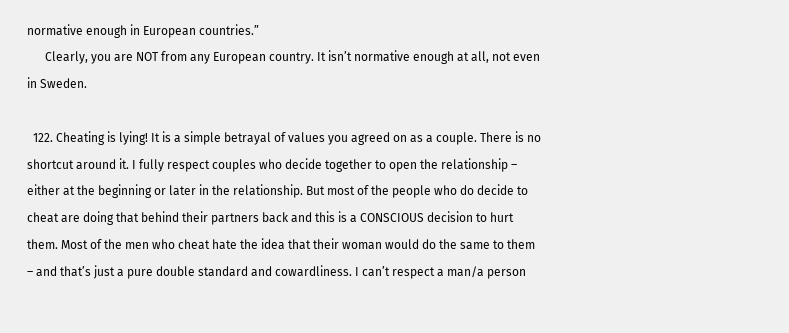normative enough in European countries.”
      Clearly, you are NOT from any European country. It isn’t normative enough at all, not even in Sweden.

  122. Cheating is lying! It is a simple betrayal of values you agreed on as a couple. There is no shortcut around it. I fully respect couples who decide together to open the relationship – either at the beginning or later in the relationship. But most of the people who do decide to cheat are doing that behind their partners back and this is a CONSCIOUS decision to hurt them. Most of the men who cheat hate the idea that their woman would do the same to them – and that’s just a pure double standard and cowardliness. I can’t respect a man/a person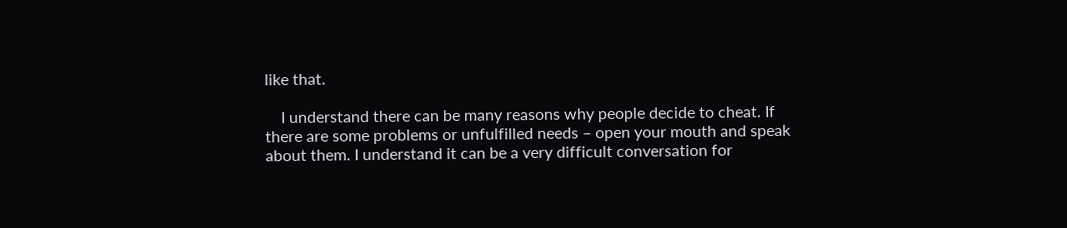like that.

    I understand there can be many reasons why people decide to cheat. If there are some problems or unfulfilled needs – open your mouth and speak about them. I understand it can be a very difficult conversation for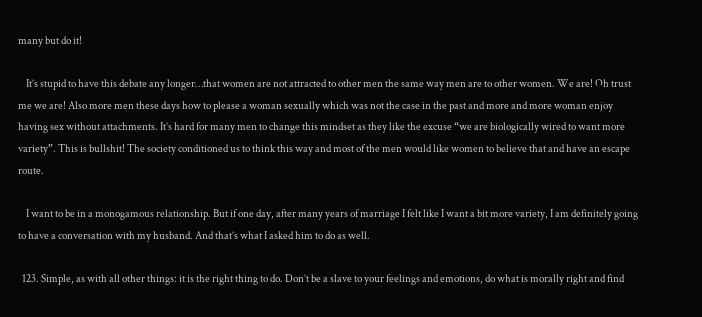many but do it!

    It’s stupid to have this debate any longer…that women are not attracted to other men the same way men are to other women. We are! Oh trust me we are! Also more men these days how to please a woman sexually which was not the case in the past and more and more woman enjoy having sex without attachments. It’s hard for many men to change this mindset as they like the excuse “we are biologically wired to want more variety”. This is bullshit! The society conditioned us to think this way and most of the men would like women to believe that and have an escape route.

    I want to be in a monogamous relationship. But if one day, after many years of marriage I felt like I want a bit more variety, I am definitely going to have a conversation with my husband. And that’s what I asked him to do as well.

  123. Simple, as with all other things: it is the right thing to do. Don’t be a slave to your feelings and emotions, do what is morally right and find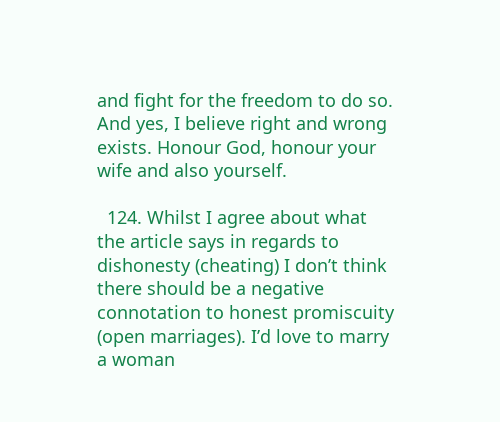and fight for the freedom to do so. And yes, I believe right and wrong exists. Honour God, honour your wife and also yourself.

  124. Whilst I agree about what the article says in regards to dishonesty (cheating) I don’t think there should be a negative connotation to honest promiscuity (open marriages). I’d love to marry a woman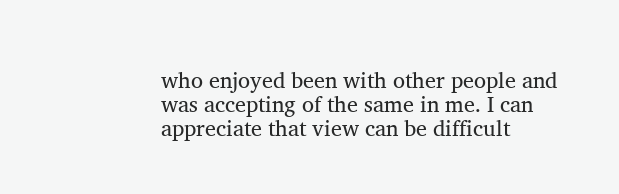who enjoyed been with other people and was accepting of the same in me. I can appreciate that view can be difficult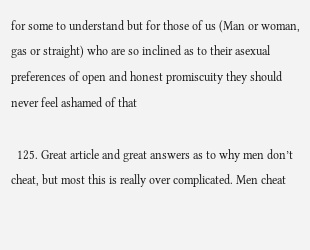for some to understand but for those of us (Man or woman, gas or straight) who are so inclined as to their asexual preferences of open and honest promiscuity they should never feel ashamed of that

  125. Great article and great answers as to why men don’t cheat, but most this is really over complicated. Men cheat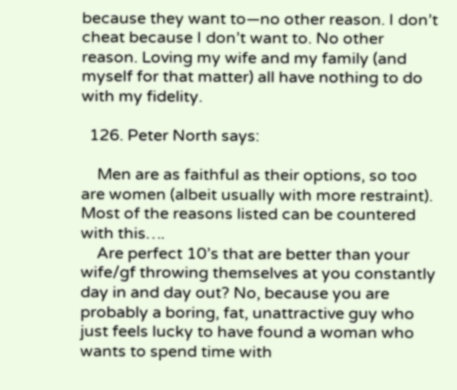because they want to—no other reason. I don’t cheat because I don’t want to. No other reason. Loving my wife and my family (and myself for that matter) all have nothing to do with my fidelity.

  126. Peter North says:

    Men are as faithful as their options, so too are women (albeit usually with more restraint). Most of the reasons listed can be countered with this….
    Are perfect 10’s that are better than your wife/gf throwing themselves at you constantly day in and day out? No, because you are probably a boring, fat, unattractive guy who just feels lucky to have found a woman who wants to spend time with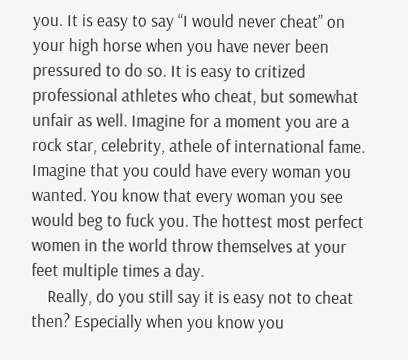you. It is easy to say “I would never cheat” on your high horse when you have never been pressured to do so. It is easy to critized professional athletes who cheat, but somewhat unfair as well. Imagine for a moment you are a rock star, celebrity, athele of international fame. Imagine that you could have every woman you wanted. You know that every woman you see would beg to fuck you. The hottest most perfect women in the world throw themselves at your feet multiple times a day.
    Really, do you still say it is easy not to cheat then? Especially when you know you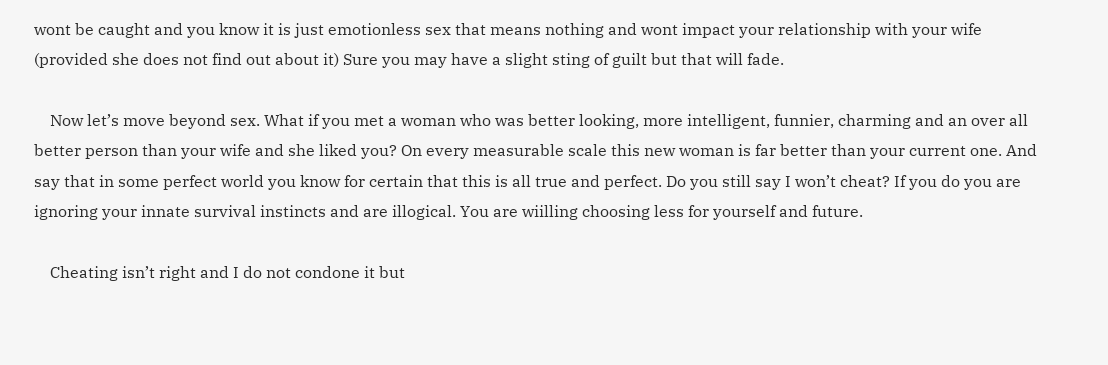wont be caught and you know it is just emotionless sex that means nothing and wont impact your relationship with your wife (provided she does not find out about it) Sure you may have a slight sting of guilt but that will fade.

    Now let’s move beyond sex. What if you met a woman who was better looking, more intelligent, funnier, charming and an over all better person than your wife and she liked you? On every measurable scale this new woman is far better than your current one. And say that in some perfect world you know for certain that this is all true and perfect. Do you still say I won’t cheat? If you do you are ignoring your innate survival instincts and are illogical. You are wiilling choosing less for yourself and future.

    Cheating isn’t right and I do not condone it but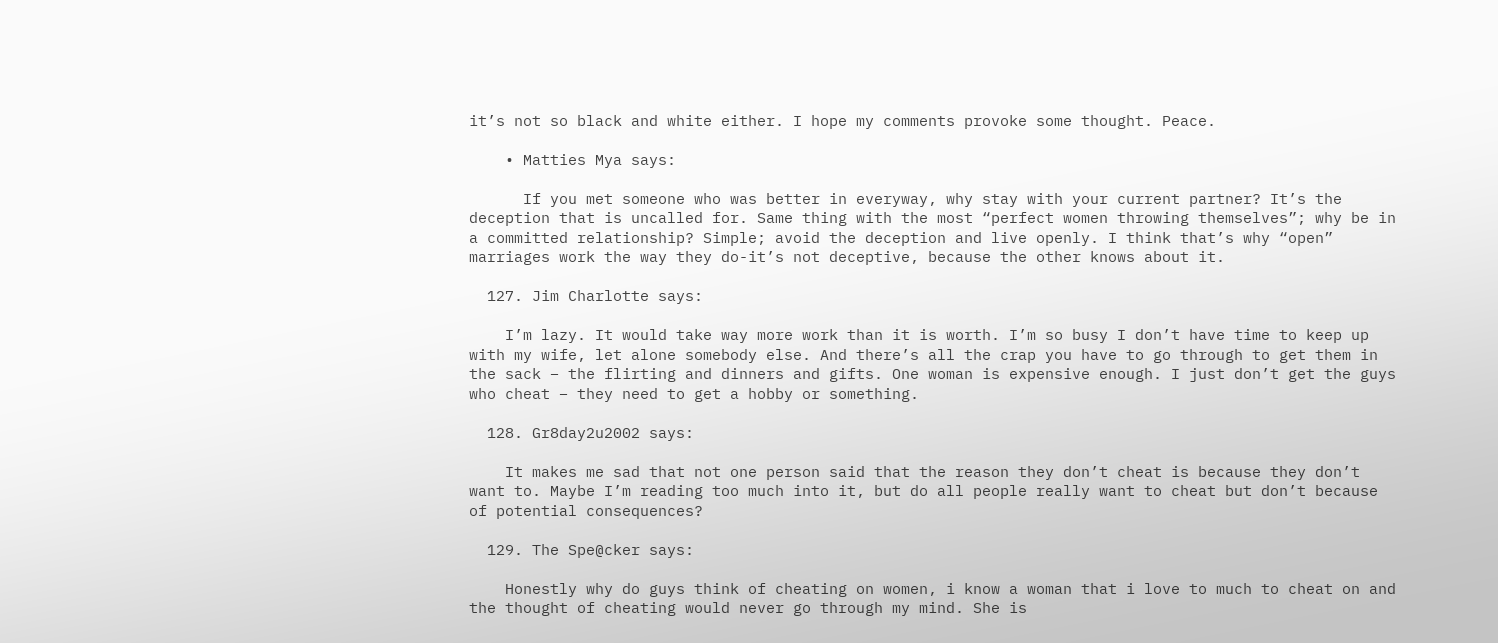it’s not so black and white either. I hope my comments provoke some thought. Peace.

    • Matties Mya says:

      If you met someone who was better in everyway, why stay with your current partner? It’s the deception that is uncalled for. Same thing with the most “perfect women throwing themselves”; why be in a committed relationship? Simple; avoid the deception and live openly. I think that’s why “open” marriages work the way they do-it’s not deceptive, because the other knows about it.

  127. Jim Charlotte says:

    I’m lazy. It would take way more work than it is worth. I’m so busy I don’t have time to keep up with my wife, let alone somebody else. And there’s all the crap you have to go through to get them in the sack – the flirting and dinners and gifts. One woman is expensive enough. I just don’t get the guys who cheat – they need to get a hobby or something.

  128. Gr8day2u2002 says:

    It makes me sad that not one person said that the reason they don’t cheat is because they don’t want to. Maybe I’m reading too much into it, but do all people really want to cheat but don’t because of potential consequences?

  129. The Spe@cker says:

    Honestly why do guys think of cheating on women, i know a woman that i love to much to cheat on and the thought of cheating would never go through my mind. She is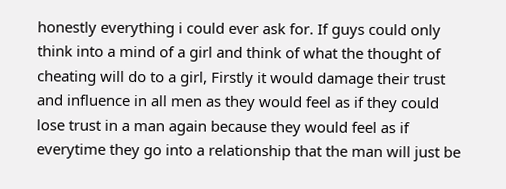honestly everything i could ever ask for. If guys could only think into a mind of a girl and think of what the thought of cheating will do to a girl, Firstly it would damage their trust and influence in all men as they would feel as if they could lose trust in a man again because they would feel as if everytime they go into a relationship that the man will just be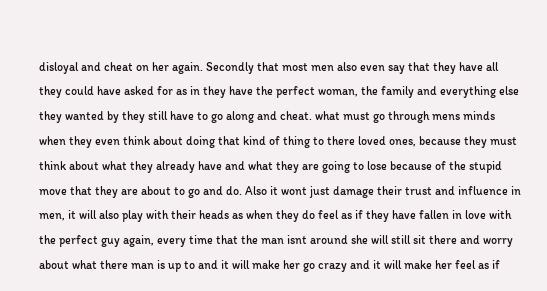disloyal and cheat on her again. Secondly that most men also even say that they have all they could have asked for as in they have the perfect woman, the family and everything else they wanted by they still have to go along and cheat. what must go through mens minds when they even think about doing that kind of thing to there loved ones, because they must think about what they already have and what they are going to lose because of the stupid move that they are about to go and do. Also it wont just damage their trust and influence in men, it will also play with their heads as when they do feel as if they have fallen in love with the perfect guy again, every time that the man isnt around she will still sit there and worry about what there man is up to and it will make her go crazy and it will make her feel as if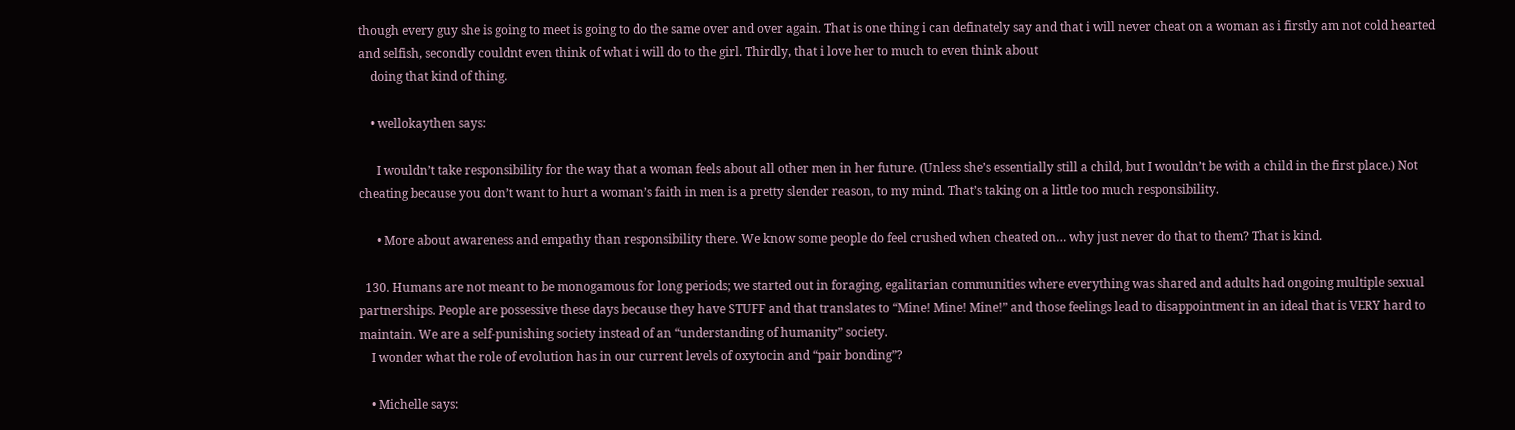though every guy she is going to meet is going to do the same over and over again. That is one thing i can definately say and that i will never cheat on a woman as i firstly am not cold hearted and selfish, secondly couldnt even think of what i will do to the girl. Thirdly, that i love her to much to even think about
    doing that kind of thing.

    • wellokaythen says:

      I wouldn’t take responsibility for the way that a woman feels about all other men in her future. (Unless she’s essentially still a child, but I wouldn’t be with a child in the first place.) Not cheating because you don’t want to hurt a woman’s faith in men is a pretty slender reason, to my mind. That’s taking on a little too much responsibility.

      • More about awareness and empathy than responsibility there. We know some people do feel crushed when cheated on… why just never do that to them? That is kind.

  130. Humans are not meant to be monogamous for long periods; we started out in foraging, egalitarian communities where everything was shared and adults had ongoing multiple sexual partnerships. People are possessive these days because they have STUFF and that translates to “Mine! Mine! Mine!” and those feelings lead to disappointment in an ideal that is VERY hard to maintain. We are a self-punishing society instead of an “understanding of humanity” society.
    I wonder what the role of evolution has in our current levels of oxytocin and “pair bonding”?

    • Michelle says: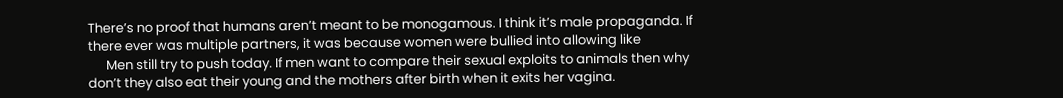There’s no proof that humans aren’t meant to be monogamous. I think it’s male propaganda. If there ever was multiple partners, it was because women were bullied into allowing like
      Men still try to push today. If men want to compare their sexual exploits to animals then why don’t they also eat their young and the mothers after birth when it exits her vagina.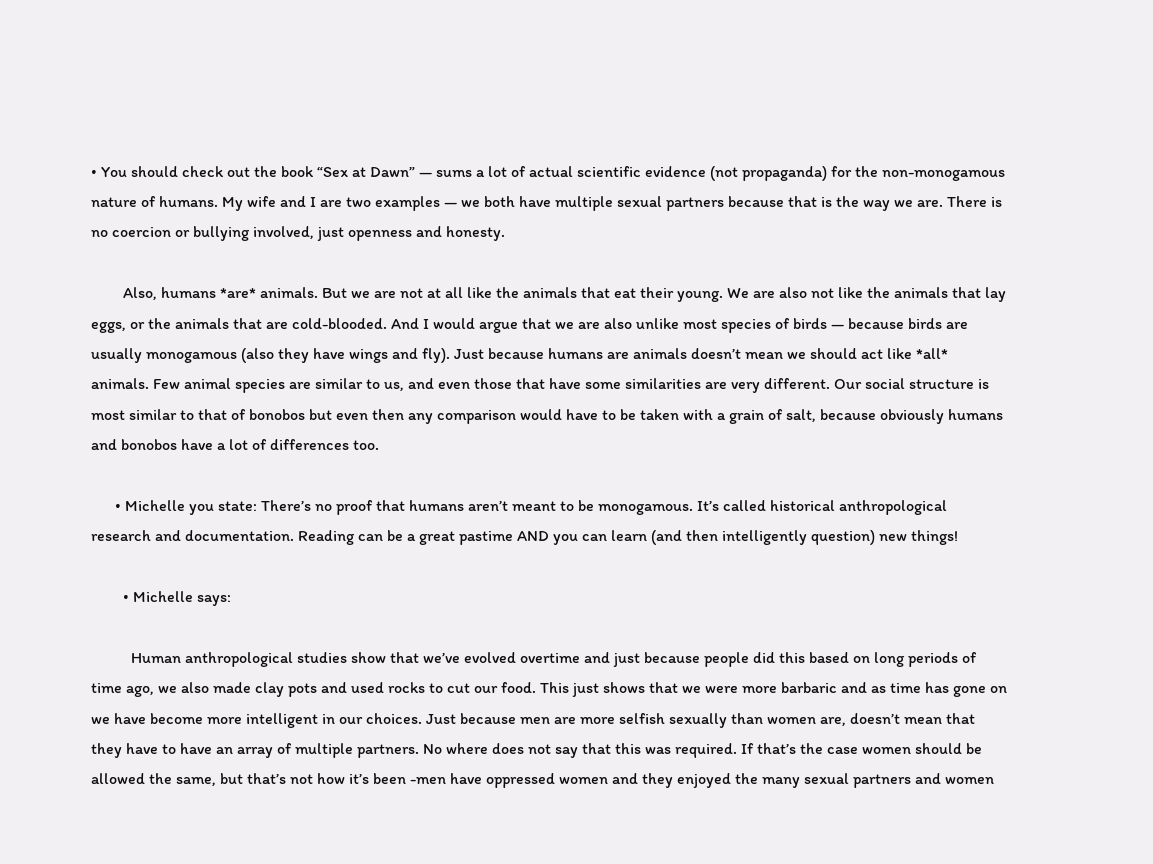• You should check out the book “Sex at Dawn” — sums a lot of actual scientific evidence (not propaganda) for the non-monogamous nature of humans. My wife and I are two examples — we both have multiple sexual partners because that is the way we are. There is no coercion or bullying involved, just openness and honesty.

        Also, humans *are* animals. But we are not at all like the animals that eat their young. We are also not like the animals that lay eggs, or the animals that are cold-blooded. And I would argue that we are also unlike most species of birds — because birds are usually monogamous (also they have wings and fly). Just because humans are animals doesn’t mean we should act like *all* animals. Few animal species are similar to us, and even those that have some similarities are very different. Our social structure is most similar to that of bonobos but even then any comparison would have to be taken with a grain of salt, because obviously humans and bonobos have a lot of differences too.

      • Michelle you state: There’s no proof that humans aren’t meant to be monogamous. It’s called historical anthropological research and documentation. Reading can be a great pastime AND you can learn (and then intelligently question) new things!

        • Michelle says:

          Human anthropological studies show that we’ve evolved overtime and just because people did this based on long periods of time ago, we also made clay pots and used rocks to cut our food. This just shows that we were more barbaric and as time has gone on we have become more intelligent in our choices. Just because men are more selfish sexually than women are, doesn’t mean that they have to have an array of multiple partners. No where does not say that this was required. If that’s the case women should be allowed the same, but that’s not how it’s been -men have oppressed women and they enjoyed the many sexual partners and women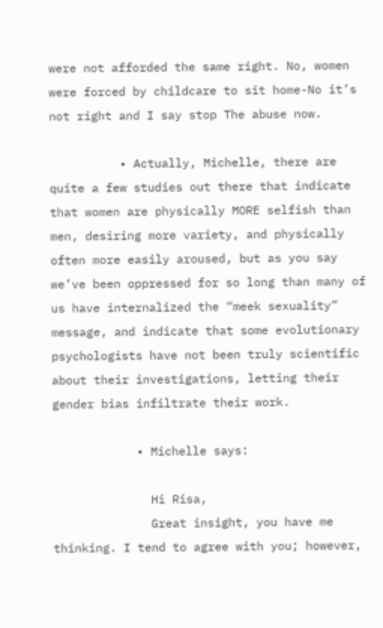were not afforded the same right. No, women were forced by childcare to sit home-No it’s not right and I say stop The abuse now.

          • Actually, Michelle, there are quite a few studies out there that indicate that women are physically MORE selfish than men, desiring more variety, and physically often more easily aroused, but as you say we’ve been oppressed for so long than many of us have internalized the “meek sexuality” message, and indicate that some evolutionary psychologists have not been truly scientific about their investigations, letting their gender bias infiltrate their work.

            • Michelle says:

              Hi Risa,
              Great insight, you have me thinking. I tend to agree with you; however,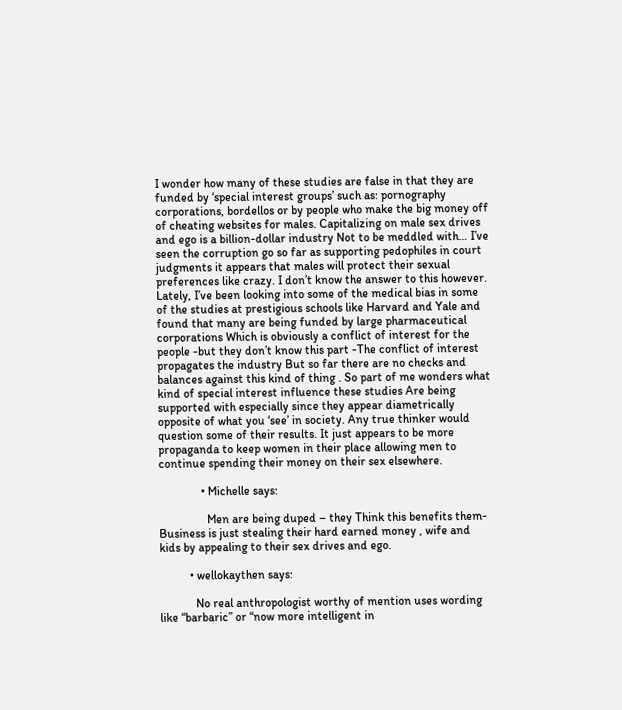I wonder how many of these studies are false in that they are funded by ‘special interest groups’ such as: pornography corporations, bordellos or by people who make the big money off of cheating websites for males. Capitalizing on male sex drives and ego is a billion-dollar industry Not to be meddled with… I’ve seen the corruption go so far as supporting pedophiles in court judgments it appears that males will protect their sexual preferences like crazy. I don’t know the answer to this however. Lately, I’ve been looking into some of the medical bias in some of the studies at prestigious schools like Harvard and Yale and found that many are being funded by large pharmaceutical corporations Which is obviously a conflict of interest for the people -but they don’t know this part -The conflict of interest propagates the industry But so far there are no checks and balances against this kind of thing . So part of me wonders what kind of special interest influence these studies Are being supported with especially since they appear diametrically opposite of what you ‘see’ in society. Any true thinker would question some of their results. It just appears to be more propaganda to keep women in their place allowing men to continue spending their money on their sex elsewhere.

              • Michelle says:

                Men are being duped – they Think this benefits them-Business is just stealing their hard earned money , wife and kids by appealing to their sex drives and ego.

          • wellokaythen says:

            No real anthropologist worthy of mention uses wording like “barbaric” or “now more intelligent in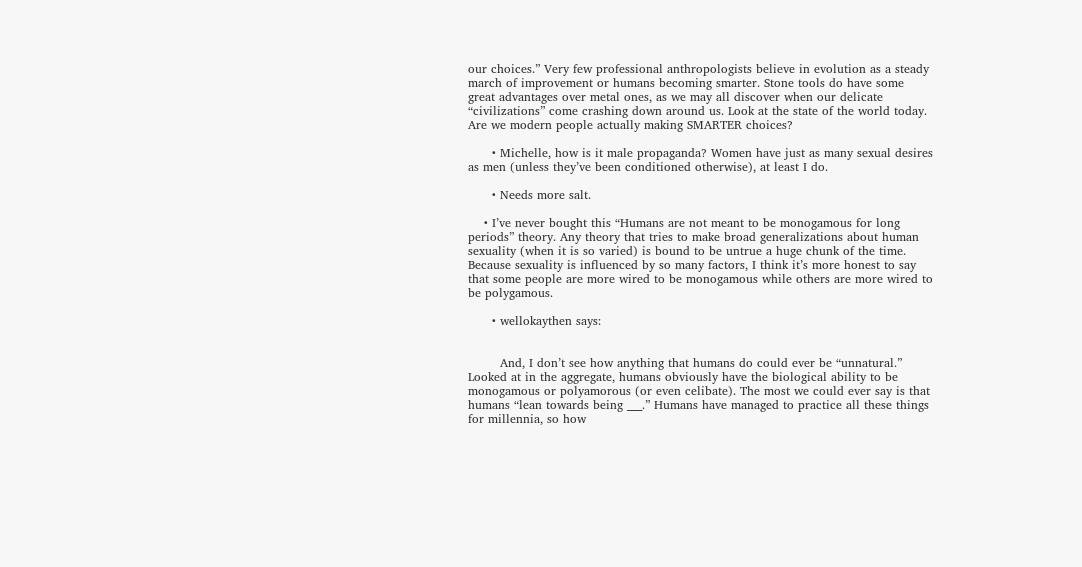our choices.” Very few professional anthropologists believe in evolution as a steady march of improvement or humans becoming smarter. Stone tools do have some great advantages over metal ones, as we may all discover when our delicate “civilizations” come crashing down around us. Look at the state of the world today. Are we modern people actually making SMARTER choices?

      • Michelle, how is it male propaganda? Women have just as many sexual desires as men (unless they’ve been conditioned otherwise), at least I do.

      • Needs more salt.

    • I’ve never bought this “Humans are not meant to be monogamous for long periods” theory. Any theory that tries to make broad generalizations about human sexuality (when it is so varied) is bound to be untrue a huge chunk of the time. Because sexuality is influenced by so many factors, I think it’s more honest to say that some people are more wired to be monogamous while others are more wired to be polygamous.

      • wellokaythen says:


        And, I don’t see how anything that humans do could ever be “unnatural.” Looked at in the aggregate, humans obviously have the biological ability to be monogamous or polyamorous (or even celibate). The most we could ever say is that humans “lean towards being ___.” Humans have managed to practice all these things for millennia, so how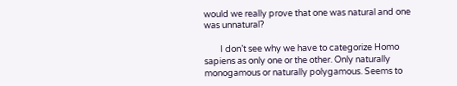would we really prove that one was natural and one was unnatural?

        I don’t see why we have to categorize Homo sapiens as only one or the other. Only naturally monogamous or naturally polygamous. Seems to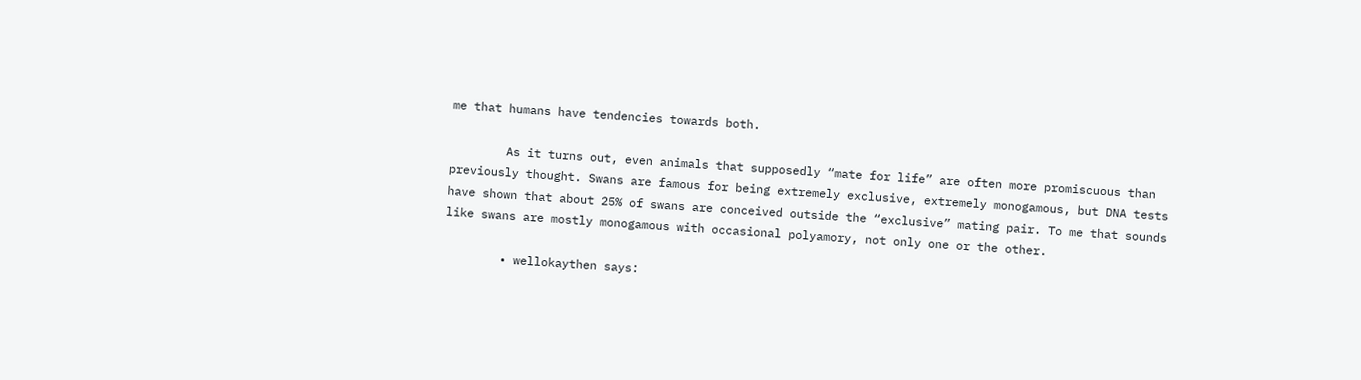me that humans have tendencies towards both.

        As it turns out, even animals that supposedly “mate for life” are often more promiscuous than previously thought. Swans are famous for being extremely exclusive, extremely monogamous, but DNA tests have shown that about 25% of swans are conceived outside the “exclusive” mating pair. To me that sounds like swans are mostly monogamous with occasional polyamory, not only one or the other.

        • wellokaythen says: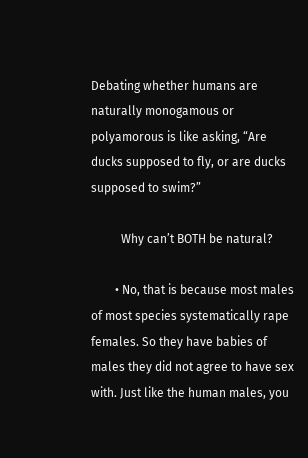Debating whether humans are naturally monogamous or polyamorous is like asking, “Are ducks supposed to fly, or are ducks supposed to swim?”

          Why can’t BOTH be natural?

        • No, that is because most males of most species systematically rape females. So they have babies of males they did not agree to have sex with. Just like the human males, you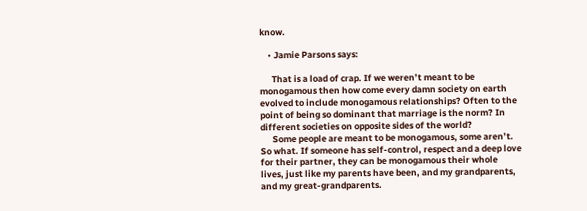know.

    • Jamie Parsons says:

      That is a load of crap. If we weren’t meant to be monogamous then how come every damn society on earth evolved to include monogamous relationships? Often to the point of being so dominant that marriage is the norm? In different societies on opposite sides of the world?
      Some people are meant to be monogamous, some aren’t. So what. If someone has self-control, respect and a deep love for their partner, they can be monogamous their whole lives, just like my parents have been, and my grandparents, and my great-grandparents.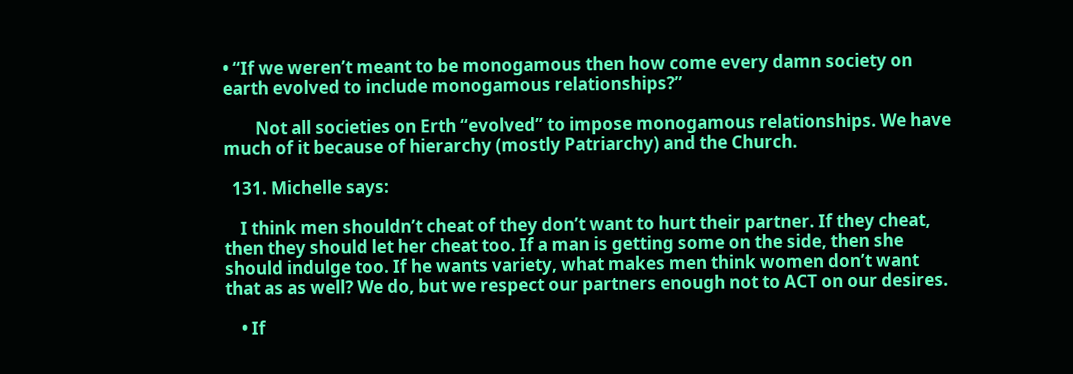• “If we weren’t meant to be monogamous then how come every damn society on earth evolved to include monogamous relationships?”

        Not all societies on Erth “evolved” to impose monogamous relationships. We have much of it because of hierarchy (mostly Patriarchy) and the Church.

  131. Michelle says:

    I think men shouldn’t cheat of they don’t want to hurt their partner. If they cheat, then they should let her cheat too. If a man is getting some on the side, then she should indulge too. If he wants variety, what makes men think women don’t want that as as well? We do, but we respect our partners enough not to ACT on our desires.

    • If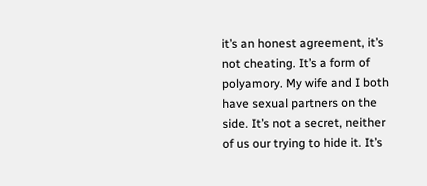it’s an honest agreement, it’s not cheating. It’s a form of polyamory. My wife and I both have sexual partners on the side. It’s not a secret, neither of us our trying to hide it. It’s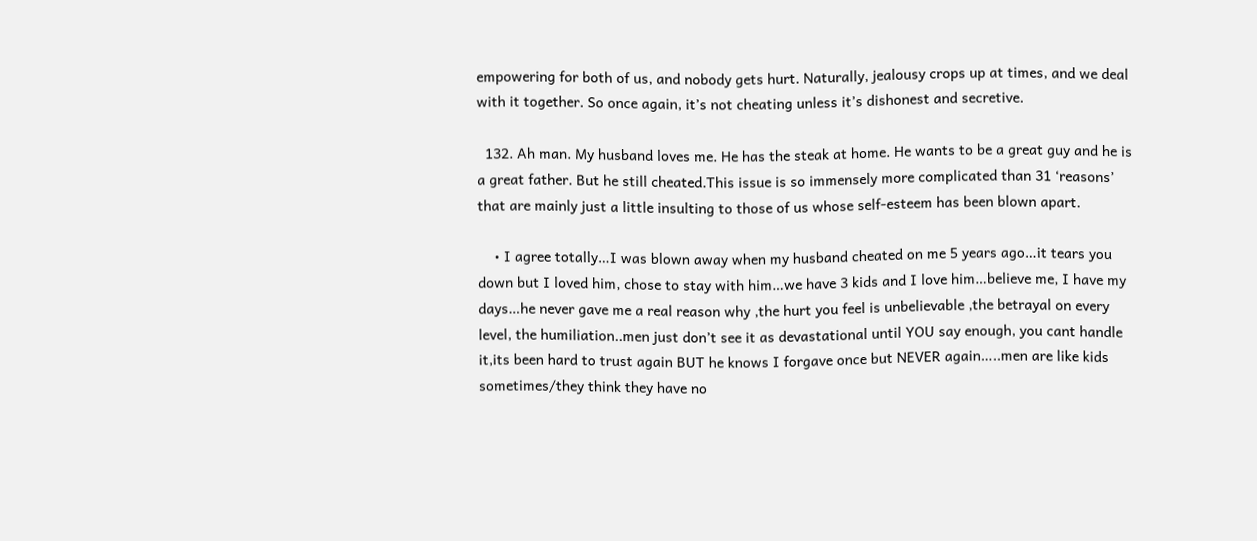empowering for both of us, and nobody gets hurt. Naturally, jealousy crops up at times, and we deal with it together. So once again, it’s not cheating unless it’s dishonest and secretive.

  132. Ah man. My husband loves me. He has the steak at home. He wants to be a great guy and he is a great father. But he still cheated.This issue is so immensely more complicated than 31 ‘reasons’ that are mainly just a little insulting to those of us whose self-esteem has been blown apart.

    • I agree totally…I was blown away when my husband cheated on me 5 years ago…it tears you down but I loved him, chose to stay with him…we have 3 kids and I love him…believe me, I have my days…he never gave me a real reason why ,the hurt you feel is unbelievable ,the betrayal on every level, the humiliation..men just don’t see it as devastational until YOU say enough, you cant handle it,its been hard to trust again BUT he knows I forgave once but NEVER again…..men are like kids sometimes/they think they have no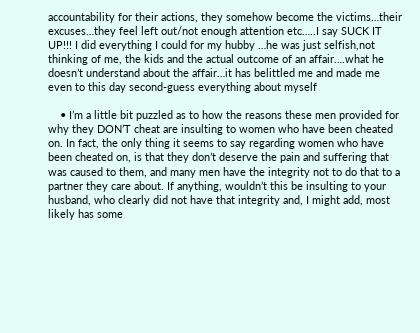accountability for their actions, they somehow become the victims…their excuses…they feel left out/not enough attention etc…..I say SUCK IT UP!!! I did everything I could for my hubby …he was just selfish,not thinking of me, the kids and the actual outcome of an affair….what he doesn’t understand about the affair…it has belittled me and made me even to this day second-guess everything about myself

    • I’m a little bit puzzled as to how the reasons these men provided for why they DON’T cheat are insulting to women who have been cheated on. In fact, the only thing it seems to say regarding women who have been cheated on, is that they don’t deserve the pain and suffering that was caused to them, and many men have the integrity not to do that to a partner they care about. If anything, wouldn’t this be insulting to your husband, who clearly did not have that integrity and, I might add, most likely has some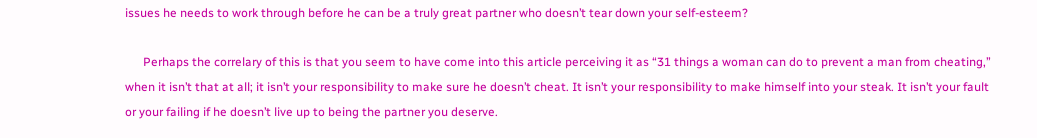issues he needs to work through before he can be a truly great partner who doesn’t tear down your self-esteem?

      Perhaps the correlary of this is that you seem to have come into this article perceiving it as “31 things a woman can do to prevent a man from cheating,” when it isn’t that at all; it isn’t your responsibility to make sure he doesn’t cheat. It isn’t your responsibility to make himself into your steak. It isn’t your fault or your failing if he doesn’t live up to being the partner you deserve.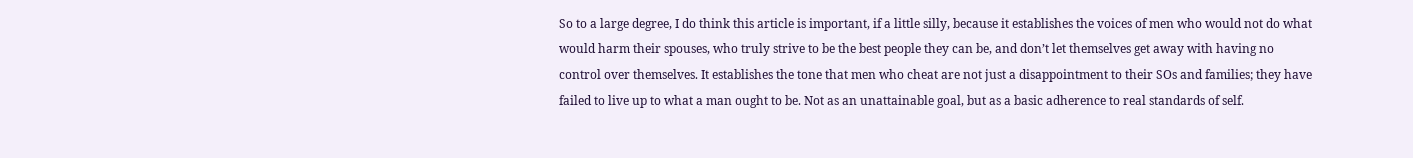So to a large degree, I do think this article is important, if a little silly, because it establishes the voices of men who would not do what would harm their spouses, who truly strive to be the best people they can be, and don’t let themselves get away with having no control over themselves. It establishes the tone that men who cheat are not just a disappointment to their SOs and families; they have failed to live up to what a man ought to be. Not as an unattainable goal, but as a basic adherence to real standards of self.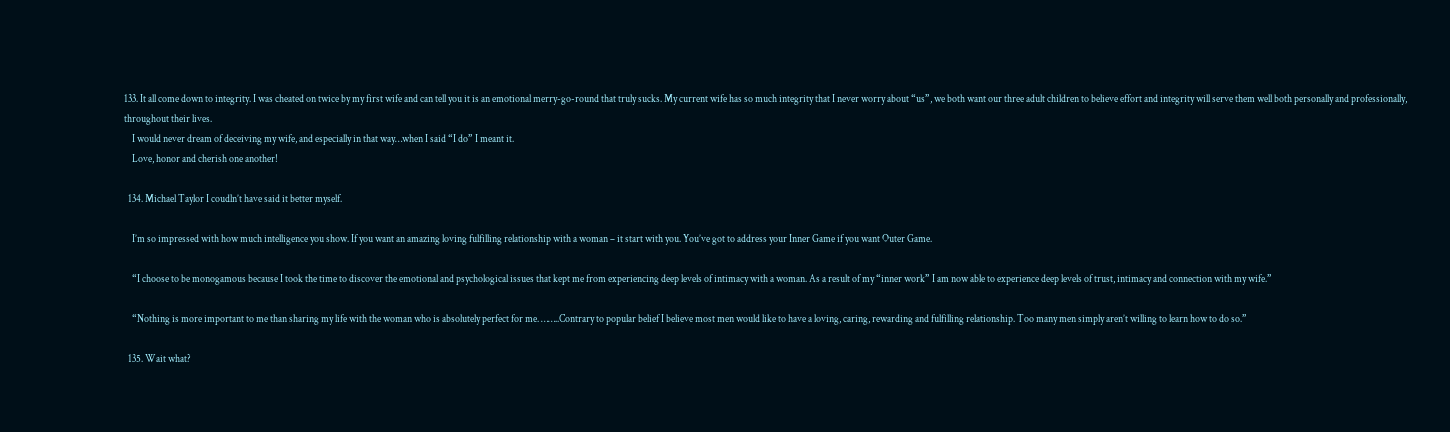133. It all come down to integrity. I was cheated on twice by my first wife and can tell you it is an emotional merry-go-round that truly sucks. My current wife has so much integrity that I never worry about “us”, we both want our three adult children to believe effort and integrity will serve them well both personally and professionally, throughout their lives.
    I would never dream of deceiving my wife, and especially in that way…when I said “I do” I meant it.
    Love, honor and cherish one another!

  134. Michael Taylor I coudln’t have said it better myself.

    I’m so impressed with how much intelligence you show. If you want an amazing loving fulfilling relationship with a woman – it start with you. You’ve got to address your Inner Game if you want Outer Game.

    “I choose to be monogamous because I took the time to discover the emotional and psychological issues that kept me from experiencing deep levels of intimacy with a woman. As a result of my “inner work” I am now able to experience deep levels of trust, intimacy and connection with my wife.”

    “Nothing is more important to me than sharing my life with the woman who is absolutely perfect for me. ……..Contrary to popular belief I believe most men would like to have a loving, caring, rewarding and fulfilling relationship. Too many men simply aren’t willing to learn how to do so.”

  135. Wait what?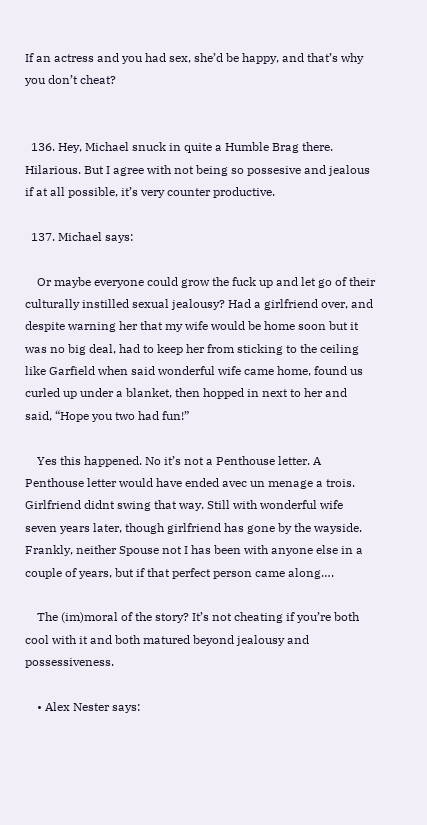If an actress and you had sex, she’d be happy, and that’s why you don’t cheat?


  136. Hey, Michael snuck in quite a Humble Brag there. Hilarious. But I agree with not being so possesive and jealous if at all possible, it’s very counter productive.

  137. Michael says:

    Or maybe everyone could grow the fuck up and let go of their culturally instilled sexual jealousy? Had a girlfriend over, and despite warning her that my wife would be home soon but it was no big deal, had to keep her from sticking to the ceiling like Garfield when said wonderful wife came home, found us curled up under a blanket, then hopped in next to her and said, “Hope you two had fun!”

    Yes this happened. No it’s not a Penthouse letter. A Penthouse letter would have ended avec un menage a trois. Girlfriend didnt swing that way. Still with wonderful wife seven years later, though girlfriend has gone by the wayside. Frankly, neither Spouse not I has been with anyone else in a couple of years, but if that perfect person came along….

    The (im)moral of the story? It’s not cheating if you’re both cool with it and both matured beyond jealousy and possessiveness.

    • Alex Nester says: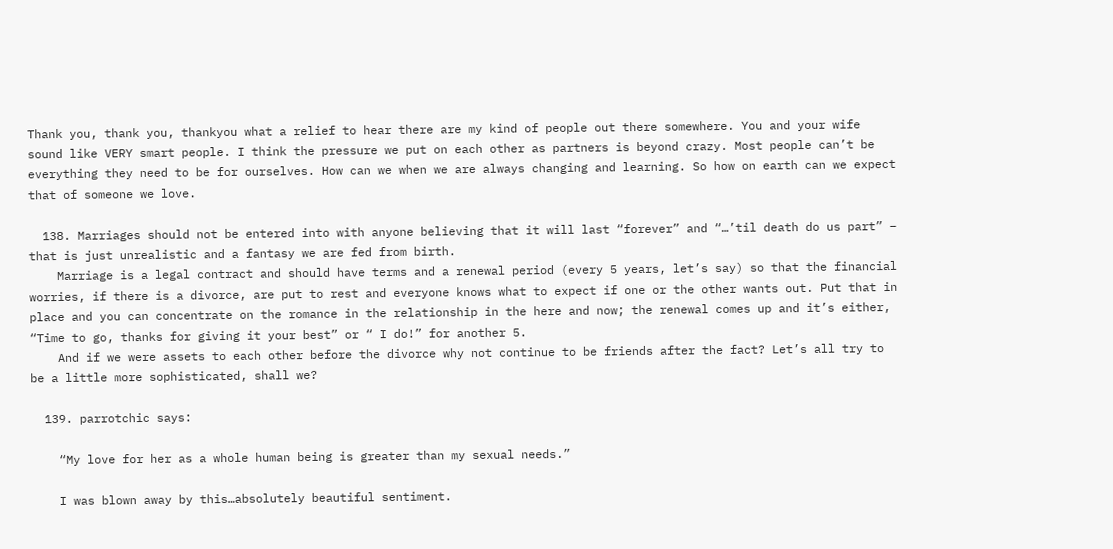Thank you, thank you, thankyou what a relief to hear there are my kind of people out there somewhere. You and your wife sound like VERY smart people. I think the pressure we put on each other as partners is beyond crazy. Most people can’t be everything they need to be for ourselves. How can we when we are always changing and learning. So how on earth can we expect that of someone we love.

  138. Marriages should not be entered into with anyone believing that it will last “forever” and “…’til death do us part” – that is just unrealistic and a fantasy we are fed from birth.
    Marriage is a legal contract and should have terms and a renewal period (every 5 years, let’s say) so that the financial worries, if there is a divorce, are put to rest and everyone knows what to expect if one or the other wants out. Put that in place and you can concentrate on the romance in the relationship in the here and now; the renewal comes up and it’s either, “Time to go, thanks for giving it your best” or “ I do!” for another 5.
    And if we were assets to each other before the divorce why not continue to be friends after the fact? Let’s all try to be a little more sophisticated, shall we?

  139. parrotchic says:

    “My love for her as a whole human being is greater than my sexual needs.”

    I was blown away by this…absolutely beautiful sentiment.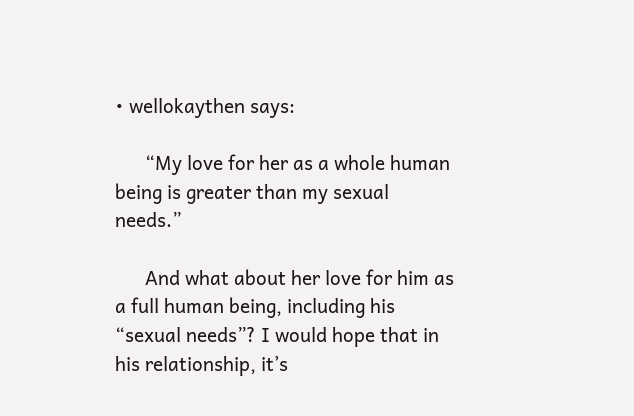• wellokaythen says:

      “My love for her as a whole human being is greater than my sexual needs.”

      And what about her love for him as a full human being, including his “sexual needs”? I would hope that in his relationship, it’s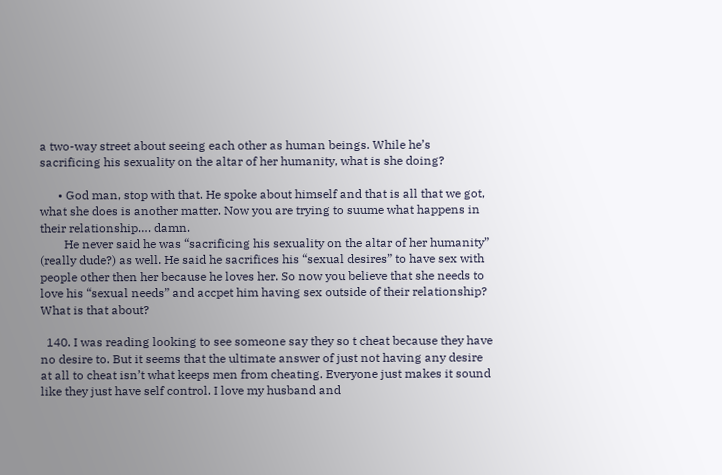a two-way street about seeing each other as human beings. While he’s sacrificing his sexuality on the altar of her humanity, what is she doing?

      • God man, stop with that. He spoke about himself and that is all that we got, what she does is another matter. Now you are trying to suume what happens in their relationship…. damn.
        He never said he was “sacrificing his sexuality on the altar of her humanity” (really dude?) as well. He said he sacrifices his “sexual desires” to have sex with people other then her because he loves her. So now you believe that she needs to love his “sexual needs” and accpet him having sex outside of their relationship? What is that about?

  140. I was reading looking to see someone say they so t cheat because they have no desire to. But it seems that the ultimate answer of just not having any desire at all to cheat isn’t what keeps men from cheating. Everyone just makes it sound like they just have self control. I love my husband and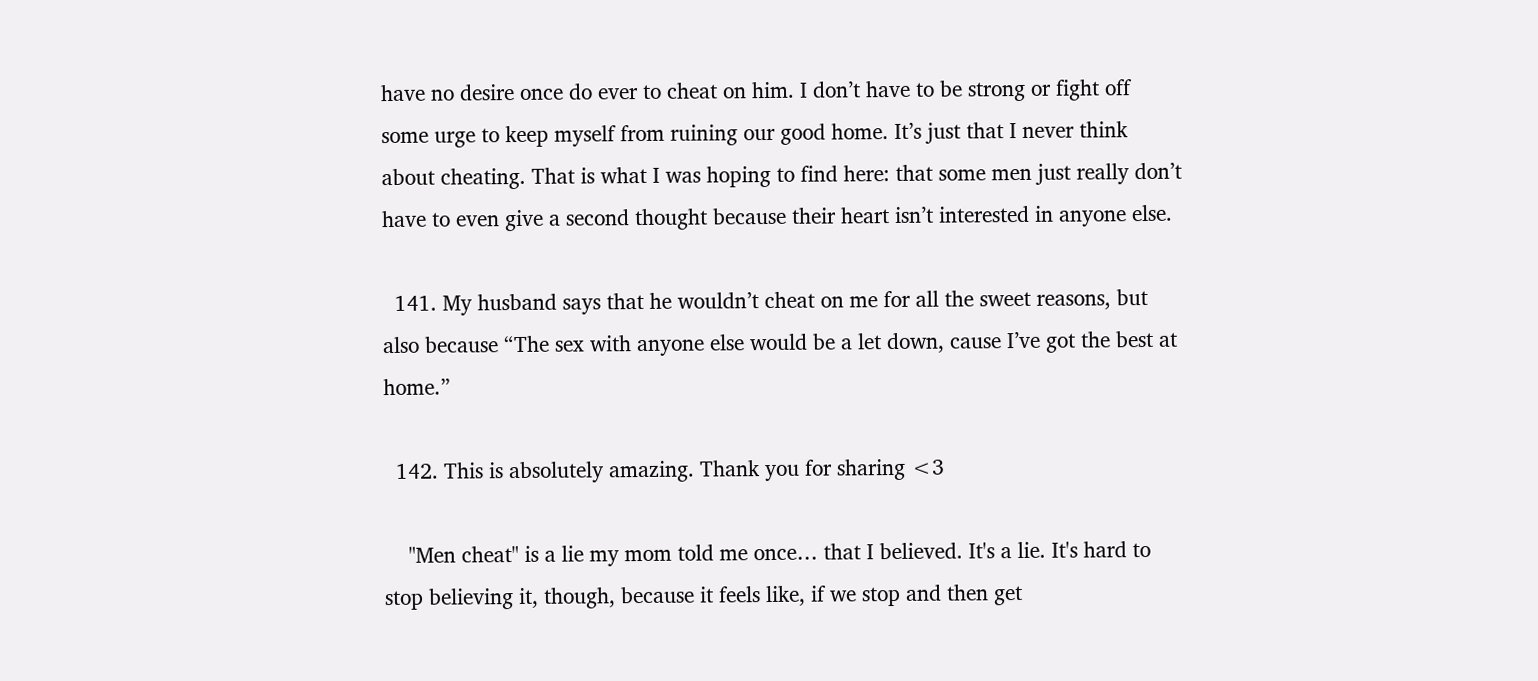have no desire once do ever to cheat on him. I don’t have to be strong or fight off some urge to keep myself from ruining our good home. It’s just that I never think about cheating. That is what I was hoping to find here: that some men just really don’t have to even give a second thought because their heart isn’t interested in anyone else.

  141. My husband says that he wouldn’t cheat on me for all the sweet reasons, but also because “The sex with anyone else would be a let down, cause I’ve got the best at home.”

  142. This is absolutely amazing. Thank you for sharing <3

    "Men cheat" is a lie my mom told me once… that I believed. It's a lie. It's hard to stop believing it, though, because it feels like, if we stop and then get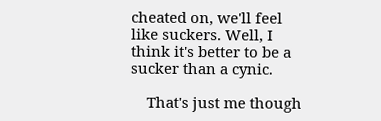cheated on, we'll feel like suckers. Well, I think it's better to be a sucker than a cynic.

    That's just me though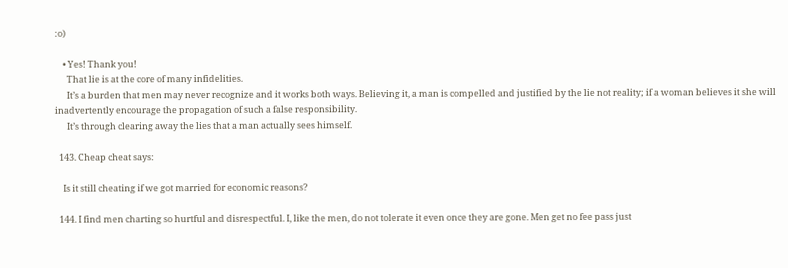:o)

    • Yes! Thank you!
      That lie is at the core of many infidelities.
      It’s a burden that men may never recognize and it works both ways. Believing it, a man is compelled and justified by the lie not reality; if a woman believes it she will inadvertently encourage the propagation of such a false responsibility.
      It’s through clearing away the lies that a man actually sees himself.

  143. Cheap cheat says:

    Is it still cheating if we got married for economic reasons?

  144. I find men charting so hurtful and disrespectful. I, like the men, do not tolerate it even once they are gone. Men get no fee pass just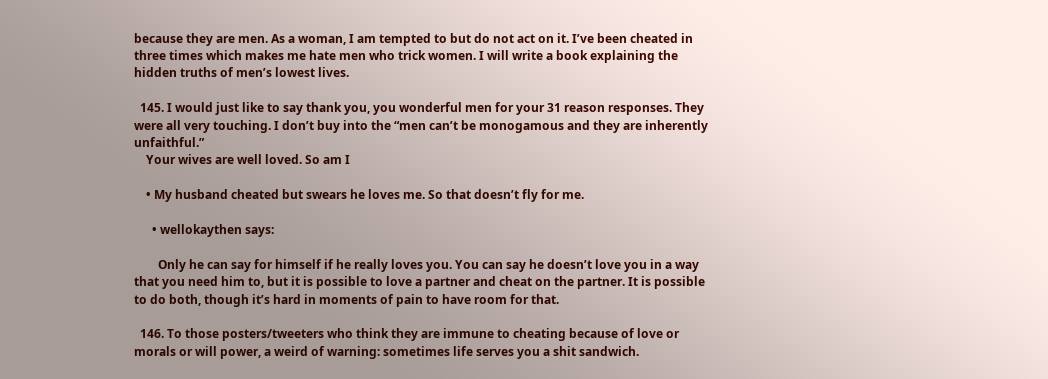because they are men. As a woman, I am tempted to but do not act on it. I’ve been cheated in three times which makes me hate men who trick women. I will write a book explaining the hidden truths of men’s lowest lives.

  145. I would just like to say thank you, you wonderful men for your 31 reason responses. They were all very touching. I don’t buy into the “men can’t be monogamous and they are inherently unfaithful.”
    Your wives are well loved. So am I

    • My husband cheated but swears he loves me. So that doesn’t fly for me.

      • wellokaythen says:

        Only he can say for himself if he really loves you. You can say he doesn’t love you in a way that you need him to, but it is possible to love a partner and cheat on the partner. It is possible to do both, though it’s hard in moments of pain to have room for that.

  146. To those posters/tweeters who think they are immune to cheating because of love or morals or will power, a weird of warning: sometimes life serves you a shit sandwich.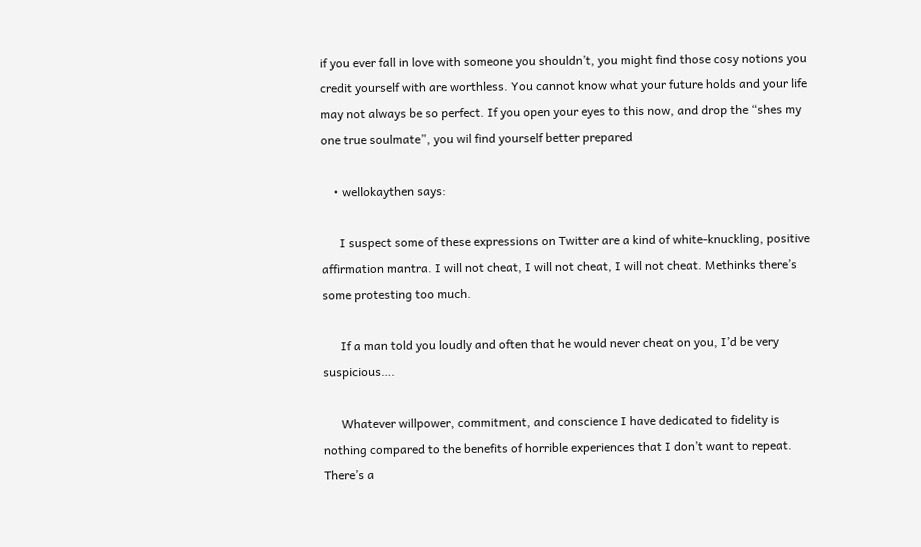if you ever fall in love with someone you shouldn’t, you might find those cosy notions you credit yourself with are worthless. You cannot know what your future holds and your life may not always be so perfect. If you open your eyes to this now, and drop the “shes my one true soulmate”, you wil find yourself better prepared

    • wellokaythen says:

      I suspect some of these expressions on Twitter are a kind of white-knuckling, positive affirmation mantra. I will not cheat, I will not cheat, I will not cheat. Methinks there’s some protesting too much.

      If a man told you loudly and often that he would never cheat on you, I’d be very suspicious….

      Whatever willpower, commitment, and conscience I have dedicated to fidelity is nothing compared to the benefits of horrible experiences that I don’t want to repeat. There’s a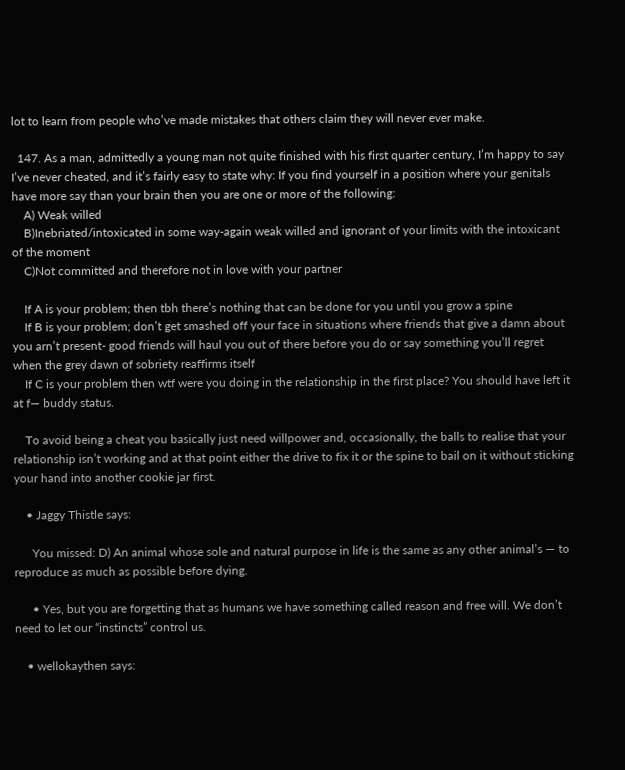lot to learn from people who’ve made mistakes that others claim they will never ever make.

  147. As a man, admittedly a young man not quite finished with his first quarter century, I’m happy to say I’ve never cheated, and it’s fairly easy to state why: If you find yourself in a position where your genitals have more say than your brain then you are one or more of the following:
    A) Weak willed
    B)Inebriated/intoxicated in some way-again weak willed and ignorant of your limits with the intoxicant of the moment
    C)Not committed and therefore not in love with your partner

    If A is your problem; then tbh there’s nothing that can be done for you until you grow a spine
    If B is your problem; don’t get smashed off your face in situations where friends that give a damn about you arn’t present- good friends will haul you out of there before you do or say something you’ll regret when the grey dawn of sobriety reaffirms itself
    If C is your problem then wtf were you doing in the relationship in the first place? You should have left it at f— buddy status.

    To avoid being a cheat you basically just need willpower and, occasionally, the balls to realise that your relationship isn’t working and at that point either the drive to fix it or the spine to bail on it without sticking your hand into another cookie jar first.

    • Jaggy Thistle says:

      You missed: D) An animal whose sole and natural purpose in life is the same as any other animal’s — to reproduce as much as possible before dying.

      • Yes, but you are forgetting that as humans we have something called reason and free will. We don’t need to let our “instincts” control us.

    • wellokaythen says: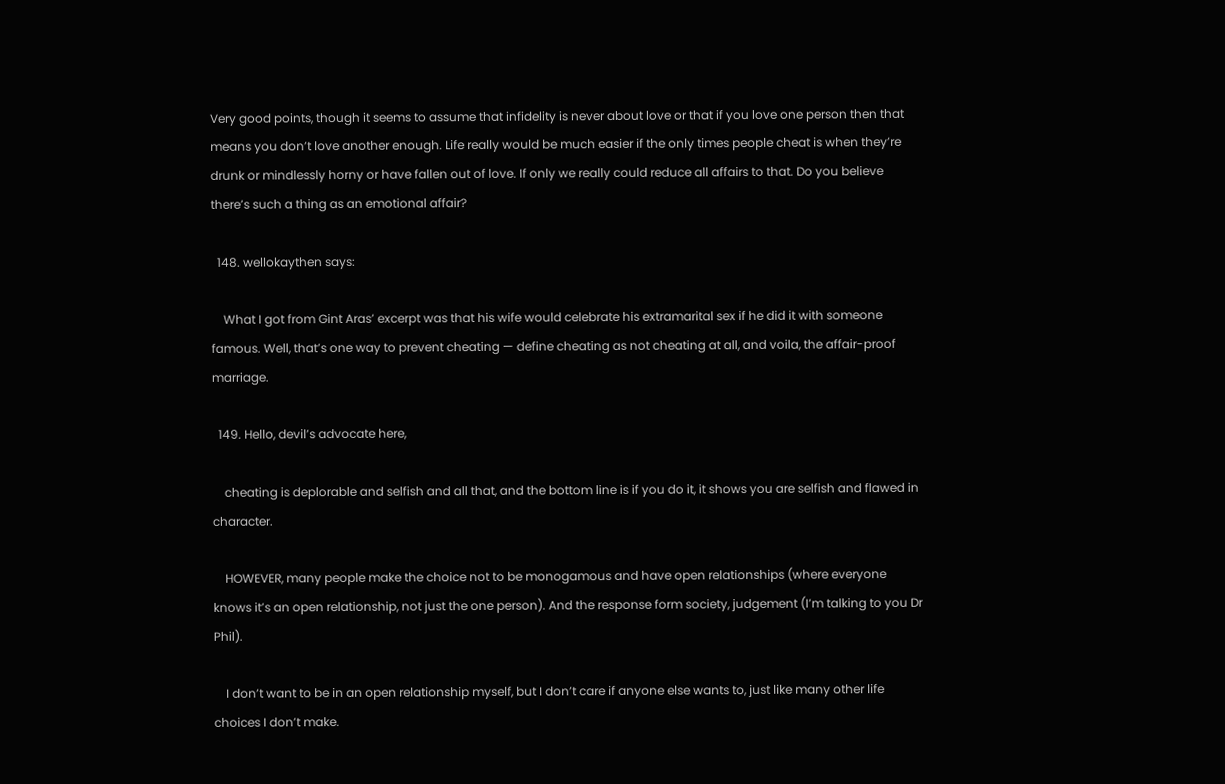Very good points, though it seems to assume that infidelity is never about love or that if you love one person then that means you don’t love another enough. Life really would be much easier if the only times people cheat is when they’re drunk or mindlessly horny or have fallen out of love. If only we really could reduce all affairs to that. Do you believe there’s such a thing as an emotional affair?

  148. wellokaythen says:

    What I got from Gint Aras’ excerpt was that his wife would celebrate his extramarital sex if he did it with someone famous. Well, that’s one way to prevent cheating — define cheating as not cheating at all, and voila, the affair-proof marriage.

  149. Hello, devil’s advocate here,

    cheating is deplorable and selfish and all that, and the bottom line is if you do it, it shows you are selfish and flawed in character.

    HOWEVER, many people make the choice not to be monogamous and have open relationships (where everyone knows it’s an open relationship, not just the one person). And the response form society, judgement (I’m talking to you Dr Phil).

    I don’t want to be in an open relationship myself, but I don’t care if anyone else wants to, just like many other life choices I don’t make.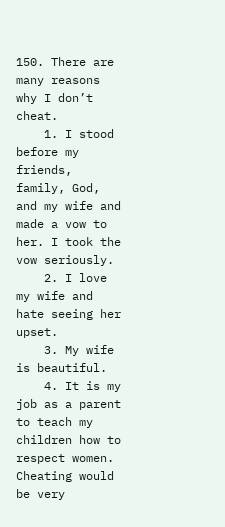150. There are many reasons why I don’t cheat.
    1. I stood before my friends, family, God, and my wife and made a vow to her. I took the vow seriously.
    2. I love my wife and hate seeing her upset.
    3. My wife is beautiful.
    4. It is my job as a parent to teach my children how to respect women. Cheating would be very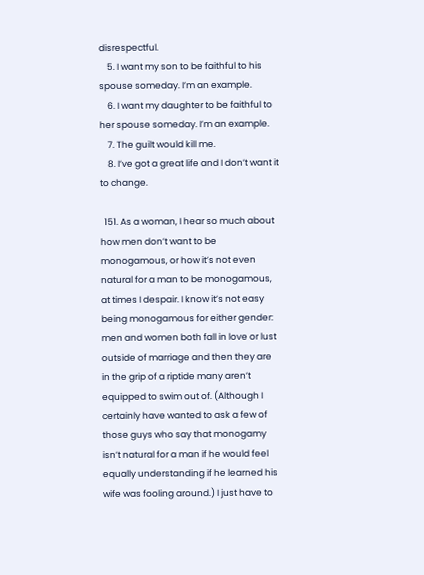disrespectful.
    5. I want my son to be faithful to his spouse someday. I’m an example.
    6. I want my daughter to be faithful to her spouse someday. I’m an example.
    7. The guilt would kill me.
    8. I’ve got a great life and I don’t want it to change.

  151. As a woman, I hear so much about how men don’t want to be monogamous, or how it’s not even natural for a man to be monogamous, at times I despair. I know it’s not easy being monogamous for either gender: men and women both fall in love or lust outside of marriage and then they are in the grip of a riptide many aren’t equipped to swim out of. (Although I certainly have wanted to ask a few of those guys who say that monogamy isn’t natural for a man if he would feel equally understanding if he learned his wife was fooling around.) I just have to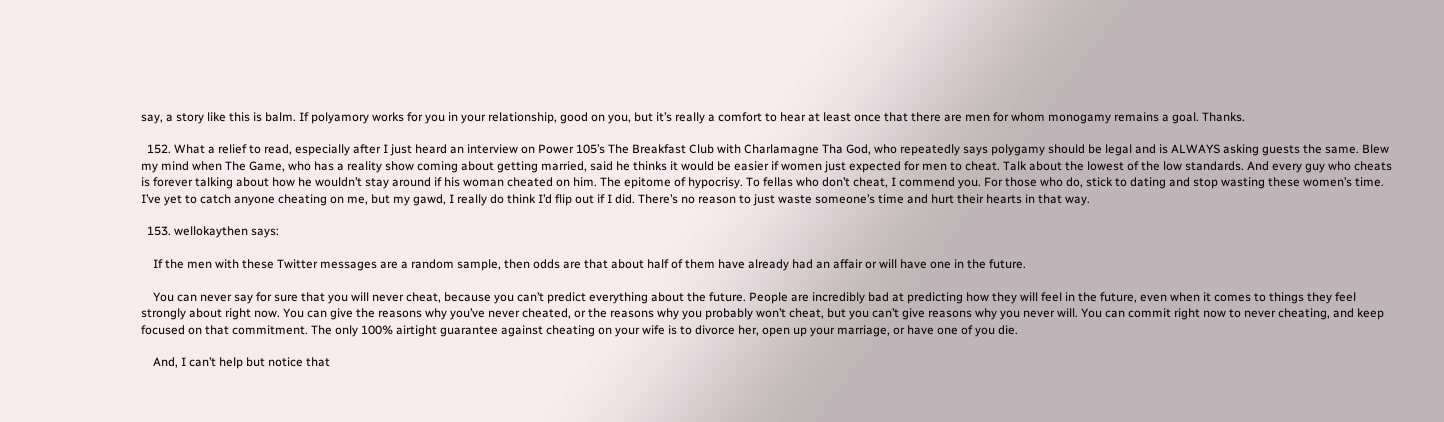say, a story like this is balm. If polyamory works for you in your relationship, good on you, but it’s really a comfort to hear at least once that there are men for whom monogamy remains a goal. Thanks.

  152. What a relief to read, especially after I just heard an interview on Power 105’s The Breakfast Club with Charlamagne Tha God, who repeatedly says polygamy should be legal and is ALWAYS asking guests the same. Blew my mind when The Game, who has a reality show coming about getting married, said he thinks it would be easier if women just expected for men to cheat. Talk about the lowest of the low standards. And every guy who cheats is forever talking about how he wouldn’t stay around if his woman cheated on him. The epitome of hypocrisy. To fellas who don’t cheat, I commend you. For those who do, stick to dating and stop wasting these women’s time. I’ve yet to catch anyone cheating on me, but my gawd, I really do think I’d flip out if I did. There’s no reason to just waste someone’s time and hurt their hearts in that way.

  153. wellokaythen says:

    If the men with these Twitter messages are a random sample, then odds are that about half of them have already had an affair or will have one in the future.

    You can never say for sure that you will never cheat, because you can’t predict everything about the future. People are incredibly bad at predicting how they will feel in the future, even when it comes to things they feel strongly about right now. You can give the reasons why you’ve never cheated, or the reasons why you probably won’t cheat, but you can’t give reasons why you never will. You can commit right now to never cheating, and keep focused on that commitment. The only 100% airtight guarantee against cheating on your wife is to divorce her, open up your marriage, or have one of you die.

    And, I can’t help but notice that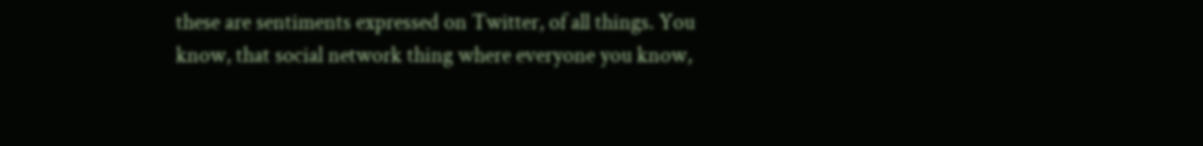these are sentiments expressed on Twitter, of all things. You know, that social network thing where everyone you know,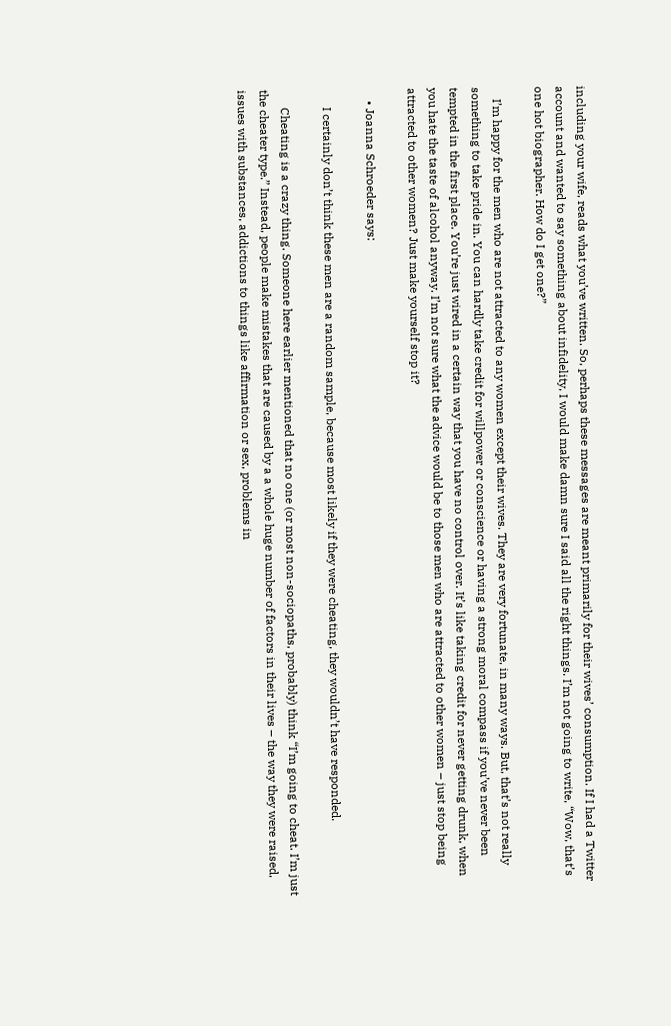including your wife, reads what you’ve written. So, perhaps these messages are meant primarily for their wives’ consumption. If I had a Twitter account and wanted to say something about infidelity, I would make damn sure I said all the right things. I’m not going to write, “Wow, that’s one hot biographer. How do I get one?”

    I’m happy for the men who are not attracted to any women except their wives. They are very fortunate, in many ways. But, that’s not really something to take pride in. You can hardly take credit for willpower or conscience or having a strong moral compass if you’ve never been tempted in the first place. You’re just wired in a certain way that you have no control over. It’s like taking credit for never getting drunk, when you hate the taste of alcohol anyway. I’m not sure what the advice would be to those men who are attracted to other women – just stop being attracted to other women? Just make yourself stop it?

    • Joanna Schroeder says:

      I certainly don’t think these men are a random sample, because most likely if they were cheating, they wouldn’t have responded.

      Cheating is a crazy thing. Someone here earlier mentioned that no one (or most non-sociopaths, probably) think “I’m going to cheat. I’m just the cheater type.” Instead, people make mistakes that are caused by a a whole huge number of factors in their lives – the way they were raised, issues with substances, addictions to things like affirmation or sex, problems in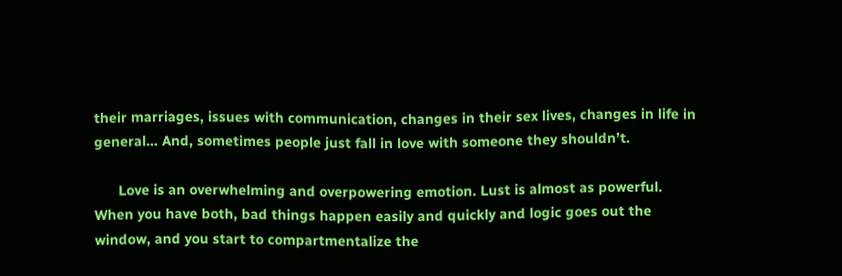their marriages, issues with communication, changes in their sex lives, changes in life in general… And, sometimes people just fall in love with someone they shouldn’t.

      Love is an overwhelming and overpowering emotion. Lust is almost as powerful. When you have both, bad things happen easily and quickly and logic goes out the window, and you start to compartmentalize the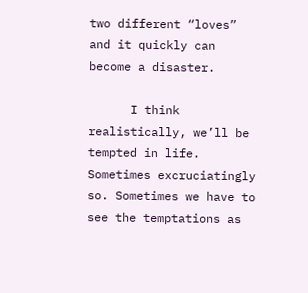two different “loves” and it quickly can become a disaster.

      I think realistically, we’ll be tempted in life. Sometimes excruciatingly so. Sometimes we have to see the temptations as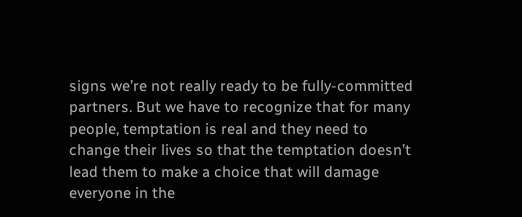signs we’re not really ready to be fully-committed partners. But we have to recognize that for many people, temptation is real and they need to change their lives so that the temptation doesn’t lead them to make a choice that will damage everyone in the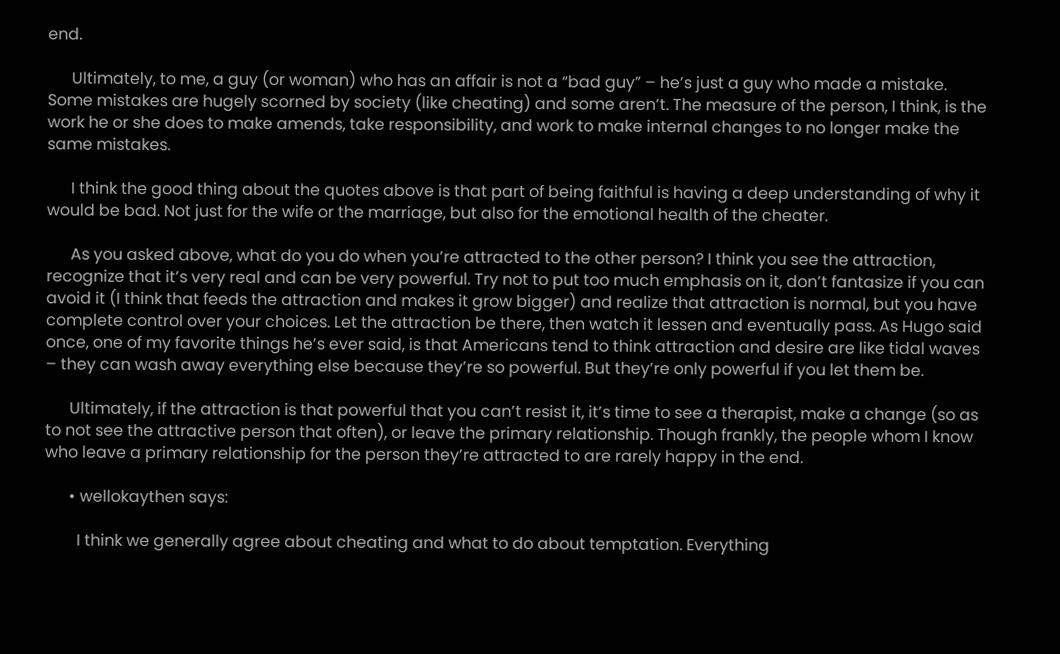end.

      Ultimately, to me, a guy (or woman) who has an affair is not a “bad guy” – he’s just a guy who made a mistake. Some mistakes are hugely scorned by society (like cheating) and some aren’t. The measure of the person, I think, is the work he or she does to make amends, take responsibility, and work to make internal changes to no longer make the same mistakes.

      I think the good thing about the quotes above is that part of being faithful is having a deep understanding of why it would be bad. Not just for the wife or the marriage, but also for the emotional health of the cheater.

      As you asked above, what do you do when you’re attracted to the other person? I think you see the attraction, recognize that it’s very real and can be very powerful. Try not to put too much emphasis on it, don’t fantasize if you can avoid it (I think that feeds the attraction and makes it grow bigger) and realize that attraction is normal, but you have complete control over your choices. Let the attraction be there, then watch it lessen and eventually pass. As Hugo said once, one of my favorite things he’s ever said, is that Americans tend to think attraction and desire are like tidal waves – they can wash away everything else because they’re so powerful. But they’re only powerful if you let them be.

      Ultimately, if the attraction is that powerful that you can’t resist it, it’s time to see a therapist, make a change (so as to not see the attractive person that often), or leave the primary relationship. Though frankly, the people whom I know who leave a primary relationship for the person they’re attracted to are rarely happy in the end.

      • wellokaythen says:

        I think we generally agree about cheating and what to do about temptation. Everything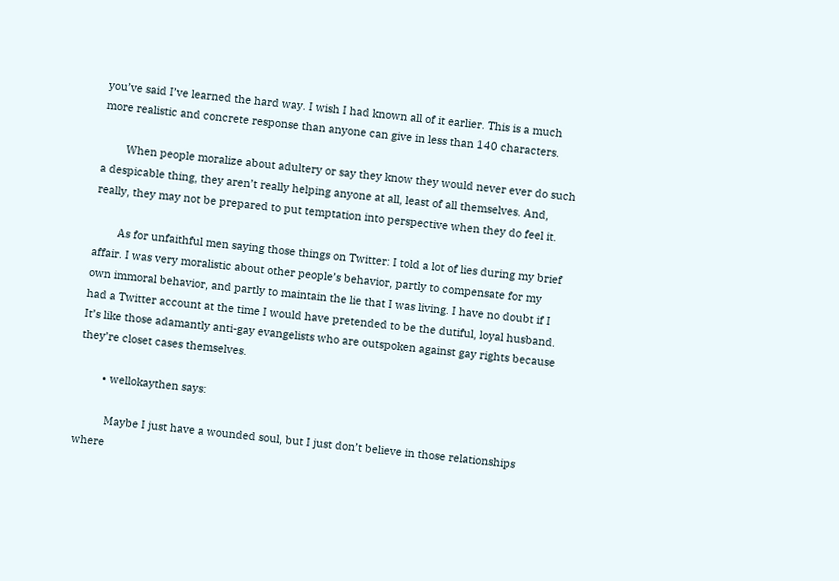you’ve said I’ve learned the hard way. I wish I had known all of it earlier. This is a much more realistic and concrete response than anyone can give in less than 140 characters.

        When people moralize about adultery or say they know they would never ever do such a despicable thing, they aren’t really helping anyone at all, least of all themselves. And, really, they may not be prepared to put temptation into perspective when they do feel it.

        As for unfaithful men saying those things on Twitter: I told a lot of lies during my brief affair. I was very moralistic about other people’s behavior, partly to compensate for my own immoral behavior, and partly to maintain the lie that I was living. I have no doubt if I had a Twitter account at the time I would have pretended to be the dutiful, loyal husband. It’s like those adamantly anti-gay evangelists who are outspoken against gay rights because they’re closet cases themselves.

        • wellokaythen says:

          Maybe I just have a wounded soul, but I just don’t believe in those relationships where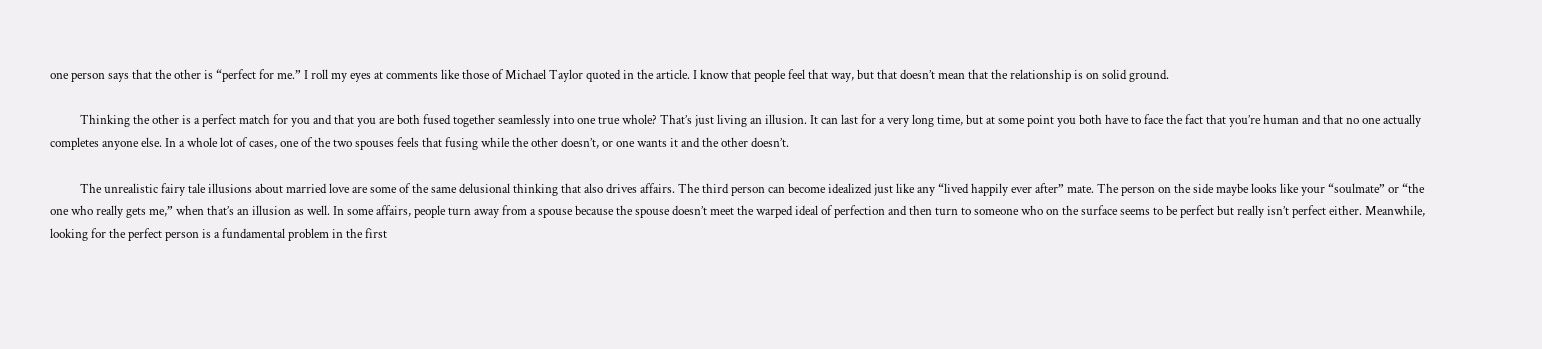one person says that the other is “perfect for me.” I roll my eyes at comments like those of Michael Taylor quoted in the article. I know that people feel that way, but that doesn’t mean that the relationship is on solid ground.

          Thinking the other is a perfect match for you and that you are both fused together seamlessly into one true whole? That’s just living an illusion. It can last for a very long time, but at some point you both have to face the fact that you’re human and that no one actually completes anyone else. In a whole lot of cases, one of the two spouses feels that fusing while the other doesn’t, or one wants it and the other doesn’t.

          The unrealistic fairy tale illusions about married love are some of the same delusional thinking that also drives affairs. The third person can become idealized just like any “lived happily ever after” mate. The person on the side maybe looks like your “soulmate” or “the one who really gets me,” when that’s an illusion as well. In some affairs, people turn away from a spouse because the spouse doesn’t meet the warped ideal of perfection and then turn to someone who on the surface seems to be perfect but really isn’t perfect either. Meanwhile, looking for the perfect person is a fundamental problem in the first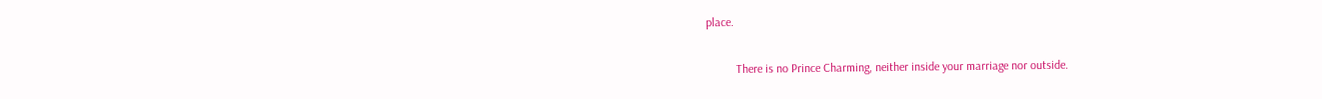place.

          There is no Prince Charming, neither inside your marriage nor outside.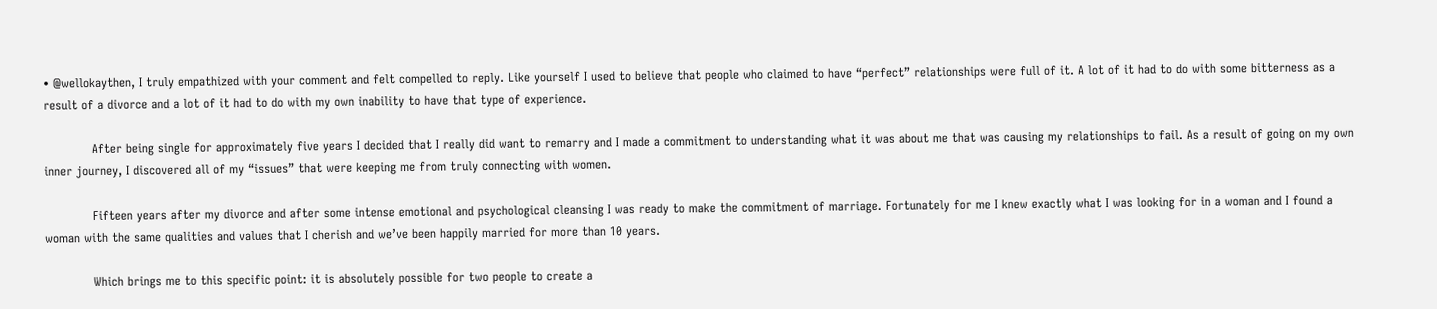• @wellokaythen, I truly empathized with your comment and felt compelled to reply. Like yourself I used to believe that people who claimed to have “perfect” relationships were full of it. A lot of it had to do with some bitterness as a result of a divorce and a lot of it had to do with my own inability to have that type of experience.

            After being single for approximately five years I decided that I really did want to remarry and I made a commitment to understanding what it was about me that was causing my relationships to fail. As a result of going on my own inner journey, I discovered all of my “issues” that were keeping me from truly connecting with women.

            Fifteen years after my divorce and after some intense emotional and psychological cleansing I was ready to make the commitment of marriage. Fortunately for me I knew exactly what I was looking for in a woman and I found a woman with the same qualities and values that I cherish and we’ve been happily married for more than 10 years.

            Which brings me to this specific point: it is absolutely possible for two people to create a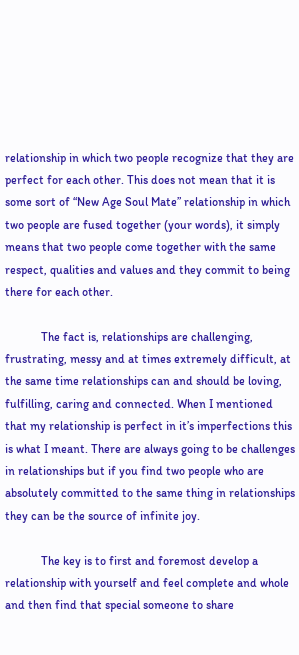relationship in which two people recognize that they are perfect for each other. This does not mean that it is some sort of “New Age Soul Mate” relationship in which two people are fused together (your words), it simply means that two people come together with the same respect, qualities and values and they commit to being there for each other.

            The fact is, relationships are challenging, frustrating, messy and at times extremely difficult, at the same time relationships can and should be loving, fulfilling, caring and connected. When I mentioned that my relationship is perfect in it’s imperfections this is what I meant. There are always going to be challenges in relationships but if you find two people who are absolutely committed to the same thing in relationships they can be the source of infinite joy.

            The key is to first and foremost develop a relationship with yourself and feel complete and whole and then find that special someone to share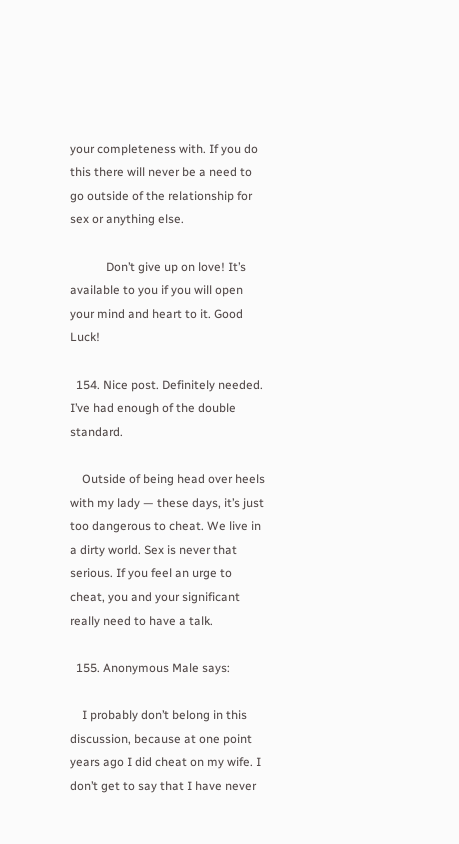your completeness with. If you do this there will never be a need to go outside of the relationship for sex or anything else.

            Don’t give up on love! It’s available to you if you will open your mind and heart to it. Good Luck!

  154. Nice post. Definitely needed. I’ve had enough of the double standard.

    Outside of being head over heels with my lady — these days, it’s just too dangerous to cheat. We live in a dirty world. Sex is never that serious. If you feel an urge to cheat, you and your significant really need to have a talk.

  155. Anonymous Male says:

    I probably don’t belong in this discussion, because at one point years ago I did cheat on my wife. I don’t get to say that I have never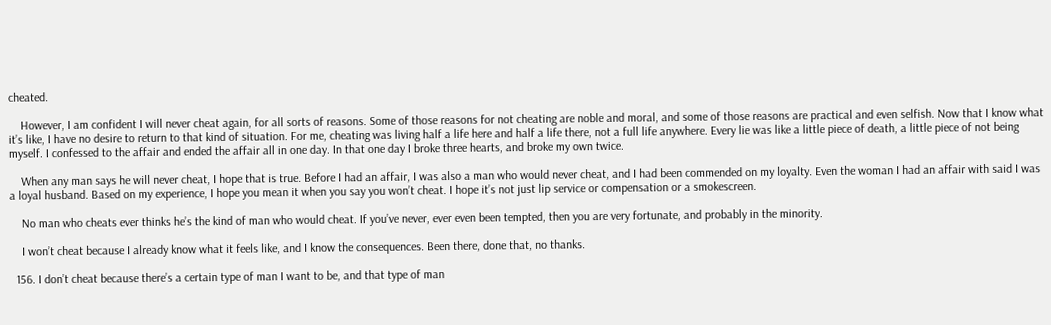cheated.

    However, I am confident I will never cheat again, for all sorts of reasons. Some of those reasons for not cheating are noble and moral, and some of those reasons are practical and even selfish. Now that I know what it’s like, I have no desire to return to that kind of situation. For me, cheating was living half a life here and half a life there, not a full life anywhere. Every lie was like a little piece of death, a little piece of not being myself. I confessed to the affair and ended the affair all in one day. In that one day I broke three hearts, and broke my own twice.

    When any man says he will never cheat, I hope that is true. Before I had an affair, I was also a man who would never cheat, and I had been commended on my loyalty. Even the woman I had an affair with said I was a loyal husband. Based on my experience, I hope you mean it when you say you won’t cheat. I hope it’s not just lip service or compensation or a smokescreen.

    No man who cheats ever thinks he’s the kind of man who would cheat. If you’ve never, ever even been tempted, then you are very fortunate, and probably in the minority.

    I won’t cheat because I already know what it feels like, and I know the consequences. Been there, done that, no thanks.

  156. I don’t cheat because there’s a certain type of man I want to be, and that type of man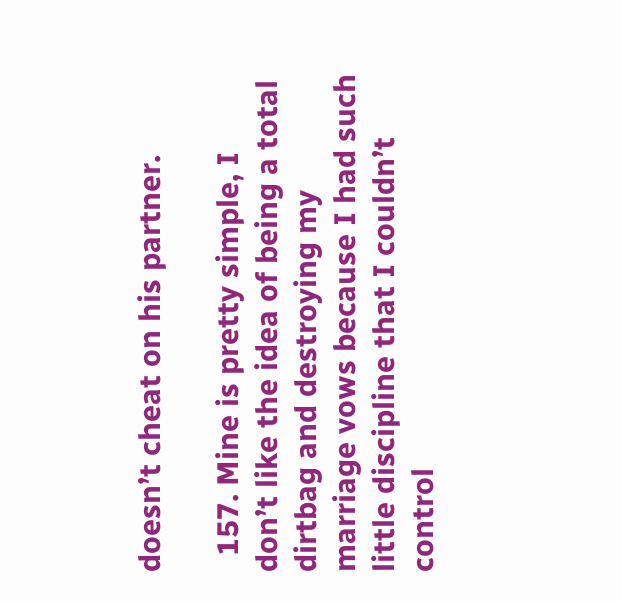doesn’t cheat on his partner.

  157. Mine is pretty simple, I don’t like the idea of being a total dirtbag and destroying my marriage vows because I had such little discipline that I couldn’t control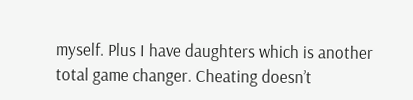myself. Plus I have daughters which is another total game changer. Cheating doesn’t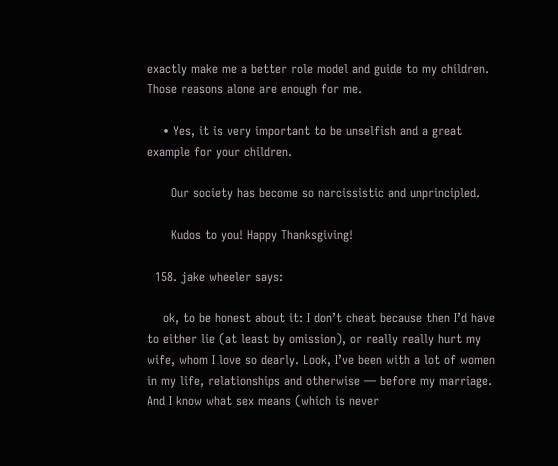exactly make me a better role model and guide to my children. Those reasons alone are enough for me.

    • Yes, it is very important to be unselfish and a great example for your children.

      Our society has become so narcissistic and unprincipled.

      Kudos to you! Happy Thanksgiving!

  158. jake wheeler says:

    ok, to be honest about it: I don’t cheat because then I’d have to either lie (at least by omission), or really really hurt my wife, whom I love so dearly. Look, I’ve been with a lot of women in my life, relationships and otherwise — before my marriage. And I know what sex means (which is never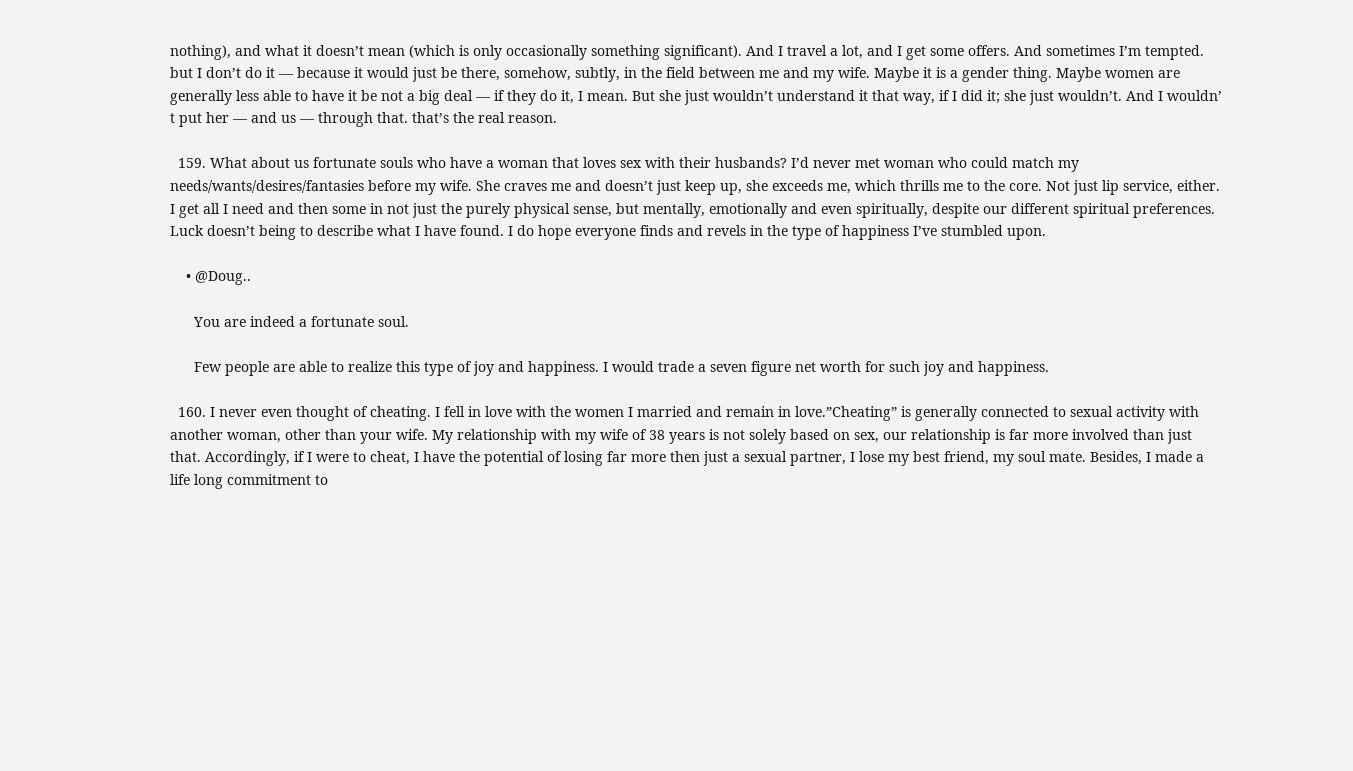nothing), and what it doesn’t mean (which is only occasionally something significant). And I travel a lot, and I get some offers. And sometimes I’m tempted. but I don’t do it — because it would just be there, somehow, subtly, in the field between me and my wife. Maybe it is a gender thing. Maybe women are generally less able to have it be not a big deal — if they do it, I mean. But she just wouldn’t understand it that way, if I did it; she just wouldn’t. And I wouldn’ t put her — and us — through that. that’s the real reason.

  159. What about us fortunate souls who have a woman that loves sex with their husbands? I’d never met woman who could match my needs/wants/desires/fantasies before my wife. She craves me and doesn’t just keep up, she exceeds me, which thrills me to the core. Not just lip service, either. I get all I need and then some in not just the purely physical sense, but mentally, emotionally and even spiritually, despite our different spiritual preferences. Luck doesn’t being to describe what I have found. I do hope everyone finds and revels in the type of happiness I’ve stumbled upon.

    • @Doug..

      You are indeed a fortunate soul.

      Few people are able to realize this type of joy and happiness. I would trade a seven figure net worth for such joy and happiness.

  160. I never even thought of cheating. I fell in love with the women I married and remain in love.”Cheating” is generally connected to sexual activity with another woman, other than your wife. My relationship with my wife of 38 years is not solely based on sex, our relationship is far more involved than just that. Accordingly, if I were to cheat, I have the potential of losing far more then just a sexual partner, I lose my best friend, my soul mate. Besides, I made a life long commitment to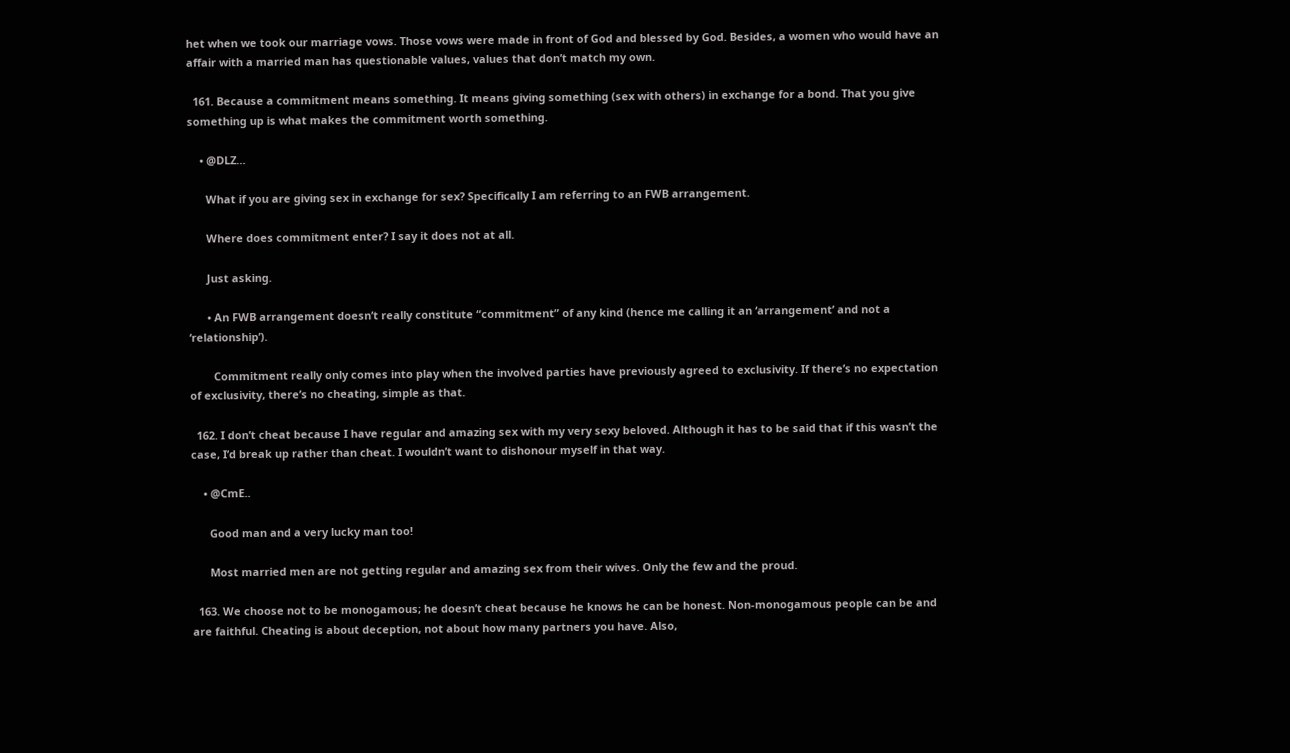het when we took our marriage vows. Those vows were made in front of God and blessed by God. Besides, a women who would have an affair with a married man has questionable values, values that don’t match my own.

  161. Because a commitment means something. It means giving something (sex with others) in exchange for a bond. That you give something up is what makes the commitment worth something.

    • @DLZ…

      What if you are giving sex in exchange for sex? Specifically I am referring to an FWB arrangement.

      Where does commitment enter? I say it does not at all.

      Just asking.

      • An FWB arrangement doesn’t really constitute “commitment” of any kind (hence me calling it an ‘arrangement’ and not a ‘relationship’).

        Commitment really only comes into play when the involved parties have previously agreed to exclusivity. If there’s no expectation of exclusivity, there’s no cheating, simple as that.

  162. I don’t cheat because I have regular and amazing sex with my very sexy beloved. Although it has to be said that if this wasn’t the case, I’d break up rather than cheat. I wouldn’t want to dishonour myself in that way.

    • @CmE..

      Good man and a very lucky man too!

      Most married men are not getting regular and amazing sex from their wives. Only the few and the proud.

  163. We choose not to be monogamous; he doesn’t cheat because he knows he can be honest. Non-monogamous people can be and are faithful. Cheating is about deception, not about how many partners you have. Also,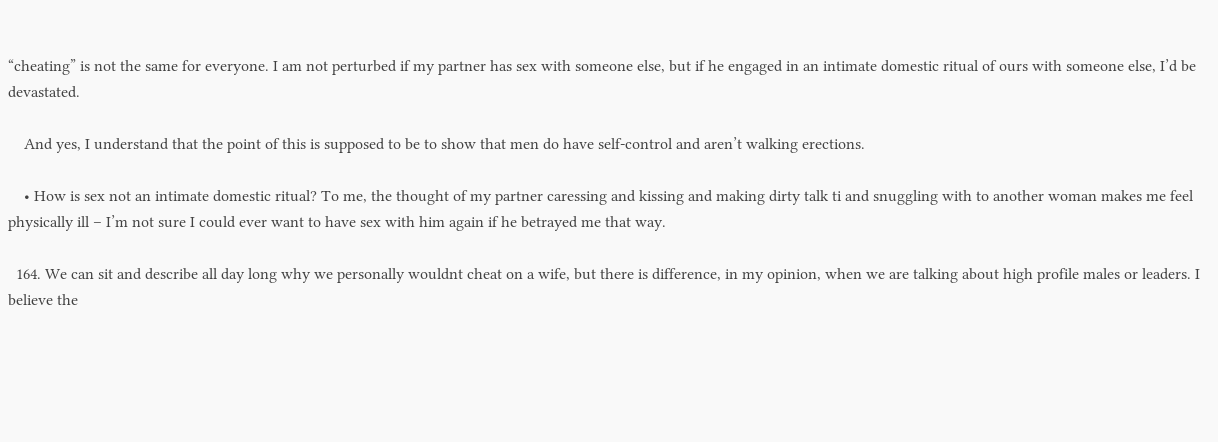“cheating” is not the same for everyone. I am not perturbed if my partner has sex with someone else, but if he engaged in an intimate domestic ritual of ours with someone else, I’d be devastated.

    And yes, I understand that the point of this is supposed to be to show that men do have self-control and aren’t walking erections.

    • How is sex not an intimate domestic ritual? To me, the thought of my partner caressing and kissing and making dirty talk ti and snuggling with to another woman makes me feel physically ill – I’m not sure I could ever want to have sex with him again if he betrayed me that way.

  164. We can sit and describe all day long why we personally wouldnt cheat on a wife, but there is difference, in my opinion, when we are talking about high profile males or leaders. I believe the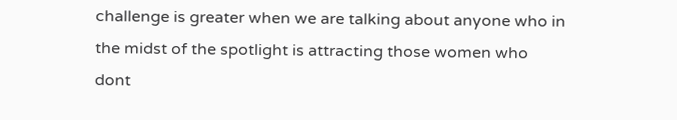challenge is greater when we are talking about anyone who in the midst of the spotlight is attracting those women who dont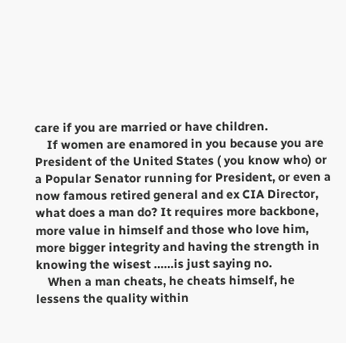care if you are married or have children.
    If women are enamored in you because you are President of the United States ( you know who) or a Popular Senator running for President, or even a now famous retired general and ex CIA Director, what does a man do? It requires more backbone, more value in himself and those who love him, more bigger integrity and having the strength in knowing the wisest ……is just saying no.
    When a man cheats, he cheats himself, he lessens the quality within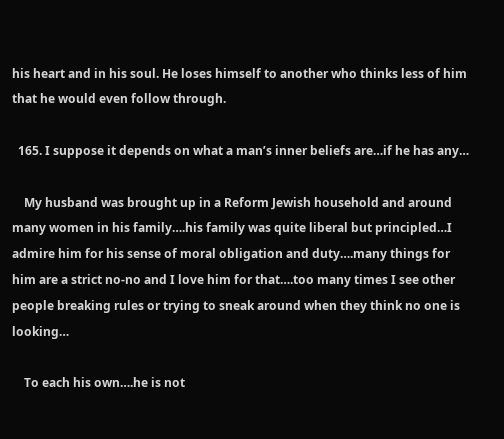his heart and in his soul. He loses himself to another who thinks less of him that he would even follow through.

  165. I suppose it depends on what a man’s inner beliefs are…if he has any…

    My husband was brought up in a Reform Jewish household and around many women in his family….his family was quite liberal but principled…I admire him for his sense of moral obligation and duty….many things for him are a strict no-no and I love him for that….too many times I see other people breaking rules or trying to sneak around when they think no one is looking…

    To each his own….he is not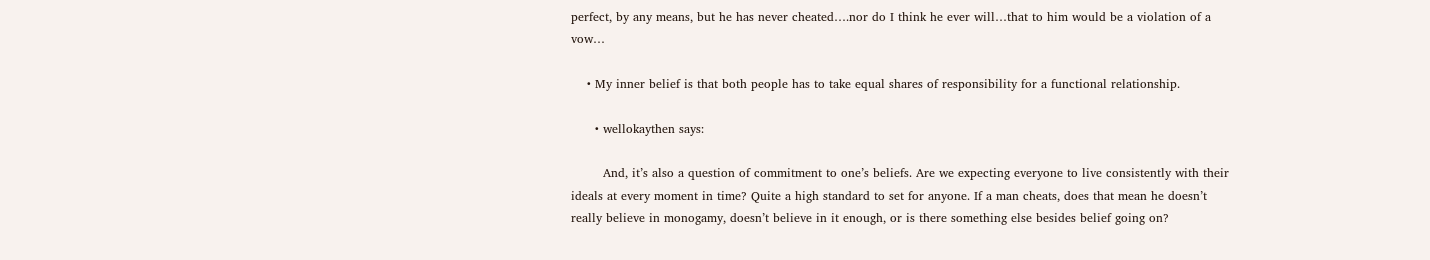perfect, by any means, but he has never cheated….nor do I think he ever will…that to him would be a violation of a vow…

    • My inner belief is that both people has to take equal shares of responsibility for a functional relationship.

      • wellokaythen says:

        And, it’s also a question of commitment to one’s beliefs. Are we expecting everyone to live consistently with their ideals at every moment in time? Quite a high standard to set for anyone. If a man cheats, does that mean he doesn’t really believe in monogamy, doesn’t believe in it enough, or is there something else besides belief going on?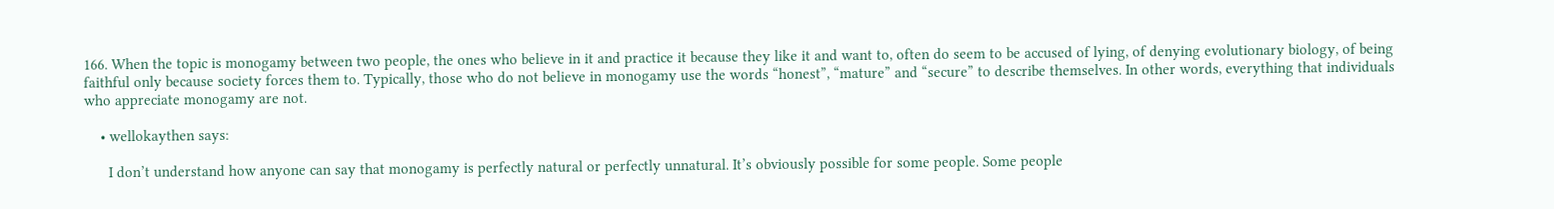166. When the topic is monogamy between two people, the ones who believe in it and practice it because they like it and want to, often do seem to be accused of lying, of denying evolutionary biology, of being faithful only because society forces them to. Typically, those who do not believe in monogamy use the words “honest”, “mature” and “secure” to describe themselves. In other words, everything that individuals who appreciate monogamy are not.

    • wellokaythen says:

      I don’t understand how anyone can say that monogamy is perfectly natural or perfectly unnatural. It’s obviously possible for some people. Some people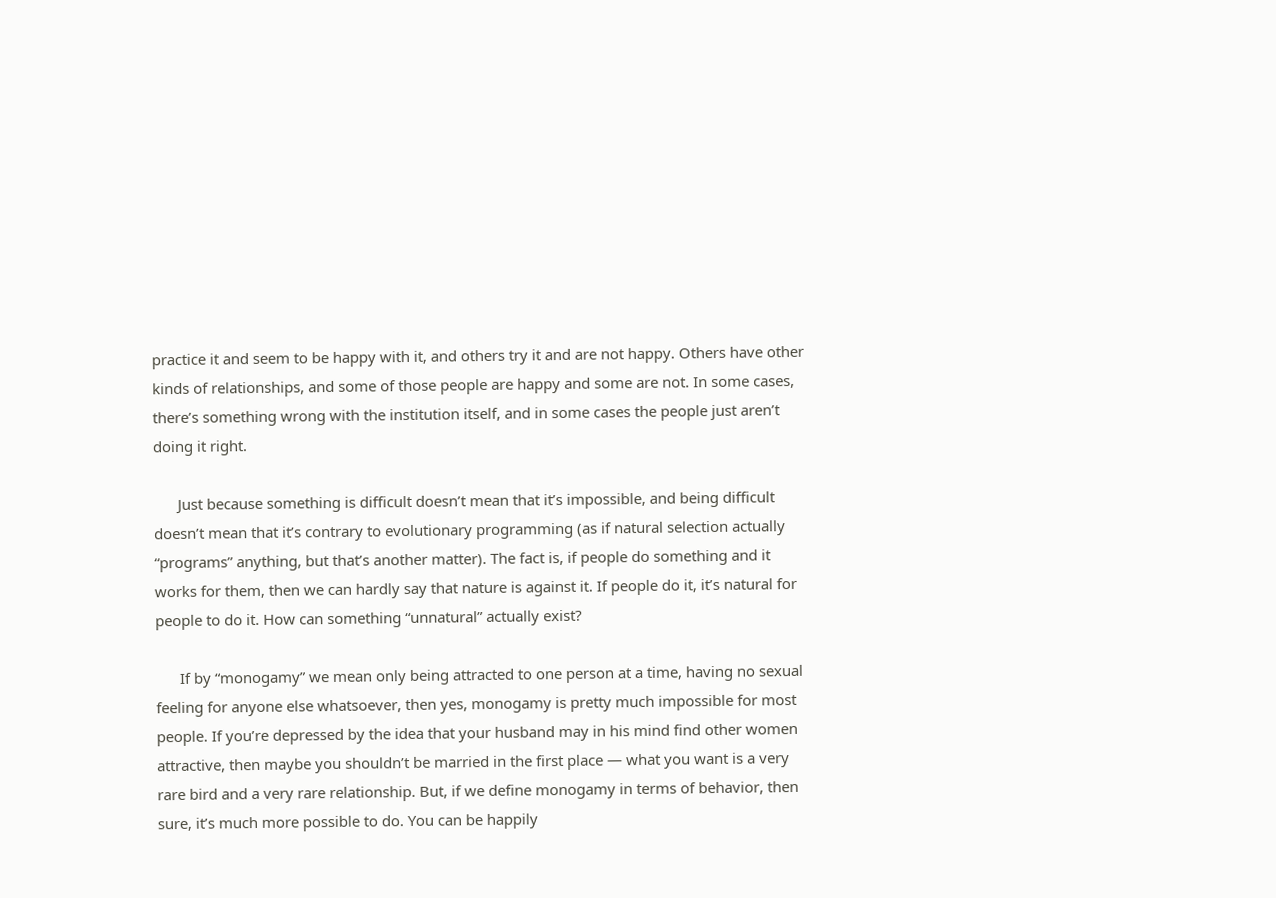practice it and seem to be happy with it, and others try it and are not happy. Others have other kinds of relationships, and some of those people are happy and some are not. In some cases, there’s something wrong with the institution itself, and in some cases the people just aren’t doing it right.

      Just because something is difficult doesn’t mean that it’s impossible, and being difficult doesn’t mean that it’s contrary to evolutionary programming (as if natural selection actually “programs” anything, but that’s another matter). The fact is, if people do something and it works for them, then we can hardly say that nature is against it. If people do it, it’s natural for people to do it. How can something “unnatural” actually exist?

      If by “monogamy” we mean only being attracted to one person at a time, having no sexual feeling for anyone else whatsoever, then yes, monogamy is pretty much impossible for most people. If you’re depressed by the idea that your husband may in his mind find other women attractive, then maybe you shouldn’t be married in the first place — what you want is a very rare bird and a very rare relationship. But, if we define monogamy in terms of behavior, then sure, it’s much more possible to do. You can be happily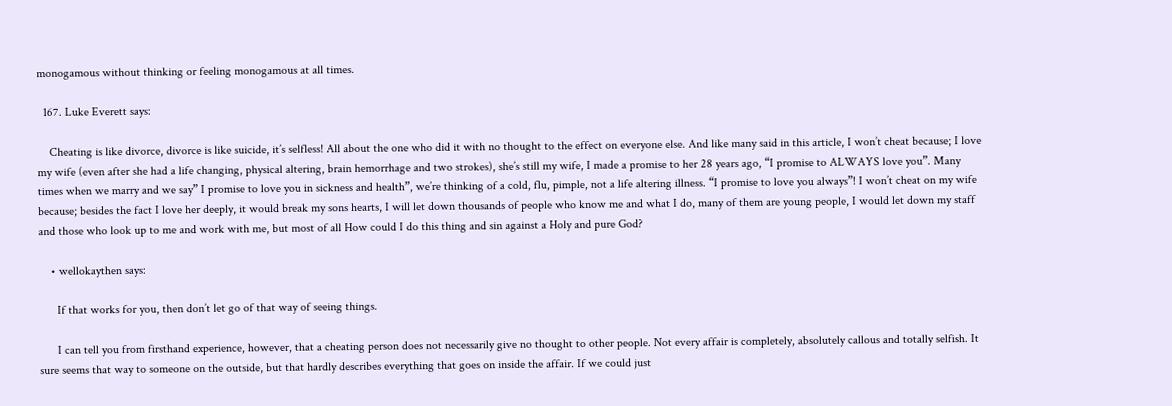monogamous without thinking or feeling monogamous at all times.

  167. Luke Everett says:

    Cheating is like divorce, divorce is like suicide, it’s selfless! All about the one who did it with no thought to the effect on everyone else. And like many said in this article, I won’t cheat because; I love my wife (even after she had a life changing, physical altering, brain hemorrhage and two strokes), she’s still my wife, I made a promise to her 28 years ago, “I promise to ALWAYS love you”. Many times when we marry and we say” I promise to love you in sickness and health”, we’re thinking of a cold, flu, pimple, not a life altering illness. “I promise to love you always”! I won’t cheat on my wife because; besides the fact I love her deeply, it would break my sons hearts, I will let down thousands of people who know me and what I do, many of them are young people, I would let down my staff and those who look up to me and work with me, but most of all How could I do this thing and sin against a Holy and pure God?

    • wellokaythen says:

      If that works for you, then don’t let go of that way of seeing things.

      I can tell you from firsthand experience, however, that a cheating person does not necessarily give no thought to other people. Not every affair is completely, absolutely callous and totally selfish. It sure seems that way to someone on the outside, but that hardly describes everything that goes on inside the affair. If we could just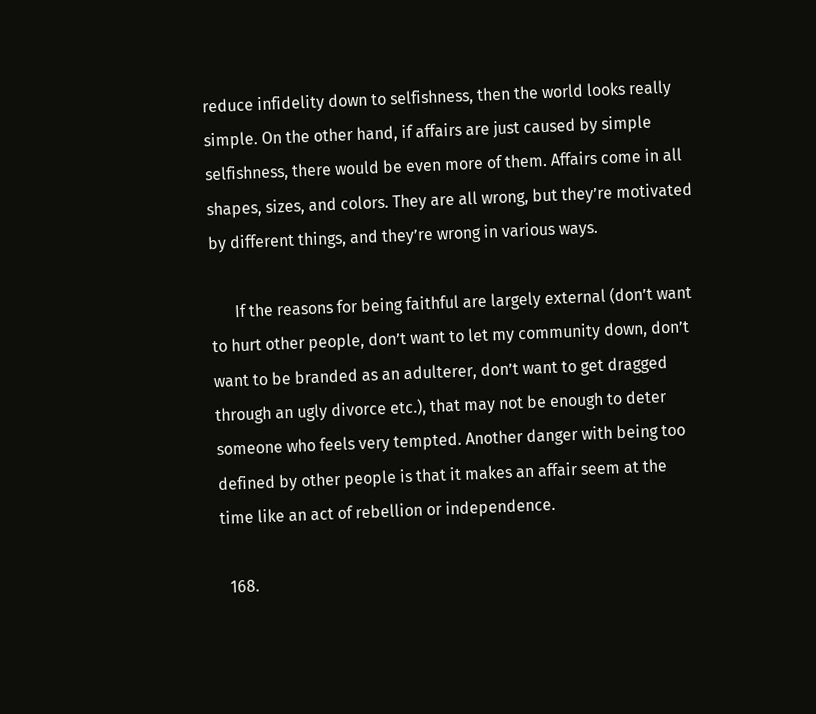reduce infidelity down to selfishness, then the world looks really simple. On the other hand, if affairs are just caused by simple selfishness, there would be even more of them. Affairs come in all shapes, sizes, and colors. They are all wrong, but they’re motivated by different things, and they’re wrong in various ways.

      If the reasons for being faithful are largely external (don’t want to hurt other people, don’t want to let my community down, don’t want to be branded as an adulterer, don’t want to get dragged through an ugly divorce etc.), that may not be enough to deter someone who feels very tempted. Another danger with being too defined by other people is that it makes an affair seem at the time like an act of rebellion or independence.

  168.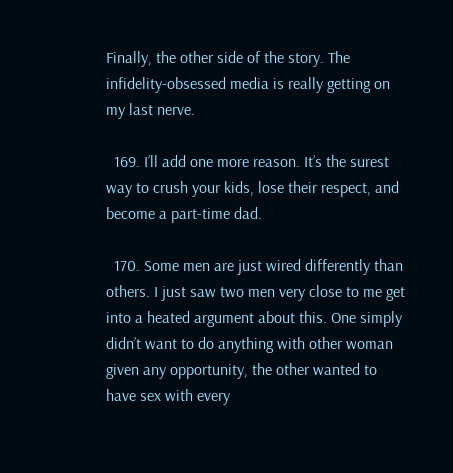Finally, the other side of the story. The infidelity-obsessed media is really getting on my last nerve.

  169. I’ll add one more reason. It’s the surest way to crush your kids, lose their respect, and become a part-time dad.

  170. Some men are just wired differently than others. I just saw two men very close to me get into a heated argument about this. One simply didn’t want to do anything with other woman given any opportunity, the other wanted to have sex with every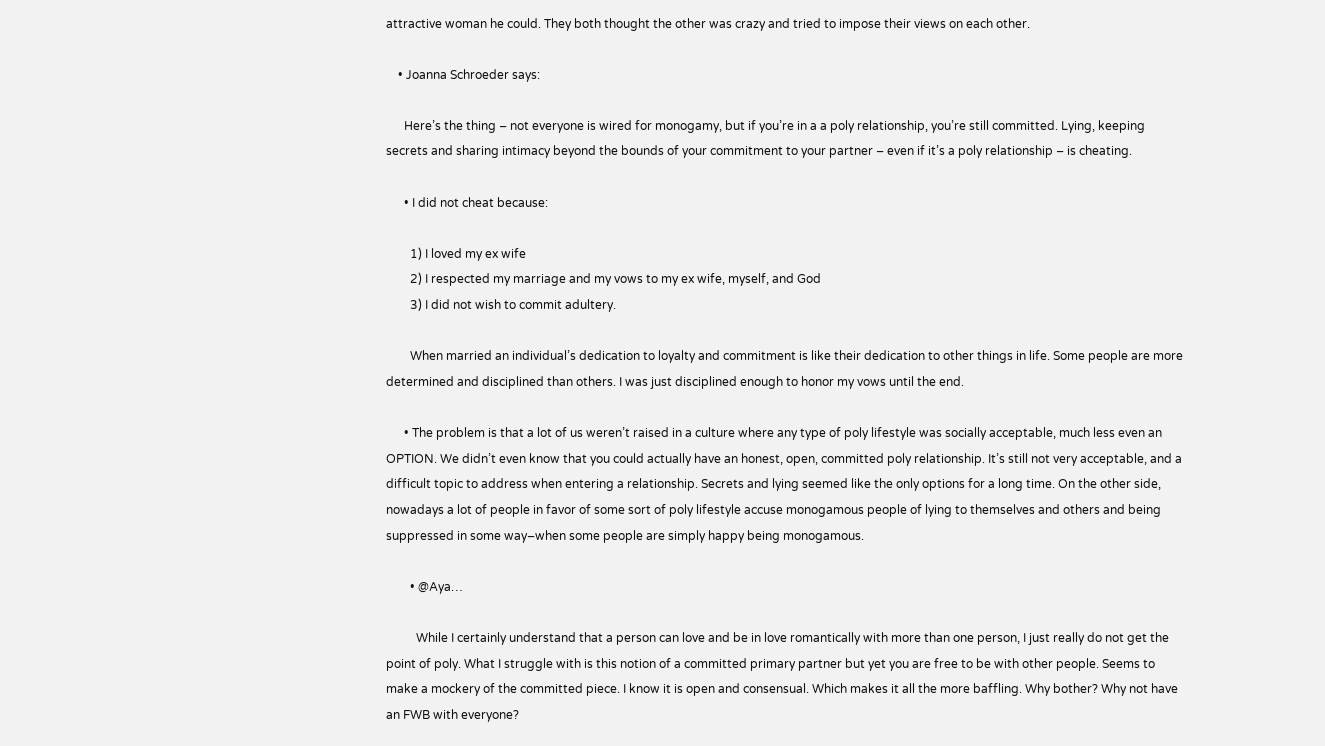attractive woman he could. They both thought the other was crazy and tried to impose their views on each other.

    • Joanna Schroeder says:

      Here’s the thing – not everyone is wired for monogamy, but if you’re in a a poly relationship, you’re still committed. Lying, keeping secrets and sharing intimacy beyond the bounds of your commitment to your partner – even if it’s a poly relationship – is cheating.

      • I did not cheat because:

        1) I loved my ex wife
        2) I respected my marriage and my vows to my ex wife, myself, and God
        3) I did not wish to commit adultery.

        When married an individual’s dedication to loyalty and commitment is like their dedication to other things in life. Some people are more determined and disciplined than others. I was just disciplined enough to honor my vows until the end.

      • The problem is that a lot of us weren’t raised in a culture where any type of poly lifestyle was socially acceptable, much less even an OPTION. We didn’t even know that you could actually have an honest, open, committed poly relationship. It’s still not very acceptable, and a difficult topic to address when entering a relationship. Secrets and lying seemed like the only options for a long time. On the other side, nowadays a lot of people in favor of some sort of poly lifestyle accuse monogamous people of lying to themselves and others and being suppressed in some way–when some people are simply happy being monogamous.

        • @Aya…

          While I certainly understand that a person can love and be in love romantically with more than one person, I just really do not get the point of poly. What I struggle with is this notion of a committed primary partner but yet you are free to be with other people. Seems to make a mockery of the committed piece. I know it is open and consensual. Which makes it all the more baffling. Why bother? Why not have an FWB with everyone?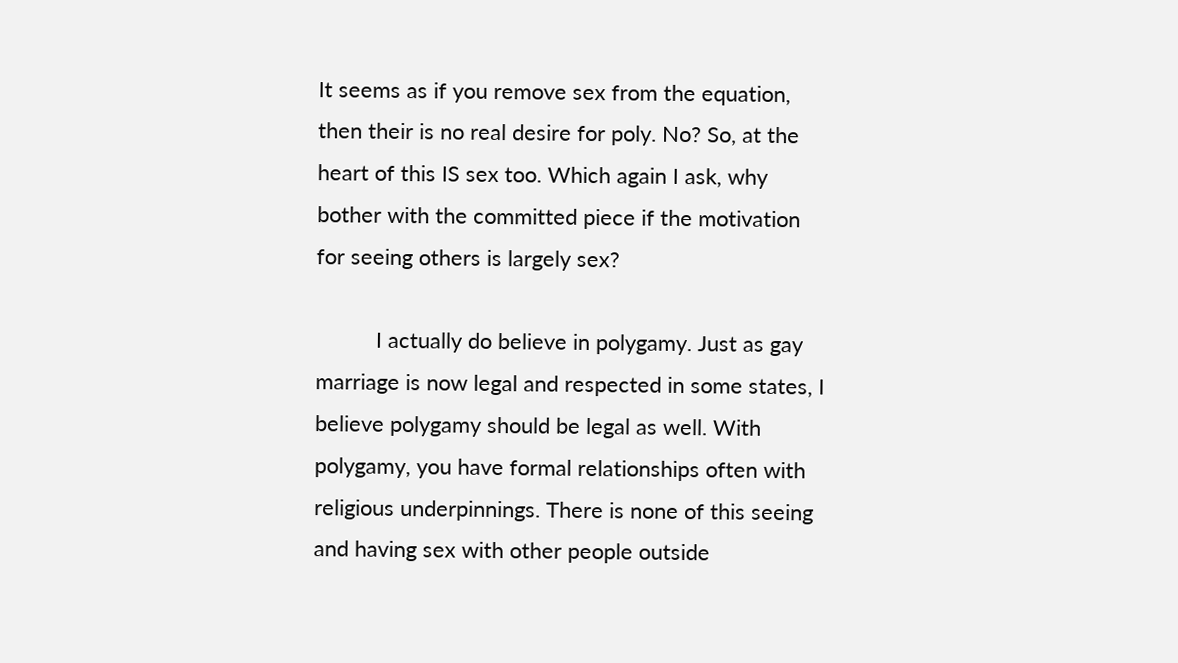It seems as if you remove sex from the equation, then their is no real desire for poly. No? So, at the heart of this IS sex too. Which again I ask, why bother with the committed piece if the motivation for seeing others is largely sex?

          I actually do believe in polygamy. Just as gay marriage is now legal and respected in some states, I believe polygamy should be legal as well. With polygamy, you have formal relationships often with religious underpinnings. There is none of this seeing and having sex with other people outside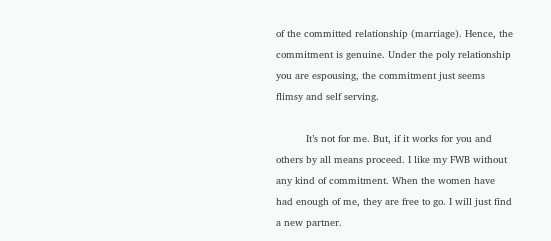of the committed relationship (marriage). Hence, the commitment is genuine. Under the poly relationship you are espousing, the commitment just seems flimsy and self serving.

          It’s not for me. But, if it works for you and others by all means proceed. I like my FWB without any kind of commitment. When the women have had enough of me, they are free to go. I will just find a new partner.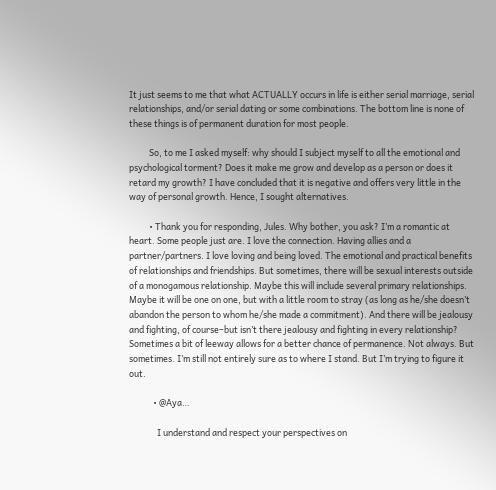It just seems to me that what ACTUALLY occurs in life is either serial marriage, serial relationships, and/or serial dating or some combinations. The bottom line is none of these things is of permanent duration for most people.

          So, to me I asked myself: why should I subject myself to all the emotional and psychological torment? Does it make me grow and develop as a person or does it retard my growth? I have concluded that it is negative and offers very little in the way of personal growth. Hence, I sought alternatives.

          • Thank you for responding, Jules. Why bother, you ask? I’m a romantic at heart. Some people just are. I love the connection. Having allies and a partner/partners. I love loving and being loved. The emotional and practical benefits of relationships and friendships. But sometimes, there will be sexual interests outside of a monogamous relationship. Maybe this will include several primary relationships. Maybe it will be one on one, but with a little room to stray (as long as he/she doesn’t abandon the person to whom he/she made a commitment). And there will be jealousy and fighting, of course–but isn’t there jealousy and fighting in every relationship? Sometimes a bit of leeway allows for a better chance of permanence. Not always. But sometimes. I’m still not entirely sure as to where I stand. But I’m trying to figure it out.

            • @Aya…

              I understand and respect your perspectives on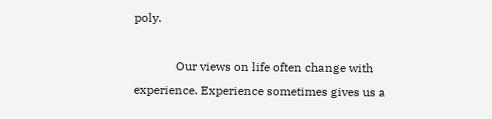poly.

              Our views on life often change with experience. Experience sometimes gives us a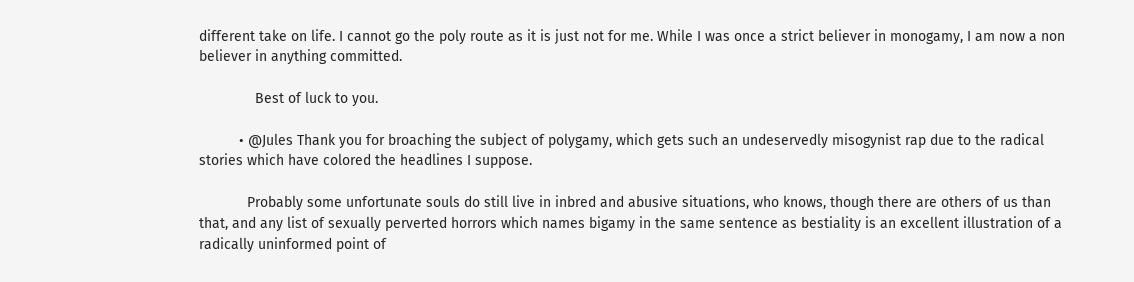different take on life. I cannot go the poly route as it is just not for me. While I was once a strict believer in monogamy, I am now a non believer in anything committed.

              Best of luck to you.

          • @Jules Thank you for broaching the subject of polygamy, which gets such an undeservedly misogynist rap due to the radical stories which have colored the headlines I suppose.

            Probably some unfortunate souls do still live in inbred and abusive situations, who knows, though there are others of us than that, and any list of sexually perverted horrors which names bigamy in the same sentence as bestiality is an excellent illustration of a radically uninformed point of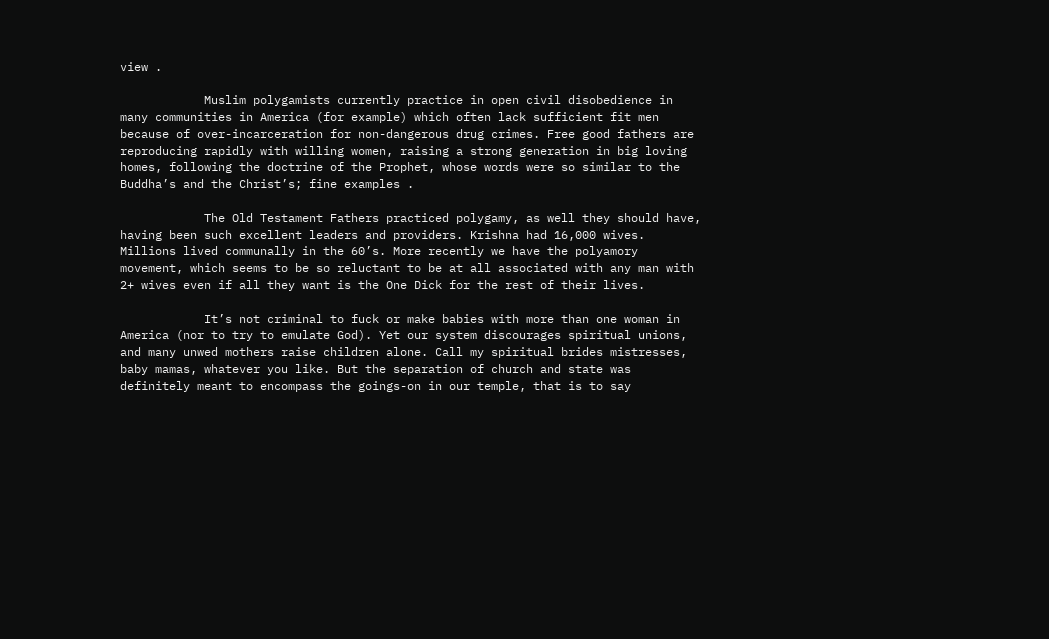view .

            Muslim polygamists currently practice in open civil disobedience in many communities in America (for example) which often lack sufficient fit men because of over-incarceration for non-dangerous drug crimes. Free good fathers are reproducing rapidly with willing women, raising a strong generation in big loving homes, following the doctrine of the Prophet, whose words were so similar to the Buddha’s and the Christ’s; fine examples .

            The Old Testament Fathers practiced polygamy, as well they should have, having been such excellent leaders and providers. Krishna had 16,000 wives. Millions lived communally in the 60’s. More recently we have the polyamory movement, which seems to be so reluctant to be at all associated with any man with 2+ wives even if all they want is the One Dick for the rest of their lives.

            It’s not criminal to fuck or make babies with more than one woman in America (nor to try to emulate God). Yet our system discourages spiritual unions, and many unwed mothers raise children alone. Call my spiritual brides mistresses, baby mamas, whatever you like. But the separation of church and state was definitely meant to encompass the goings-on in our temple, that is to say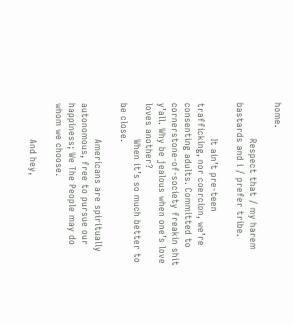home.

            Respect that / my harem bastards and i / prefer tribe.

            It ain’t pre-teen trafficking, nor coercion, we’re consenting adults. Committed to cornerstone-of-society freakin shit y’all. Why be jealous when one’s love loves another?
            When it’s so much better to be close.

            Americans are spiritually autonomous, free to pursue our happiness; We The People may do whom we choose.

            And hey,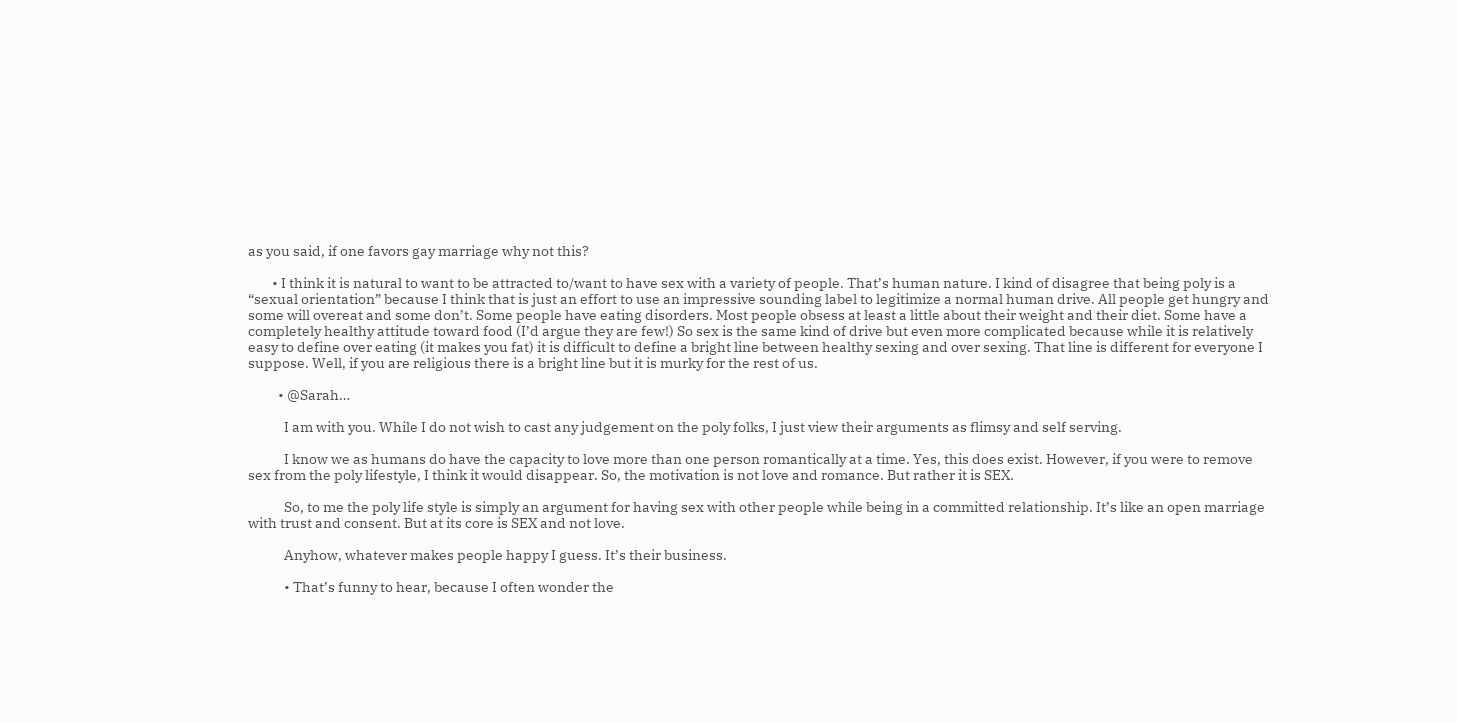as you said, if one favors gay marriage why not this?

        • I think it is natural to want to be attracted to/want to have sex with a variety of people. That’s human nature. I kind of disagree that being poly is a “sexual orientation” because I think that is just an effort to use an impressive sounding label to legitimize a normal human drive. All people get hungry and some will overeat and some don’t. Some people have eating disorders. Most people obsess at least a little about their weight and their diet. Some have a completely healthy attitude toward food (I’d argue they are few!) So sex is the same kind of drive but even more complicated because while it is relatively easy to define over eating (it makes you fat) it is difficult to define a bright line between healthy sexing and over sexing. That line is different for everyone I suppose. Well, if you are religious there is a bright line but it is murky for the rest of us.

          • @Sarah…

            I am with you. While I do not wish to cast any judgement on the poly folks, I just view their arguments as flimsy and self serving.

            I know we as humans do have the capacity to love more than one person romantically at a time. Yes, this does exist. However, if you were to remove sex from the poly lifestyle, I think it would disappear. So, the motivation is not love and romance. But rather it is SEX.

            So, to me the poly life style is simply an argument for having sex with other people while being in a committed relationship. It’s like an open marriage with trust and consent. But at its core is SEX and not love.

            Anyhow, whatever makes people happy I guess. It’s their business.

            • That’s funny to hear, because I often wonder the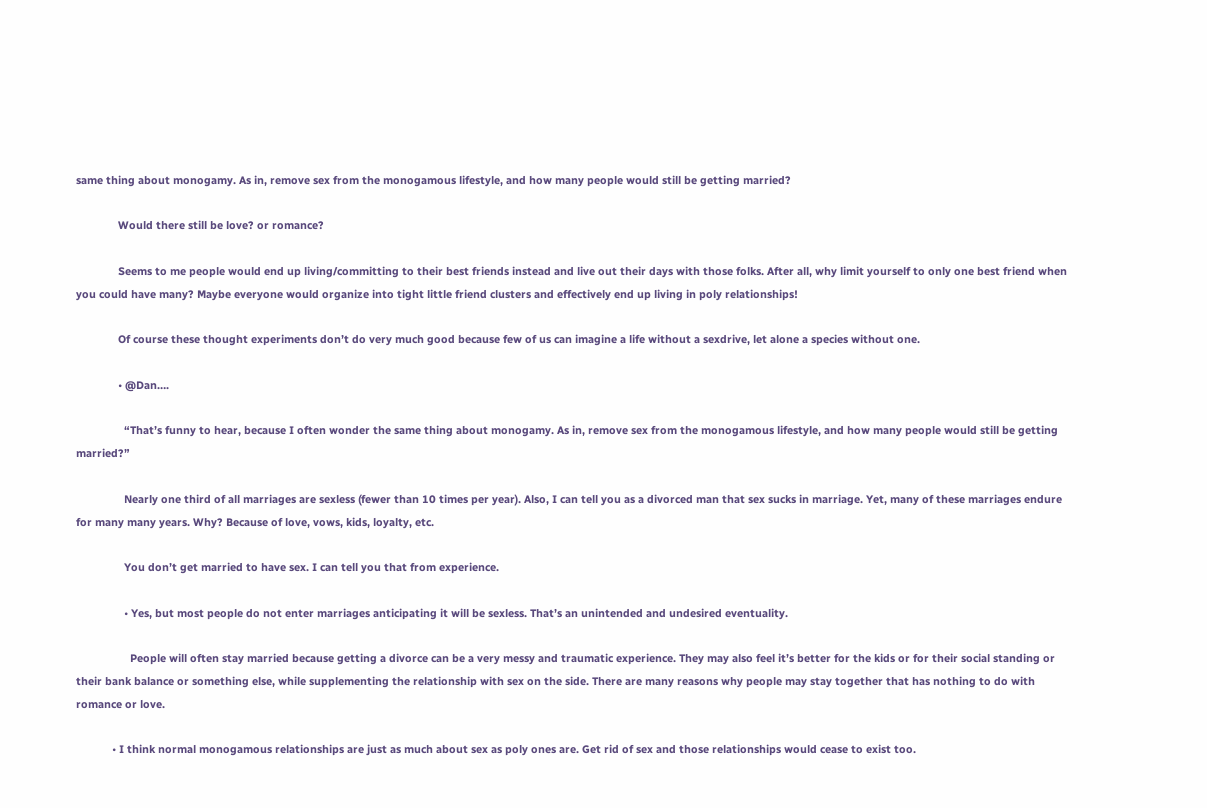same thing about monogamy. As in, remove sex from the monogamous lifestyle, and how many people would still be getting married?

              Would there still be love? or romance?

              Seems to me people would end up living/committing to their best friends instead and live out their days with those folks. After all, why limit yourself to only one best friend when you could have many? Maybe everyone would organize into tight little friend clusters and effectively end up living in poly relationships!

              Of course these thought experiments don’t do very much good because few of us can imagine a life without a sexdrive, let alone a species without one.

              • @Dan….

                “That’s funny to hear, because I often wonder the same thing about monogamy. As in, remove sex from the monogamous lifestyle, and how many people would still be getting married?”

                Nearly one third of all marriages are sexless (fewer than 10 times per year). Also, I can tell you as a divorced man that sex sucks in marriage. Yet, many of these marriages endure for many many years. Why? Because of love, vows, kids, loyalty, etc.

                You don’t get married to have sex. I can tell you that from experience.

                • Yes, but most people do not enter marriages anticipating it will be sexless. That’s an unintended and undesired eventuality.

                  People will often stay married because getting a divorce can be a very messy and traumatic experience. They may also feel it’s better for the kids or for their social standing or their bank balance or something else, while supplementing the relationship with sex on the side. There are many reasons why people may stay together that has nothing to do with romance or love.

            • I think normal monogamous relationships are just as much about sex as poly ones are. Get rid of sex and those relationships would cease to exist too.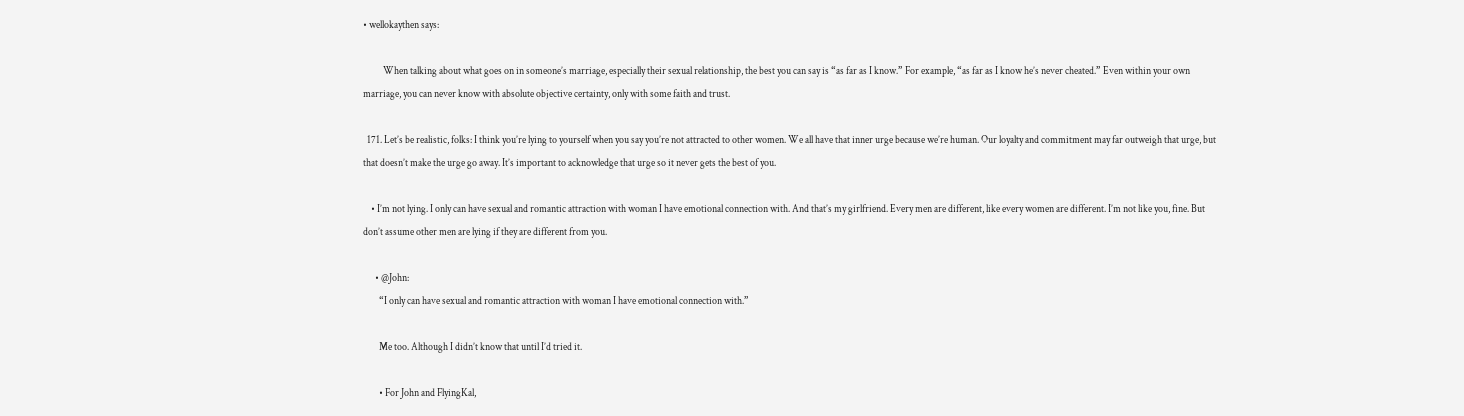• wellokaythen says:

          When talking about what goes on in someone’s marriage, especially their sexual relationship, the best you can say is “as far as I know.” For example, “as far as I know he’s never cheated.” Even within your own marriage, you can never know with absolute objective certainty, only with some faith and trust.

  171. Let’s be realistic, folks: I think you’re lying to yourself when you say you’re not attracted to other women. We all have that inner urge because we’re human. Our loyalty and commitment may far outweigh that urge, but that doesn’t make the urge go away. It’s important to acknowledge that urge so it never gets the best of you.

    • I’m not lying. I only can have sexual and romantic attraction with woman I have emotional connection with. And that’s my girlfriend. Every men are different, like every women are different. I’m not like you, fine. But don’t assume other men are lying if they are different from you.

      • @John:
        “I only can have sexual and romantic attraction with woman I have emotional connection with.”

        Me too. Although I didn’t know that until I’d tried it.

        • For John and FlyingKal,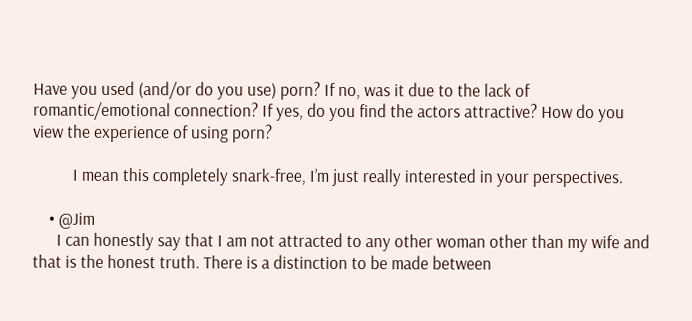Have you used (and/or do you use) porn? If no, was it due to the lack of romantic/emotional connection? If yes, do you find the actors attractive? How do you view the experience of using porn?

          I mean this completely snark-free, I’m just really interested in your perspectives.

    • @Jim
      I can honestly say that I am not attracted to any other woman other than my wife and that is the honest truth. There is a distinction to be made between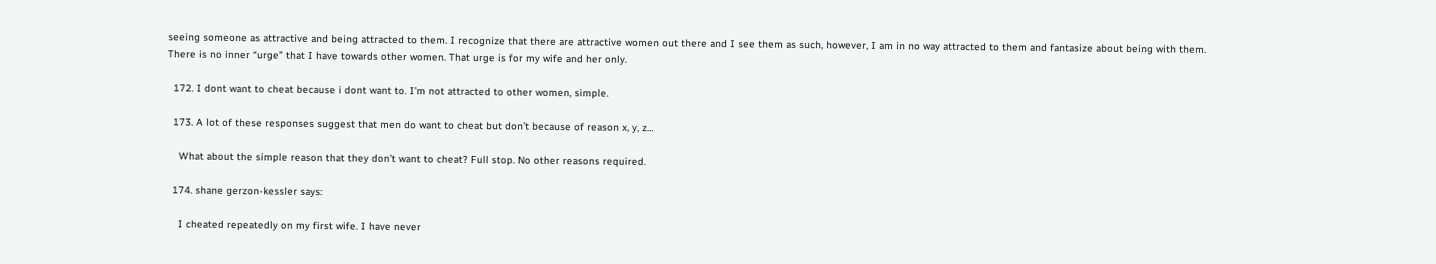seeing someone as attractive and being attracted to them. I recognize that there are attractive women out there and I see them as such, however, I am in no way attracted to them and fantasize about being with them. There is no inner “urge” that I have towards other women. That urge is for my wife and her only.

  172. I dont want to cheat because i dont want to. I’m not attracted to other women, simple.

  173. A lot of these responses suggest that men do want to cheat but don’t because of reason x, y, z…

    What about the simple reason that they don’t want to cheat? Full stop. No other reasons required.

  174. shane gerzon-kessler says:

    I cheated repeatedly on my first wife. I have never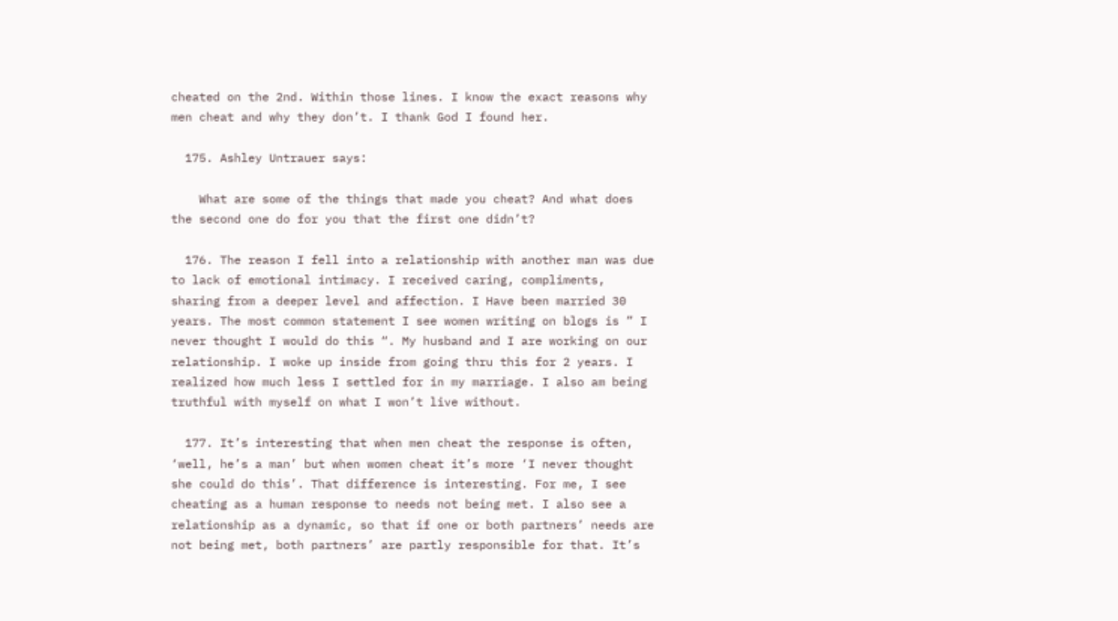cheated on the 2nd. Within those lines. I know the exact reasons why men cheat and why they don’t. I thank God I found her.

  175. Ashley Untrauer says:

    What are some of the things that made you cheat? And what does the second one do for you that the first one didn’t?

  176. The reason I fell into a relationship with another man was due to lack of emotional intimacy. I received caring, compliments, sharing from a deeper level and affection. I Have been married 30 years. The most common statement I see women writing on blogs is ” I never thought I would do this “. My husband and I are working on our relationship. I woke up inside from going thru this for 2 years. I realized how much less I settled for in my marriage. I also am being truthful with myself on what I won’t live without.

  177. It’s interesting that when men cheat the response is often, ‘well, he’s a man’ but when women cheat it’s more ‘I never thought she could do this’. That difference is interesting. For me, I see cheating as a human response to needs not being met. I also see a relationship as a dynamic, so that if one or both partners’ needs are not being met, both partners’ are partly responsible for that. It’s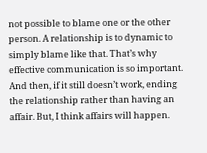not possible to blame one or the other person. A relationship is to dynamic to simply blame like that. That’s why effective communication is so important. And then, if it still doesn’t work, ending the relationship rather than having an affair. But, I think affairs will happen.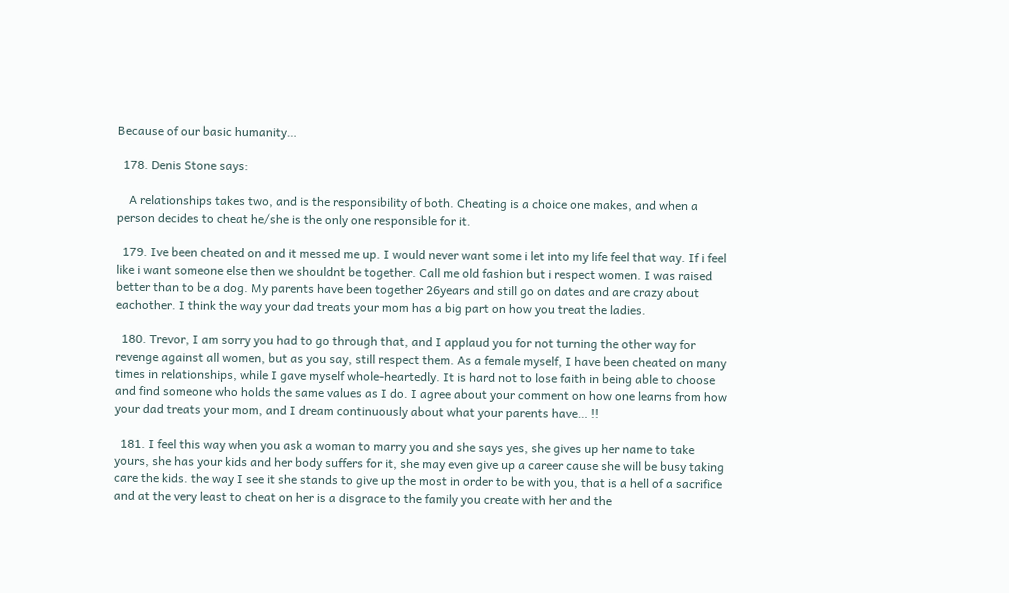Because of our basic humanity…

  178. Denis Stone says:

    A relationships takes two, and is the responsibility of both. Cheating is a choice one makes, and when a person decides to cheat he/she is the only one responsible for it.

  179. Ive been cheated on and it messed me up. I would never want some i let into my life feel that way. If i feel like i want someone else then we shouldnt be together. Call me old fashion but i respect women. I was raised better than to be a dog. My parents have been together 26years and still go on dates and are crazy about eachother. I think the way your dad treats your mom has a big part on how you treat the ladies.

  180. Trevor, I am sorry you had to go through that, and I applaud you for not turning the other way for revenge against all women, but as you say, still respect them. As a female myself, I have been cheated on many times in relationships, while I gave myself whole-heartedly. It is hard not to lose faith in being able to choose and find someone who holds the same values as I do. I agree about your comment on how one learns from how your dad treats your mom, and I dream continuously about what your parents have… !!

  181. I feel this way when you ask a woman to marry you and she says yes, she gives up her name to take yours, she has your kids and her body suffers for it, she may even give up a career cause she will be busy taking care the kids. the way I see it she stands to give up the most in order to be with you, that is a hell of a sacrifice and at the very least to cheat on her is a disgrace to the family you create with her and the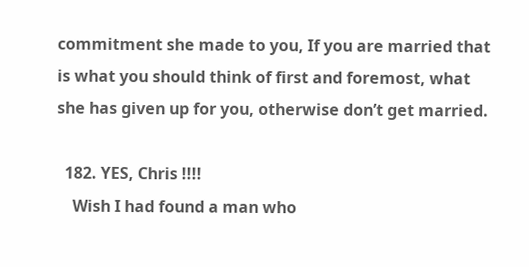commitment she made to you, If you are married that is what you should think of first and foremost, what she has given up for you, otherwise don’t get married.

  182. YES, Chris !!!!
    Wish I had found a man who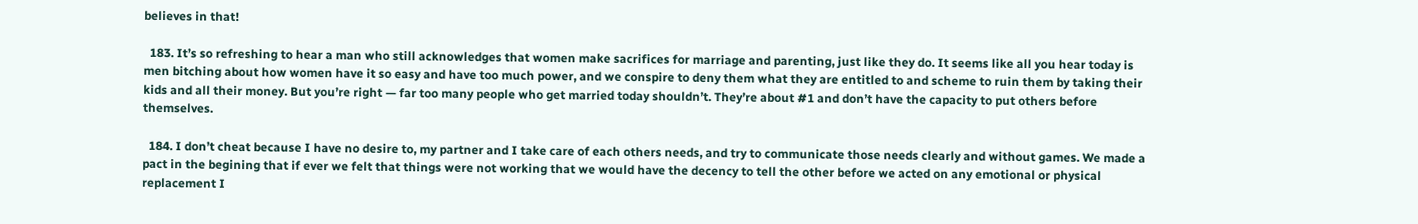believes in that!

  183. It’s so refreshing to hear a man who still acknowledges that women make sacrifices for marriage and parenting, just like they do. It seems like all you hear today is men bitching about how women have it so easy and have too much power, and we conspire to deny them what they are entitled to and scheme to ruin them by taking their kids and all their money. But you’re right — far too many people who get married today shouldn’t. They’re about #1 and don’t have the capacity to put others before themselves.

  184. I don’t cheat because I have no desire to, my partner and I take care of each others needs, and try to communicate those needs clearly and without games. We made a pact in the begining that if ever we felt that things were not working that we would have the decency to tell the other before we acted on any emotional or physical replacement I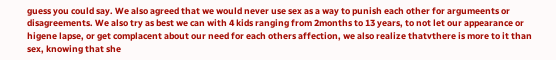guess you could say. We also agreed that we would never use sex as a way to punish each other for argumeents or disagreements. We also try as best we can with 4 kids ranging from 2months to 13 years, to not let our appearance or higene lapse, or get complacent about our need for each others affection, we also realize thatvthere is more to it than sex, knowing that she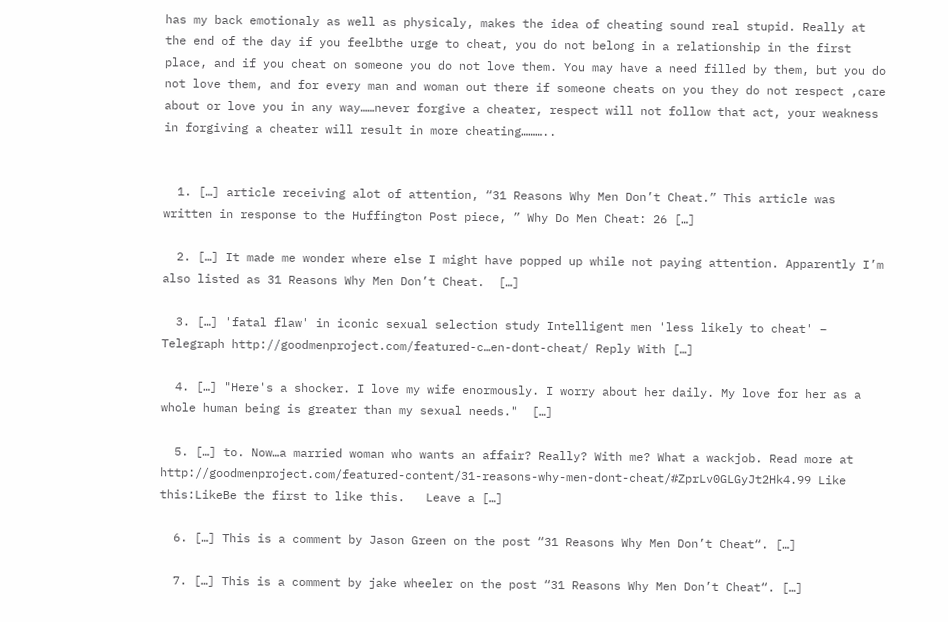has my back emotionaly as well as physicaly, makes the idea of cheating sound real stupid. Really at the end of the day if you feelbthe urge to cheat, you do not belong in a relationship in the first place, and if you cheat on someone you do not love them. You may have a need filled by them, but you do not love them, and for every man and woman out there if someone cheats on you they do not respect ,care about or love you in any way……never forgive a cheater, respect will not follow that act, your weakness in forgiving a cheater will result in more cheating………..


  1. […] article receiving alot of attention, “31 Reasons Why Men Don’t Cheat.” This article was written in response to the Huffington Post piece, ” Why Do Men Cheat: 26 […]

  2. […] It made me wonder where else I might have popped up while not paying attention. Apparently I’m also listed as 31 Reasons Why Men Don’t Cheat.  […]

  3. […] 'fatal flaw' in iconic sexual selection study Intelligent men 'less likely to cheat' – Telegraph http://goodmenproject.com/featured-c…en-dont-cheat/ Reply With […]

  4. […] "Here's a shocker. I love my wife enormously. I worry about her daily. My love for her as a whole human being is greater than my sexual needs."  […]

  5. […] to. Now…a married woman who wants an affair? Really? With me? What a wackjob. Read more at http://goodmenproject.com/featured-content/31-reasons-why-men-dont-cheat/#ZprLv0GLGyJt2Hk4.99 Like this:LikeBe the first to like this.   Leave a […]

  6. […] This is a comment by Jason Green on the post “31 Reasons Why Men Don’t Cheat“. […]

  7. […] This is a comment by jake wheeler on the post “31 Reasons Why Men Don’t Cheat“. […]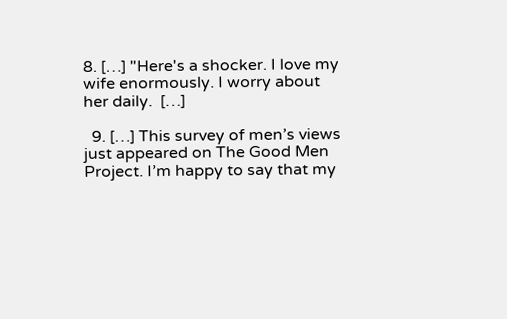8. […] "Here's a shocker. I love my wife enormously. I worry about her daily.  […]

  9. […] This survey of men’s views just appeared on The Good Men Project. I’m happy to say that my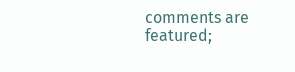comments are featured;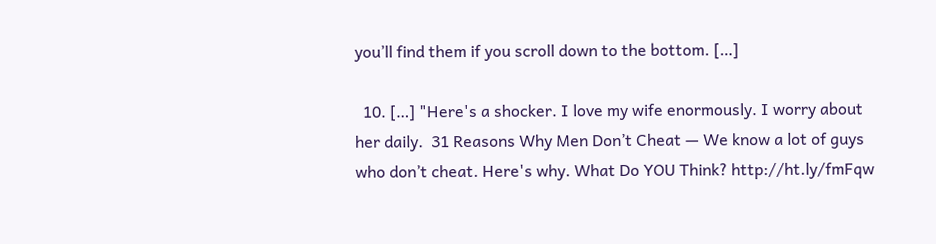you’ll find them if you scroll down to the bottom. […]

  10. […] "Here's a shocker. I love my wife enormously. I worry about her daily.  31 Reasons Why Men Don’t Cheat — We know a lot of guys who don’t cheat. Here's why. What Do YOU Think? http://ht.ly/fmFqw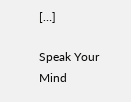[…]

Speak Your Mind